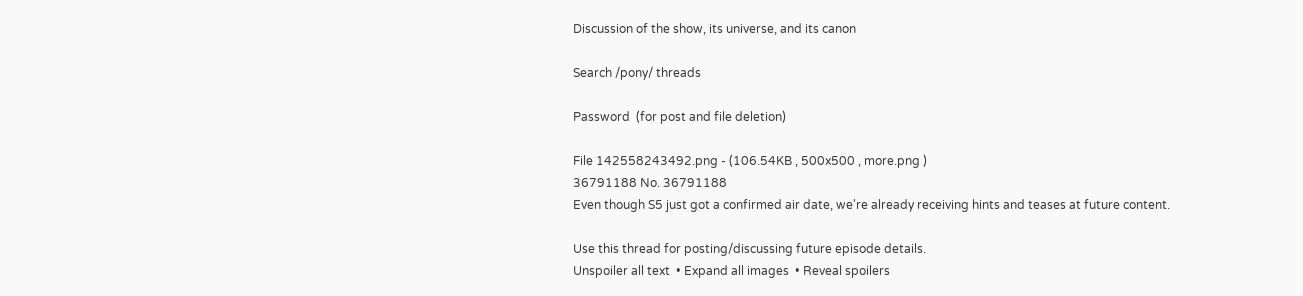Discussion of the show, its universe, and its canon

Search /pony/ threads

Password  (for post and file deletion)

File 142558243492.png - (106.54KB , 500x500 , more.png )
36791188 No. 36791188
Even though S5 just got a confirmed air date, we're already receiving hints and teases at future content.

Use this thread for posting/discussing future episode details.
Unspoiler all text  • Expand all images  • Reveal spoilers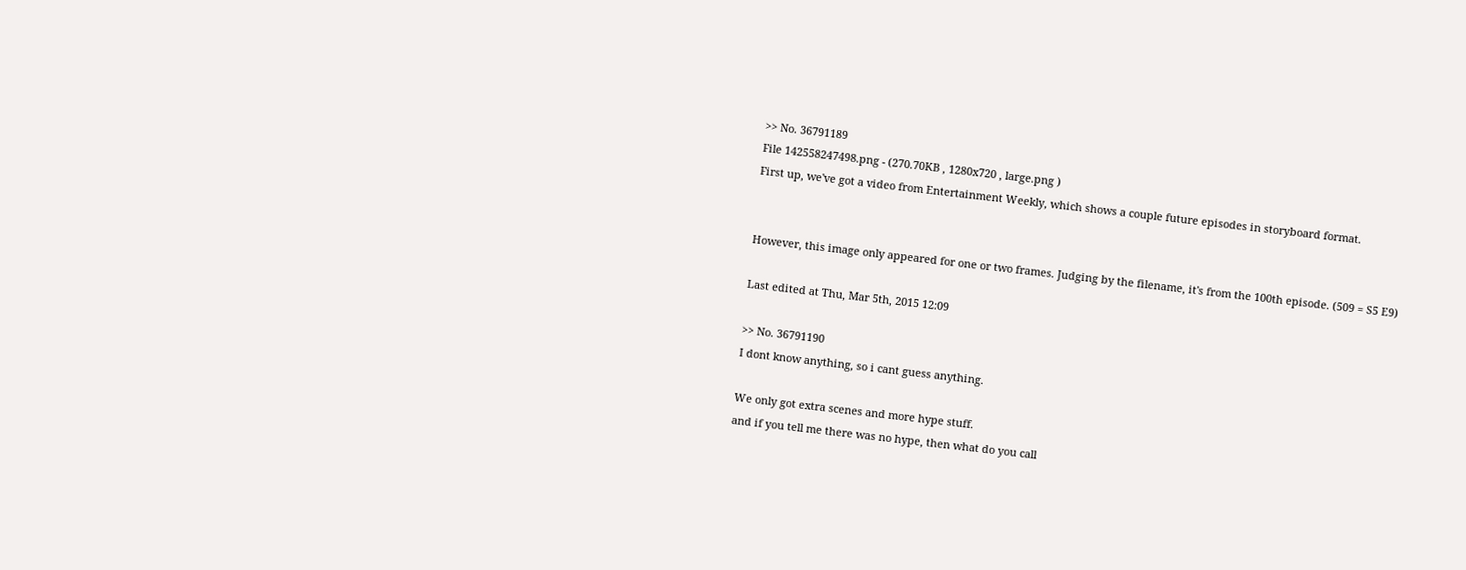>> No. 36791189
File 142558247498.png - (270.70KB , 1280x720 , large.png )
First up, we've got a video from Entertainment Weekly, which shows a couple future episodes in storyboard format.


However, this image only appeared for one or two frames. Judging by the filename, it's from the 100th episode. (509 = S5 E9)

Last edited at Thu, Mar 5th, 2015 12:09

>> No. 36791190
I dont know anything, so i cant guess anything.

We only got extra scenes and more hype stuff.
and if you tell me there was no hype, then what do you call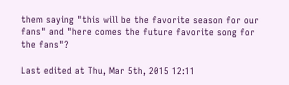them saying "this will be the favorite season for our fans" and "here comes the future favorite song for the fans"?

Last edited at Thu, Mar 5th, 2015 12:11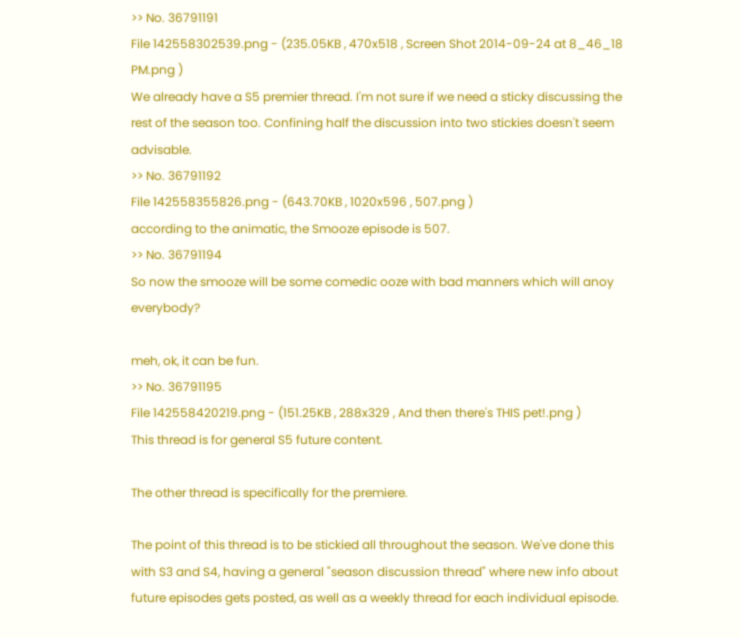>> No. 36791191
File 142558302539.png - (235.05KB , 470x518 , Screen Shot 2014-09-24 at 8_46_18 PM.png )
We already have a S5 premier thread. I'm not sure if we need a sticky discussing the rest of the season too. Confining half the discussion into two stickies doesn't seem advisable.
>> No. 36791192
File 142558355826.png - (643.70KB , 1020x596 , 507.png )
according to the animatic, the Smooze episode is 507.
>> No. 36791194
So now the smooze will be some comedic ooze with bad manners which will anoy everybody?

meh, ok, it can be fun.
>> No. 36791195
File 142558420219.png - (151.25KB , 288x329 , And then there's THIS pet!.png )
This thread is for general S5 future content.

The other thread is specifically for the premiere.

The point of this thread is to be stickied all throughout the season. We've done this with S3 and S4, having a general "season discussion thread" where new info about future episodes gets posted, as well as a weekly thread for each individual episode.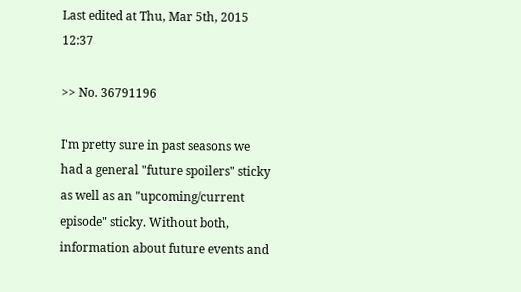Last edited at Thu, Mar 5th, 2015 12:37

>> No. 36791196

I'm pretty sure in past seasons we had a general "future spoilers" sticky as well as an "upcoming/current episode" sticky. Without both, information about future events and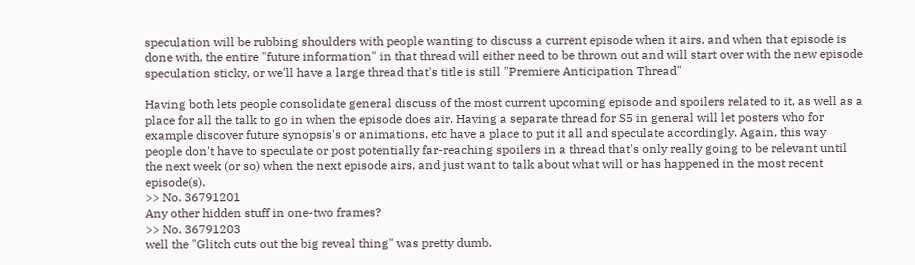speculation will be rubbing shoulders with people wanting to discuss a current episode when it airs, and when that episode is done with, the entire "future information" in that thread will either need to be thrown out and will start over with the new episode speculation sticky, or we'll have a large thread that's title is still "Premiere Anticipation Thread"

Having both lets people consolidate general discuss of the most current upcoming episode and spoilers related to it, as well as a place for all the talk to go in when the episode does air. Having a separate thread for S5 in general will let posters who for example discover future synopsis's or animations, etc have a place to put it all and speculate accordingly. Again, this way people don't have to speculate or post potentially far-reaching spoilers in a thread that's only really going to be relevant until the next week (or so) when the next episode airs, and just want to talk about what will or has happened in the most recent episode(s).
>> No. 36791201
Any other hidden stuff in one-two frames?
>> No. 36791203
well the "Glitch cuts out the big reveal thing" was pretty dumb.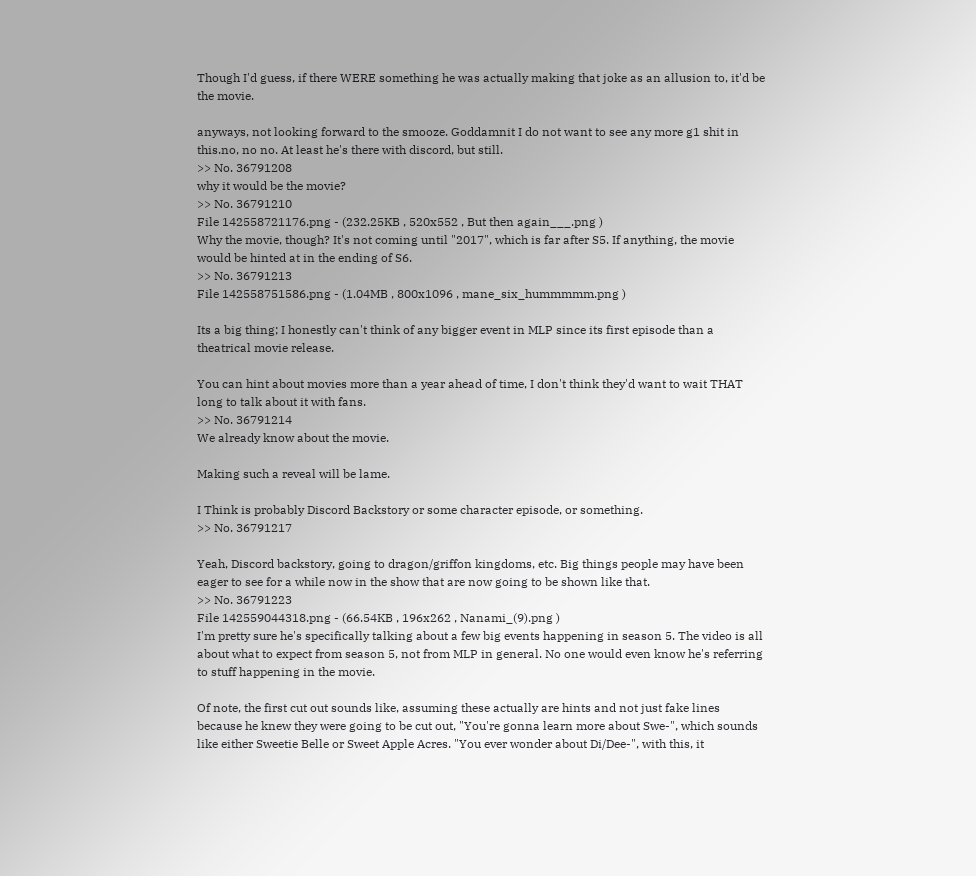Though I'd guess, if there WERE something he was actually making that joke as an allusion to, it'd be the movie.

anyways, not looking forward to the smooze. Goddamnit I do not want to see any more g1 shit in this.no, no no. At least he's there with discord, but still.
>> No. 36791208
why it would be the movie?
>> No. 36791210
File 142558721176.png - (232.25KB , 520x552 , But then again___.png )
Why the movie, though? It's not coming until "2017", which is far after S5. If anything, the movie would be hinted at in the ending of S6.
>> No. 36791213
File 142558751586.png - (1.04MB , 800x1096 , mane_six_hummmmm.png )

Its a big thing; I honestly can't think of any bigger event in MLP since its first episode than a theatrical movie release.

You can hint about movies more than a year ahead of time, I don't think they'd want to wait THAT long to talk about it with fans.
>> No. 36791214
We already know about the movie.

Making such a reveal will be lame.

I Think is probably Discord Backstory or some character episode, or something.
>> No. 36791217

Yeah, Discord backstory, going to dragon/griffon kingdoms, etc. Big things people may have been eager to see for a while now in the show that are now going to be shown like that.
>> No. 36791223
File 142559044318.png - (66.54KB , 196x262 , Nanami_(9).png )
I'm pretty sure he's specifically talking about a few big events happening in season 5. The video is all about what to expect from season 5, not from MLP in general. No one would even know he's referring to stuff happening in the movie.

Of note, the first cut out sounds like, assuming these actually are hints and not just fake lines because he knew they were going to be cut out, "You're gonna learn more about Swe-", which sounds like either Sweetie Belle or Sweet Apple Acres. "You ever wonder about Di/Dee-", with this, it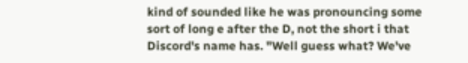kind of sounded like he was pronouncing some sort of long e after the D, not the short i that Discord's name has. "Well guess what? We've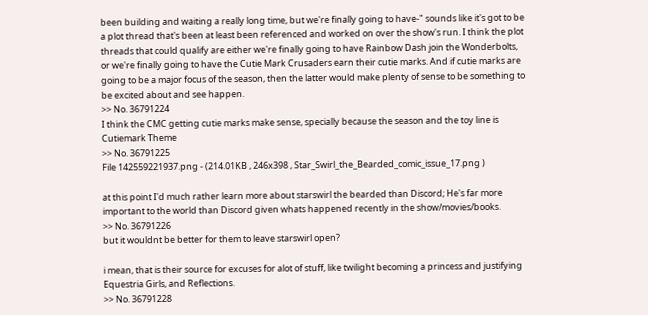been building and waiting a really long time, but we're finally going to have-" sounds like it's got to be a plot thread that's been at least been referenced and worked on over the show's run. I think the plot threads that could qualify are either we're finally going to have Rainbow Dash join the Wonderbolts, or we're finally going to have the Cutie Mark Crusaders earn their cutie marks. And if cutie marks are going to be a major focus of the season, then the latter would make plenty of sense to be something to be excited about and see happen.
>> No. 36791224
I think the CMC getting cutie marks make sense, specially because the season and the toy line is Cutiemark Theme
>> No. 36791225
File 142559221937.png - (214.01KB , 246x398 , Star_Swirl_the_Bearded_comic_issue_17.png )

at this point I'd much rather learn more about starswirl the bearded than Discord; He's far more important to the world than Discord given whats happened recently in the show/movies/books.
>> No. 36791226
but it wouldnt be better for them to leave starswirl open?

i mean, that is their source for excuses for alot of stuff, like twilight becoming a princess and justifying Equestria Girls, and Reflections.
>> No. 36791228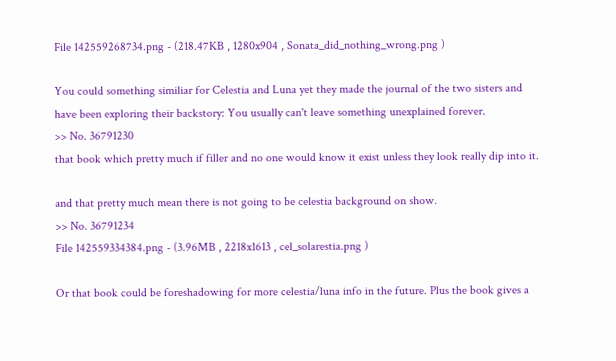File 142559268734.png - (218.47KB , 1280x904 , Sonata_did_nothing_wrong.png )

You could something similiar for Celestia and Luna yet they made the journal of the two sisters and have been exploring their backstory: You usually can't leave something unexplained forever.
>> No. 36791230
that book which pretty much if filler and no one would know it exist unless they look really dip into it.

and that pretty much mean there is not going to be celestia background on show.
>> No. 36791234
File 142559334384.png - (3.96MB , 2218x1613 , cel_solarestia.png )

Or that book could be foreshadowing for more celestia/luna info in the future. Plus the book gives a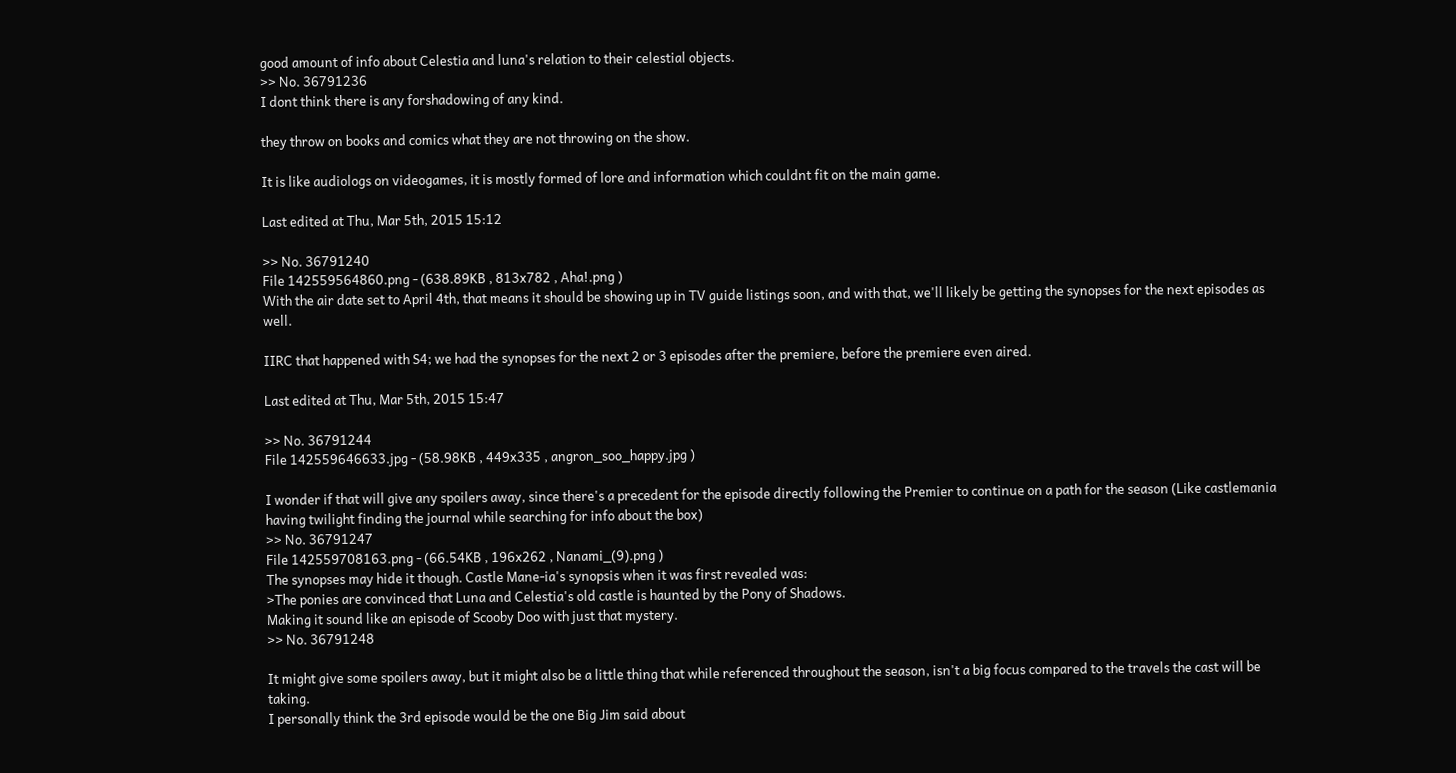good amount of info about Celestia and luna's relation to their celestial objects.
>> No. 36791236
I dont think there is any forshadowing of any kind.

they throw on books and comics what they are not throwing on the show.

It is like audiologs on videogames, it is mostly formed of lore and information which couldnt fit on the main game.

Last edited at Thu, Mar 5th, 2015 15:12

>> No. 36791240
File 142559564860.png - (638.89KB , 813x782 , Aha!.png )
With the air date set to April 4th, that means it should be showing up in TV guide listings soon, and with that, we'll likely be getting the synopses for the next episodes as well.

IIRC that happened with S4; we had the synopses for the next 2 or 3 episodes after the premiere, before the premiere even aired.

Last edited at Thu, Mar 5th, 2015 15:47

>> No. 36791244
File 142559646633.jpg - (58.98KB , 449x335 , angron_soo_happy.jpg )

I wonder if that will give any spoilers away, since there's a precedent for the episode directly following the Premier to continue on a path for the season (Like castlemania having twilight finding the journal while searching for info about the box)
>> No. 36791247
File 142559708163.png - (66.54KB , 196x262 , Nanami_(9).png )
The synopses may hide it though. Castle Mane-ia's synopsis when it was first revealed was:
>The ponies are convinced that Luna and Celestia's old castle is haunted by the Pony of Shadows.
Making it sound like an episode of Scooby Doo with just that mystery.
>> No. 36791248

It might give some spoilers away, but it might also be a little thing that while referenced throughout the season, isn't a big focus compared to the travels the cast will be taking.
I personally think the 3rd episode would be the one Big Jim said about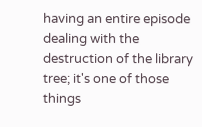having an entire episode dealing with the destruction of the library tree; it's one of those things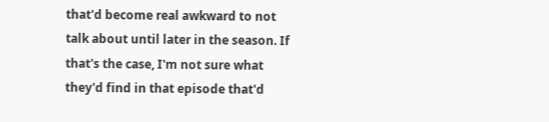that'd become real awkward to not talk about until later in the season. If that's the case, I'm not sure what they'd find in that episode that'd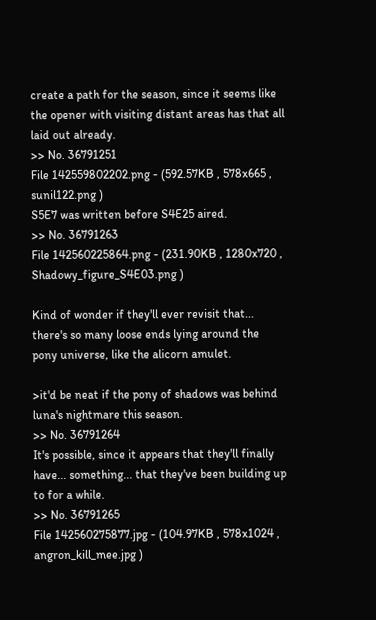create a path for the season, since it seems like the opener with visiting distant areas has that all laid out already.
>> No. 36791251
File 142559802202.png - (592.57KB , 578x665 , sunil122.png )
S5E7 was written before S4E25 aired.
>> No. 36791263
File 142560225864.png - (231.90KB , 1280x720 , Shadowy_figure_S4E03.png )

Kind of wonder if they'll ever revisit that... there's so many loose ends lying around the pony universe, like the alicorn amulet.

>it'd be neat if the pony of shadows was behind luna's nightmare this season.
>> No. 36791264
It's possible, since it appears that they'll finally have... something... that they've been building up to for a while.
>> No. 36791265
File 142560275877.jpg - (104.97KB , 578x1024 , angron_kill_mee.jpg )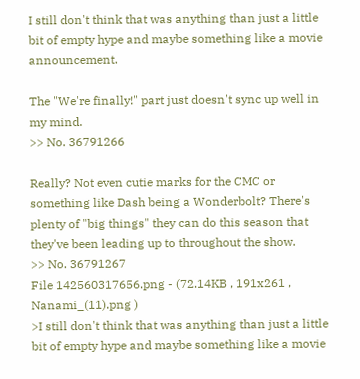I still don't think that was anything than just a little bit of empty hype and maybe something like a movie announcement.

The "We're finally!" part just doesn't sync up well in my mind.
>> No. 36791266

Really? Not even cutie marks for the CMC or something like Dash being a Wonderbolt? There's plenty of "big things" they can do this season that they've been leading up to throughout the show.
>> No. 36791267
File 142560317656.png - (72.14KB , 191x261 , Nanami_(11).png )
>I still don't think that was anything than just a little bit of empty hype and maybe something like a movie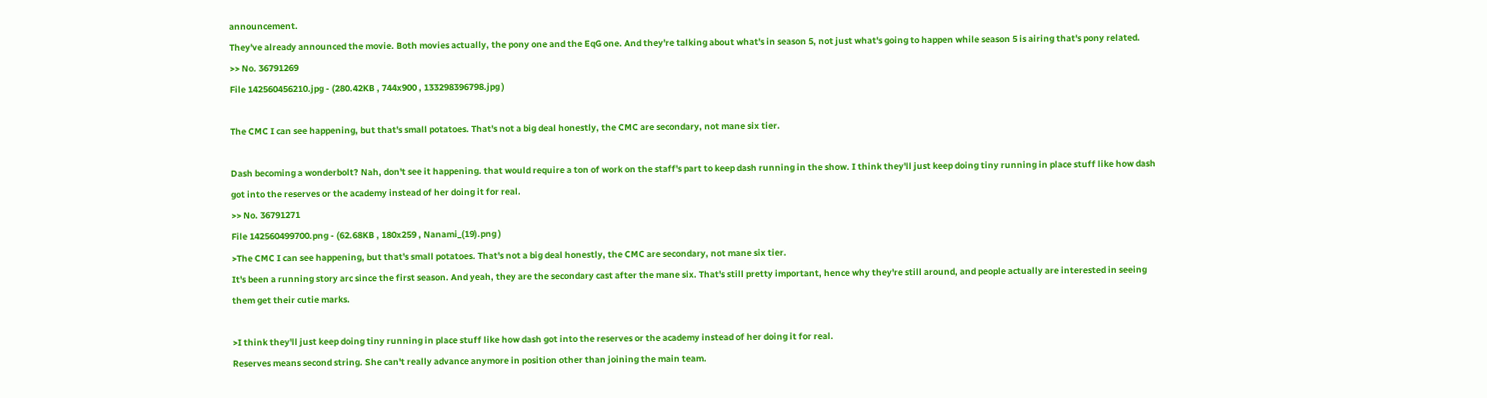announcement.
They've already announced the movie. Both movies actually, the pony one and the EqG one. And they're talking about what's in season 5, not just what's going to happen while season 5 is airing that's pony related.
>> No. 36791269
File 142560456210.jpg - (280.42KB , 744x900 , 133298396798.jpg )

The CMC I can see happening, but that's small potatoes. That's not a big deal honestly, the CMC are secondary, not mane six tier.

Dash becoming a wonderbolt? Nah, don't see it happening. that would require a ton of work on the staff's part to keep dash running in the show. I think they'll just keep doing tiny running in place stuff like how dash got into the reserves or the academy instead of her doing it for real.
>> No. 36791271
File 142560499700.png - (62.68KB , 180x259 , Nanami_(19).png )
>The CMC I can see happening, but that's small potatoes. That's not a big deal honestly, the CMC are secondary, not mane six tier.
It's been a running story arc since the first season. And yeah, they are the secondary cast after the mane six. That's still pretty important, hence why they're still around, and people actually are interested in seeing them get their cutie marks.

>I think they'll just keep doing tiny running in place stuff like how dash got into the reserves or the academy instead of her doing it for real.
Reserves means second string. She can't really advance anymore in position other than joining the main team.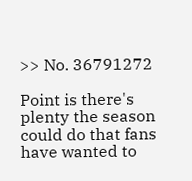>> No. 36791272

Point is there's plenty the season could do that fans have wanted to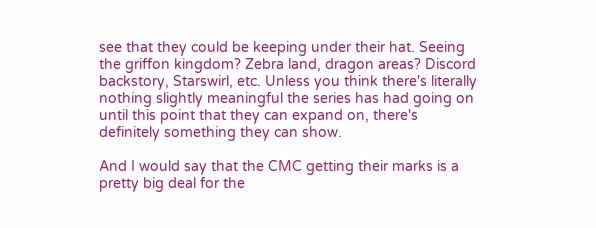see that they could be keeping under their hat. Seeing the griffon kingdom? Zebra land, dragon areas? Discord backstory, Starswirl, etc. Unless you think there's literally nothing slightly meaningful the series has had going on until this point that they can expand on, there's definitely something they can show.

And I would say that the CMC getting their marks is a pretty big deal for the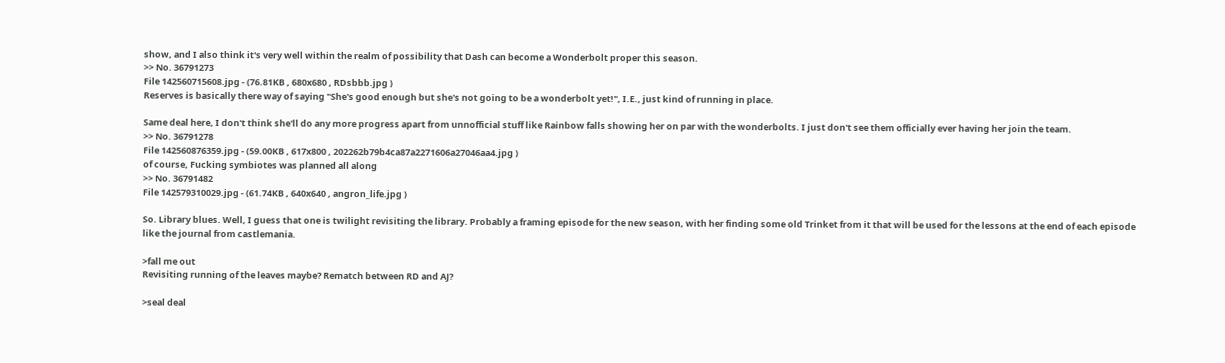show, and I also think it's very well within the realm of possibility that Dash can become a Wonderbolt proper this season.
>> No. 36791273
File 142560715608.jpg - (76.81KB , 680x680 , RDsbbb.jpg )
Reserves is basically there way of saying "She's good enough but she's not going to be a wonderbolt yet!", I.E., just kind of running in place.

Same deal here, I don't think she'll do any more progress apart from unnofficial stuff like Rainbow falls showing her on par with the wonderbolts. I just don't see them officially ever having her join the team.
>> No. 36791278
File 142560876359.jpg - (59.00KB , 617x800 , 202262b79b4ca87a2271606a27046aa4.jpg )
of course, Fucking symbiotes was planned all along
>> No. 36791482
File 142579310029.jpg - (61.74KB , 640x640 , angron_life.jpg )

So. Library blues. Well, I guess that one is twilight revisiting the library. Probably a framing episode for the new season, with her finding some old Trinket from it that will be used for the lessons at the end of each episode like the journal from castlemania.

>fall me out
Revisiting running of the leaves maybe? Rematch between RD and AJ?

>seal deal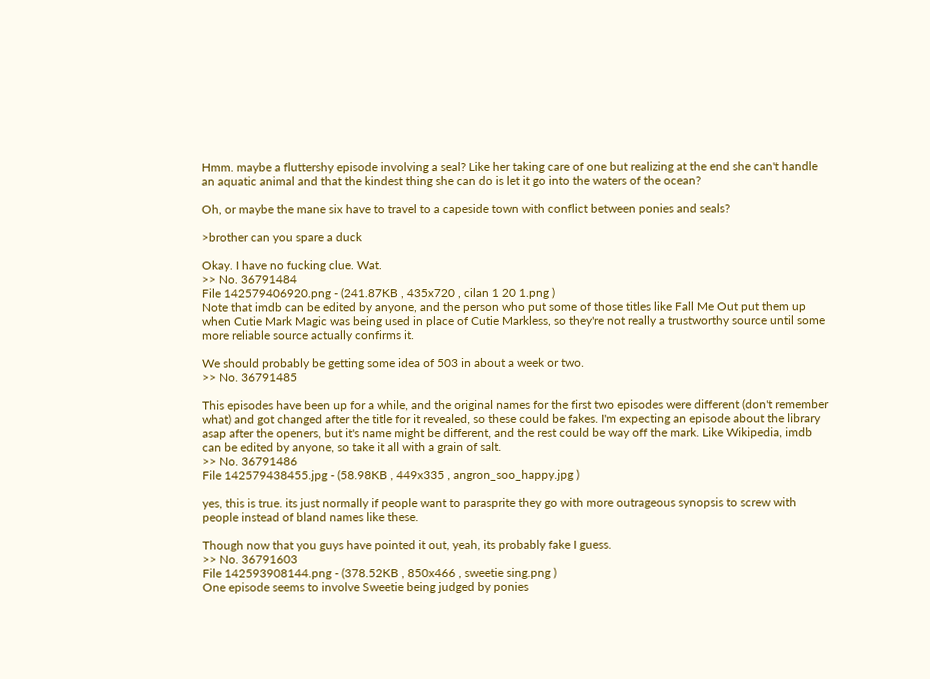Hmm. maybe a fluttershy episode involving a seal? Like her taking care of one but realizing at the end she can't handle an aquatic animal and that the kindest thing she can do is let it go into the waters of the ocean?

Oh, or maybe the mane six have to travel to a capeside town with conflict between ponies and seals?

>brother can you spare a duck

Okay. I have no fucking clue. Wat.
>> No. 36791484
File 142579406920.png - (241.87KB , 435x720 , cilan 1 20 1.png )
Note that imdb can be edited by anyone, and the person who put some of those titles like Fall Me Out put them up when Cutie Mark Magic was being used in place of Cutie Markless, so they're not really a trustworthy source until some more reliable source actually confirms it.

We should probably be getting some idea of 503 in about a week or two.
>> No. 36791485

This episodes have been up for a while, and the original names for the first two episodes were different (don't remember what) and got changed after the title for it revealed, so these could be fakes. I'm expecting an episode about the library asap after the openers, but it's name might be different, and the rest could be way off the mark. Like Wikipedia, imdb can be edited by anyone, so take it all with a grain of salt.
>> No. 36791486
File 142579438455.jpg - (58.98KB , 449x335 , angron_soo_happy.jpg )

yes, this is true. its just normally if people want to parasprite they go with more outrageous synopsis to screw with people instead of bland names like these.

Though now that you guys have pointed it out, yeah, its probably fake I guess.
>> No. 36791603
File 142593908144.png - (378.52KB , 850x466 , sweetie sing.png )
One episode seems to involve Sweetie being judged by ponies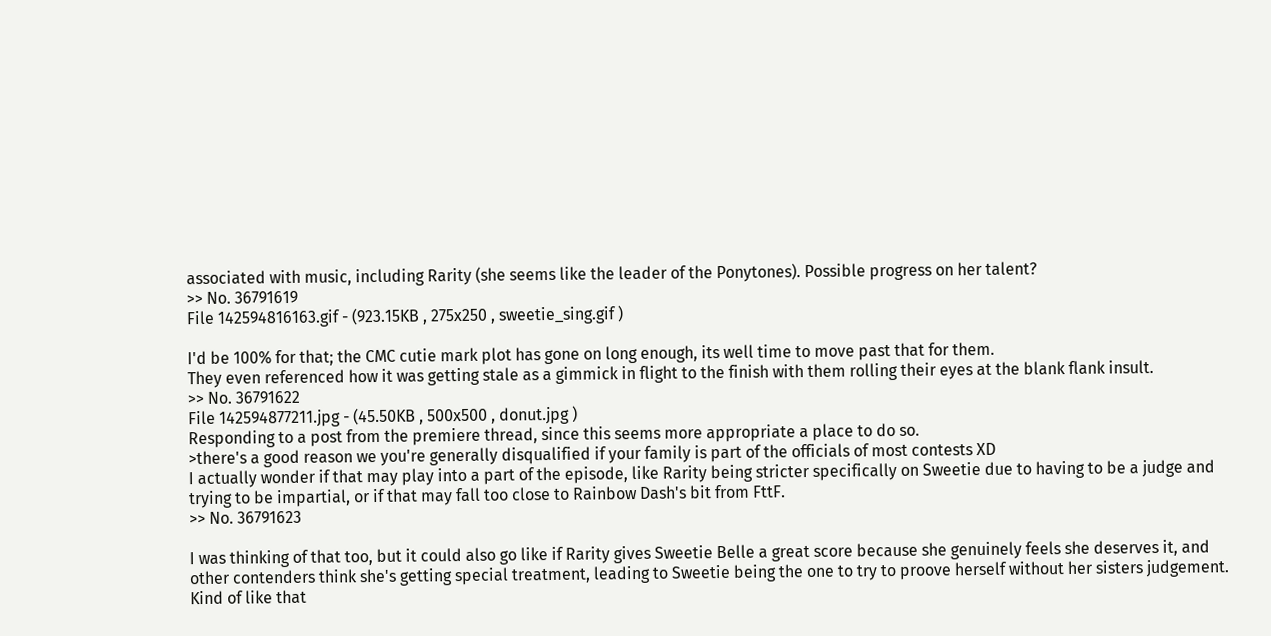associated with music, including Rarity (she seems like the leader of the Ponytones). Possible progress on her talent?
>> No. 36791619
File 142594816163.gif - (923.15KB , 275x250 , sweetie_sing.gif )

I'd be 100% for that; the CMC cutie mark plot has gone on long enough, its well time to move past that for them.
They even referenced how it was getting stale as a gimmick in flight to the finish with them rolling their eyes at the blank flank insult.
>> No. 36791622
File 142594877211.jpg - (45.50KB , 500x500 , donut.jpg )
Responding to a post from the premiere thread, since this seems more appropriate a place to do so.
>there's a good reason we you're generally disqualified if your family is part of the officials of most contests XD
I actually wonder if that may play into a part of the episode, like Rarity being stricter specifically on Sweetie due to having to be a judge and trying to be impartial, or if that may fall too close to Rainbow Dash's bit from FttF.
>> No. 36791623

I was thinking of that too, but it could also go like if Rarity gives Sweetie Belle a great score because she genuinely feels she deserves it, and other contenders think she's getting special treatment, leading to Sweetie being the one to try to proove herself without her sisters judgement.
Kind of like that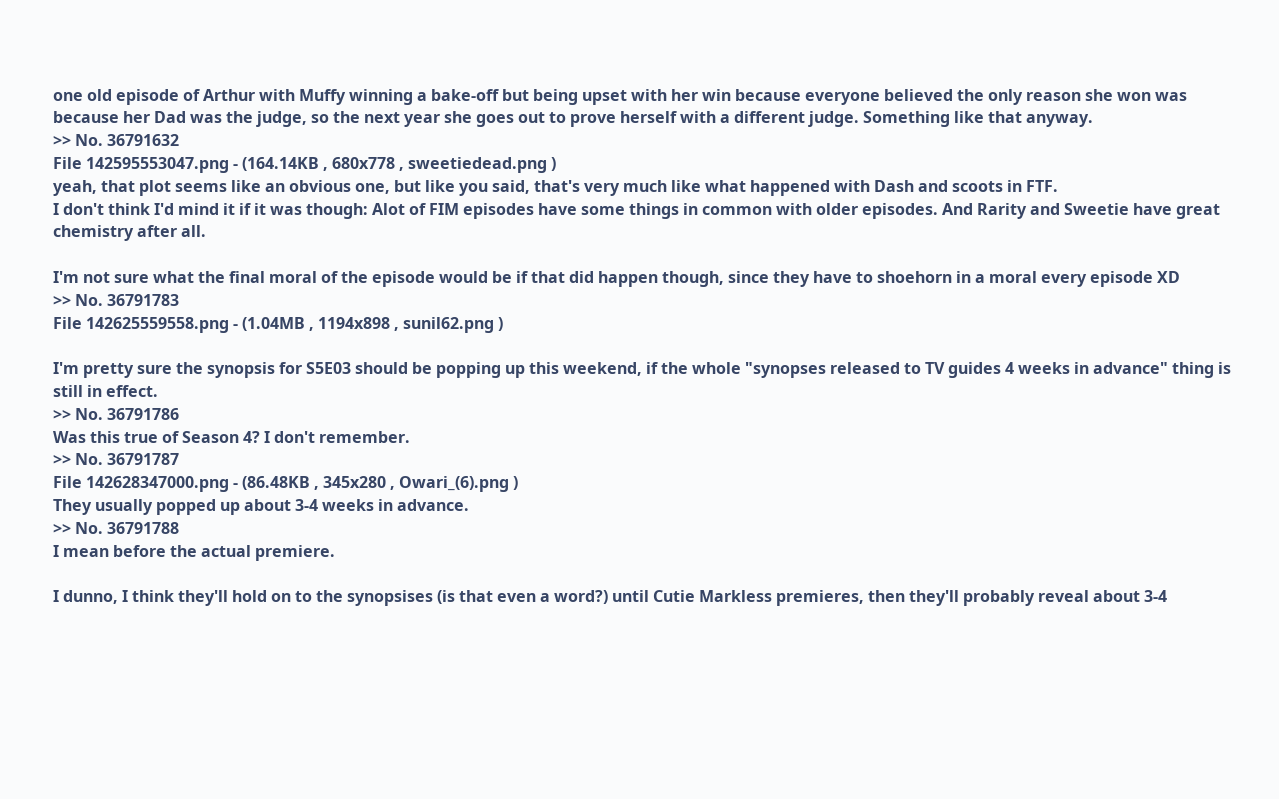one old episode of Arthur with Muffy winning a bake-off but being upset with her win because everyone believed the only reason she won was because her Dad was the judge, so the next year she goes out to prove herself with a different judge. Something like that anyway.
>> No. 36791632
File 142595553047.png - (164.14KB , 680x778 , sweetiedead.png )
yeah, that plot seems like an obvious one, but like you said, that's very much like what happened with Dash and scoots in FTF.
I don't think I'd mind it if it was though: Alot of FIM episodes have some things in common with older episodes. And Rarity and Sweetie have great chemistry after all.

I'm not sure what the final moral of the episode would be if that did happen though, since they have to shoehorn in a moral every episode XD
>> No. 36791783
File 142625559558.png - (1.04MB , 1194x898 , sunil62.png )

I'm pretty sure the synopsis for S5E03 should be popping up this weekend, if the whole "synopses released to TV guides 4 weeks in advance" thing is still in effect.
>> No. 36791786
Was this true of Season 4? I don't remember.
>> No. 36791787
File 142628347000.png - (86.48KB , 345x280 , Owari_(6).png )
They usually popped up about 3-4 weeks in advance.
>> No. 36791788
I mean before the actual premiere.

I dunno, I think they'll hold on to the synopsises (is that even a word?) until Cutie Markless premieres, then they'll probably reveal about 3-4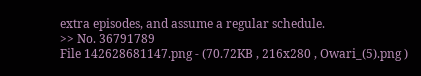extra episodes, and assume a regular schedule.
>> No. 36791789
File 142628681147.png - (70.72KB , 216x280 , Owari_(5).png )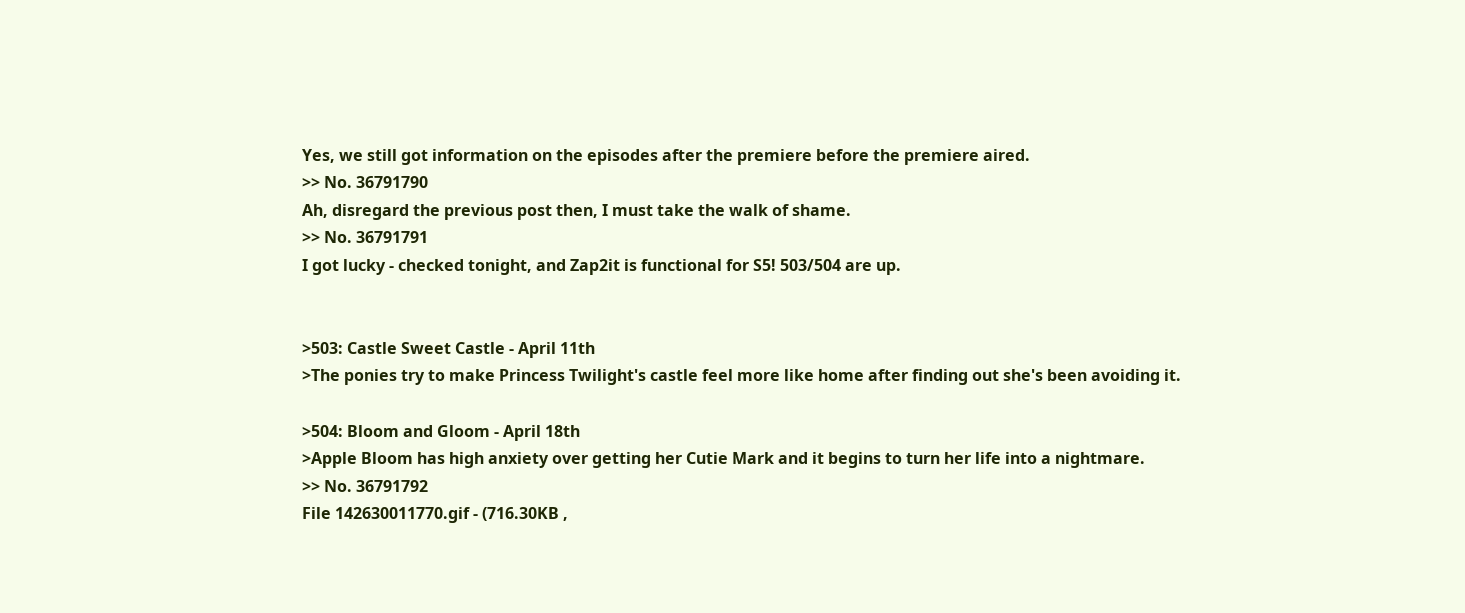Yes, we still got information on the episodes after the premiere before the premiere aired.
>> No. 36791790
Ah, disregard the previous post then, I must take the walk of shame.
>> No. 36791791
I got lucky - checked tonight, and Zap2it is functional for S5! 503/504 are up.


>503: Castle Sweet Castle - April 11th
>The ponies try to make Princess Twilight's castle feel more like home after finding out she's been avoiding it.

>504: Bloom and Gloom - April 18th
>Apple Bloom has high anxiety over getting her Cutie Mark and it begins to turn her life into a nightmare.
>> No. 36791792
File 142630011770.gif - (716.30KB ,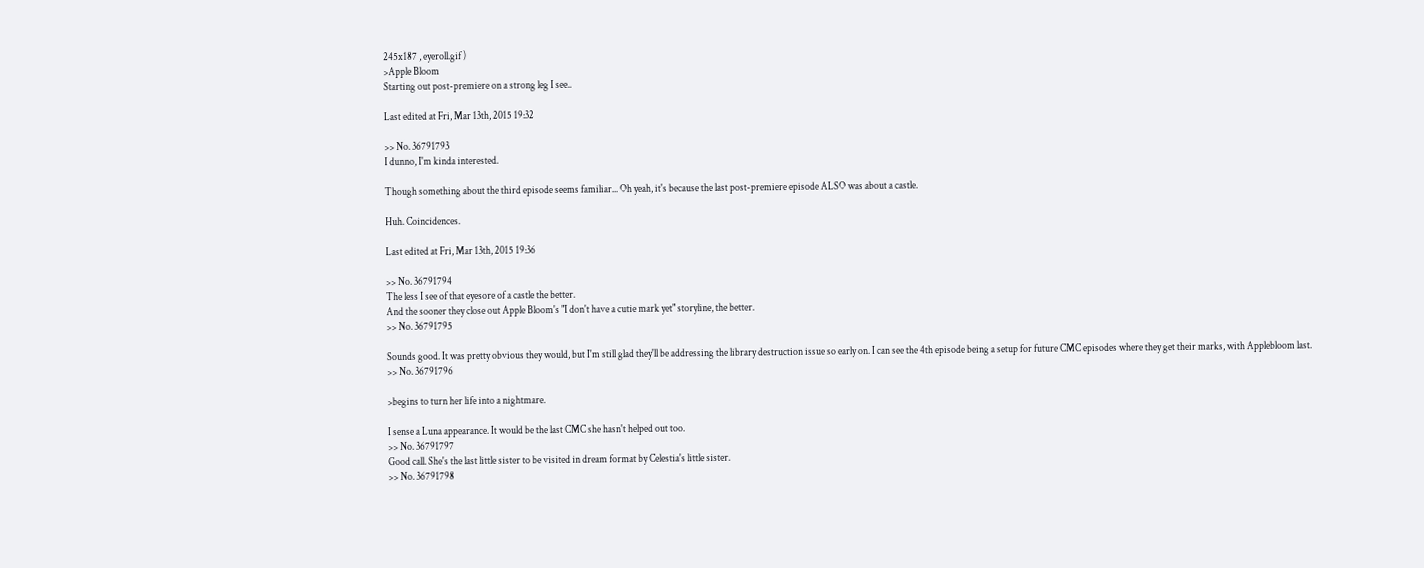245x187 , eyeroll.gif )
>Apple Bloom
Starting out post-premiere on a strong leg I see..

Last edited at Fri, Mar 13th, 2015 19:32

>> No. 36791793
I dunno, I'm kinda interested.

Though something about the third episode seems familiar... Oh yeah, it's because the last post-premiere episode ALSO was about a castle.

Huh. Coincidences.

Last edited at Fri, Mar 13th, 2015 19:36

>> No. 36791794
The less I see of that eyesore of a castle the better.
And the sooner they close out Apple Bloom's "I don't have a cutie mark yet" storyline, the better.
>> No. 36791795

Sounds good. It was pretty obvious they would, but I'm still glad they'll be addressing the library destruction issue so early on. I can see the 4th episode being a setup for future CMC episodes where they get their marks, with Applebloom last.
>> No. 36791796

>begins to turn her life into a nightmare.

I sense a Luna appearance. It would be the last CMC she hasn't helped out too.
>> No. 36791797
Good call. She's the last little sister to be visited in dream format by Celestia's little sister.
>> No. 36791798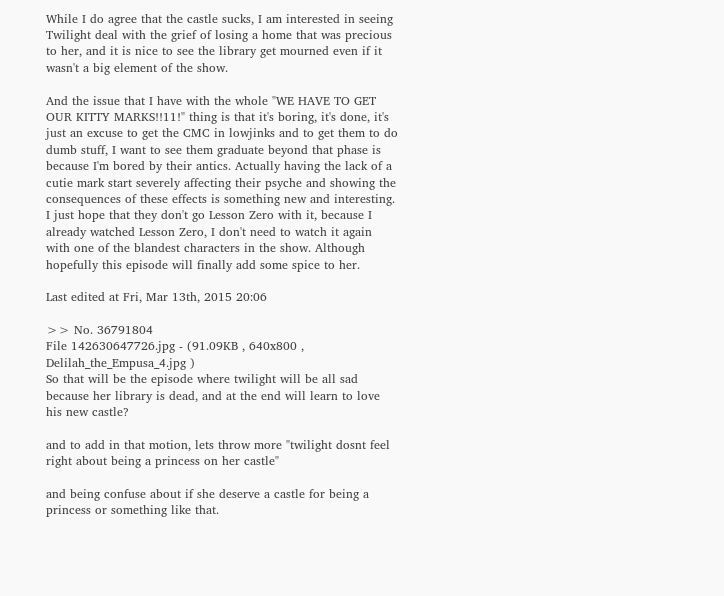While I do agree that the castle sucks, I am interested in seeing Twilight deal with the grief of losing a home that was precious to her, and it is nice to see the library get mourned even if it wasn't a big element of the show.

And the issue that I have with the whole "WE HAVE TO GET OUR KITTY MARKS!!11!" thing is that it's boring, it's done, it's just an excuse to get the CMC in lowjinks and to get them to do dumb stuff, I want to see them graduate beyond that phase is because I'm bored by their antics. Actually having the lack of a cutie mark start severely affecting their psyche and showing the consequences of these effects is something new and interesting. I just hope that they don't go Lesson Zero with it, because I already watched Lesson Zero, I don't need to watch it again with one of the blandest characters in the show. Although hopefully this episode will finally add some spice to her.

Last edited at Fri, Mar 13th, 2015 20:06

>> No. 36791804
File 142630647726.jpg - (91.09KB , 640x800 , Delilah_the_Empusa_4.jpg )
So that will be the episode where twilight will be all sad because her library is dead, and at the end will learn to love his new castle?

and to add in that motion, lets throw more "twilight dosnt feel right about being a princess on her castle"

and being confuse about if she deserve a castle for being a princess or something like that.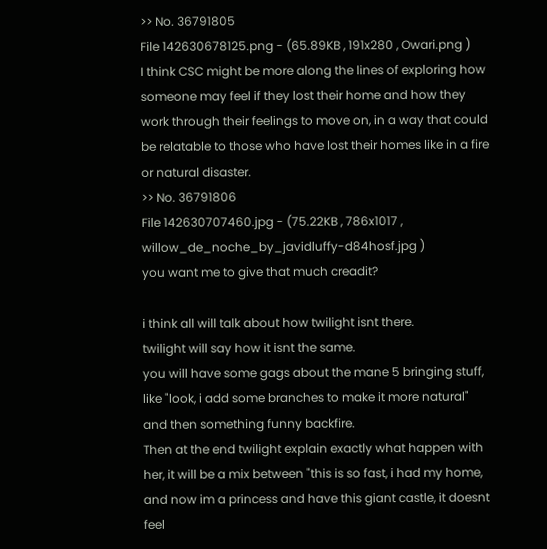>> No. 36791805
File 142630678125.png - (65.89KB , 191x280 , Owari.png )
I think CSC might be more along the lines of exploring how someone may feel if they lost their home and how they work through their feelings to move on, in a way that could be relatable to those who have lost their homes like in a fire or natural disaster.
>> No. 36791806
File 142630707460.jpg - (75.22KB , 786x1017 , willow_de_noche_by_javidluffy-d84hosf.jpg )
you want me to give that much creadit?

i think all will talk about how twilight isnt there.
twilight will say how it isnt the same.
you will have some gags about the mane 5 bringing stuff, like "look, i add some branches to make it more natural" and then something funny backfire.
Then at the end twilight explain exactly what happen with her, it will be a mix between "this is so fast, i had my home, and now im a princess and have this giant castle, it doesnt feel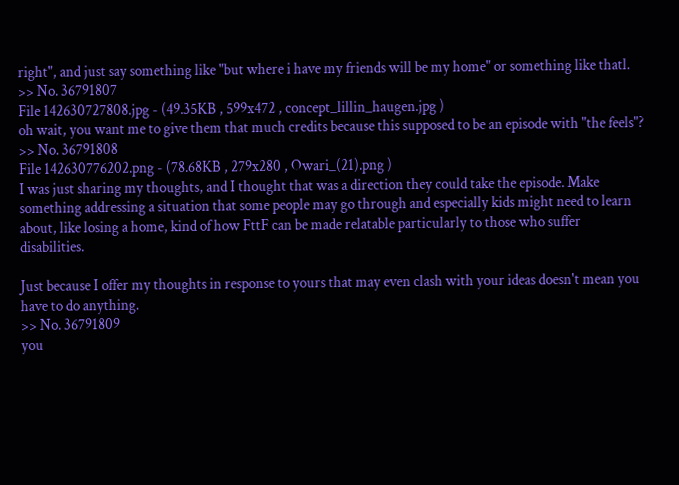right", and just say something like "but where i have my friends will be my home" or something like thatl.
>> No. 36791807
File 142630727808.jpg - (49.35KB , 599x472 , concept_lillin_haugen.jpg )
oh wait, you want me to give them that much credits because this supposed to be an episode with "the feels"?
>> No. 36791808
File 142630776202.png - (78.68KB , 279x280 , Owari_(21).png )
I was just sharing my thoughts, and I thought that was a direction they could take the episode. Make something addressing a situation that some people may go through and especially kids might need to learn about, like losing a home, kind of how FttF can be made relatable particularly to those who suffer disabilities.

Just because I offer my thoughts in response to yours that may even clash with your ideas doesn't mean you have to do anything.
>> No. 36791809
you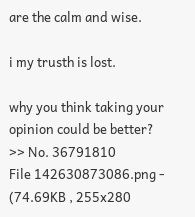are the calm and wise.

i my trusth is lost.

why you think taking your opinion could be better?
>> No. 36791810
File 142630873086.png - (74.69KB , 255x280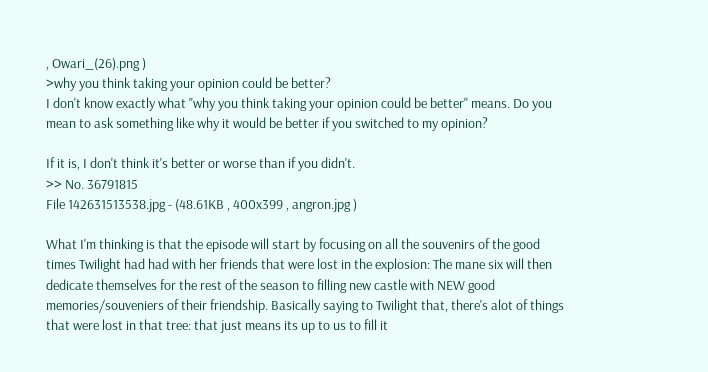, Owari_(26).png )
>why you think taking your opinion could be better?
I don't know exactly what "why you think taking your opinion could be better" means. Do you mean to ask something like why it would be better if you switched to my opinion?

If it is, I don't think it's better or worse than if you didn't.
>> No. 36791815
File 142631513538.jpg - (48.61KB , 400x399 , angron.jpg )

What I'm thinking is that the episode will start by focusing on all the souvenirs of the good times Twilight had had with her friends that were lost in the explosion: The mane six will then dedicate themselves for the rest of the season to filling new castle with NEW good memories/souveniers of their friendship. Basically saying to Twilight that, there's alot of things that were lost in that tree: that just means its up to us to fill it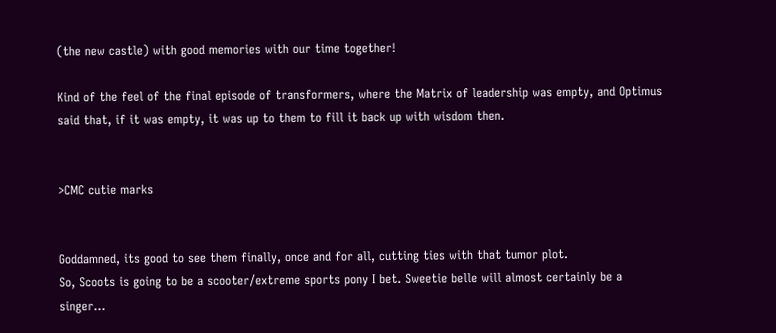(the new castle) with good memories with our time together!

Kind of the feel of the final episode of transformers, where the Matrix of leadership was empty, and Optimus said that, if it was empty, it was up to them to fill it back up with wisdom then.


>CMC cutie marks


Goddamned, its good to see them finally, once and for all, cutting ties with that tumor plot.
So, Scoots is going to be a scooter/extreme sports pony I bet. Sweetie belle will almost certainly be a singer...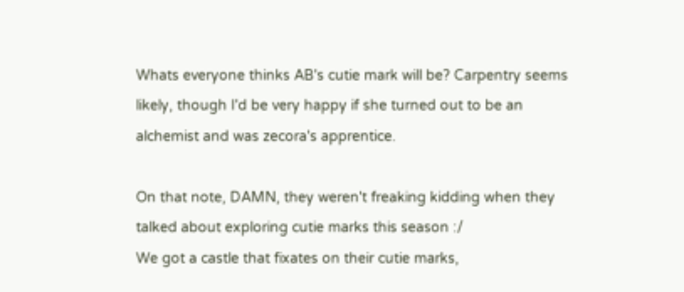Whats everyone thinks AB's cutie mark will be? Carpentry seems likely, though I'd be very happy if she turned out to be an alchemist and was zecora's apprentice.

On that note, DAMN, they weren't freaking kidding when they talked about exploring cutie marks this season :/
We got a castle that fixates on their cutie marks,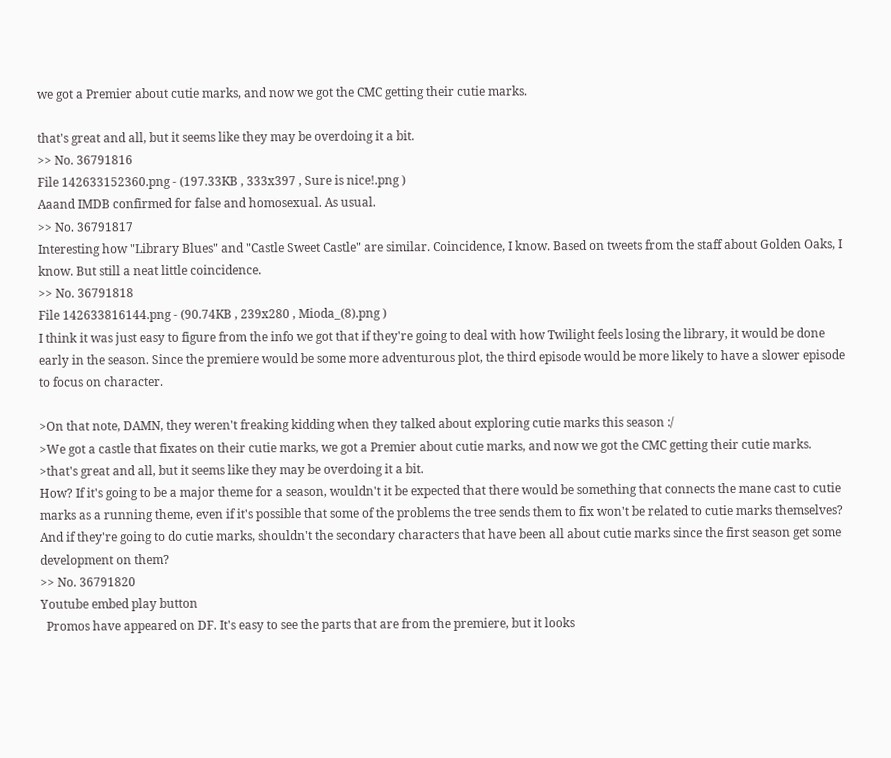we got a Premier about cutie marks, and now we got the CMC getting their cutie marks.

that's great and all, but it seems like they may be overdoing it a bit.
>> No. 36791816
File 142633152360.png - (197.33KB , 333x397 , Sure is nice!.png )
Aaand IMDB confirmed for false and homosexual. As usual.
>> No. 36791817
Interesting how "Library Blues" and "Castle Sweet Castle" are similar. Coincidence, I know. Based on tweets from the staff about Golden Oaks, I know. But still a neat little coincidence.
>> No. 36791818
File 142633816144.png - (90.74KB , 239x280 , Mioda_(8).png )
I think it was just easy to figure from the info we got that if they're going to deal with how Twilight feels losing the library, it would be done early in the season. Since the premiere would be some more adventurous plot, the third episode would be more likely to have a slower episode to focus on character.

>On that note, DAMN, they weren't freaking kidding when they talked about exploring cutie marks this season :/
>We got a castle that fixates on their cutie marks, we got a Premier about cutie marks, and now we got the CMC getting their cutie marks.
>that's great and all, but it seems like they may be overdoing it a bit.
How? If it's going to be a major theme for a season, wouldn't it be expected that there would be something that connects the mane cast to cutie marks as a running theme, even if it's possible that some of the problems the tree sends them to fix won't be related to cutie marks themselves? And if they're going to do cutie marks, shouldn't the secondary characters that have been all about cutie marks since the first season get some development on them?
>> No. 36791820
Youtube embed play button
  Promos have appeared on DF. It's easy to see the parts that are from the premiere, but it looks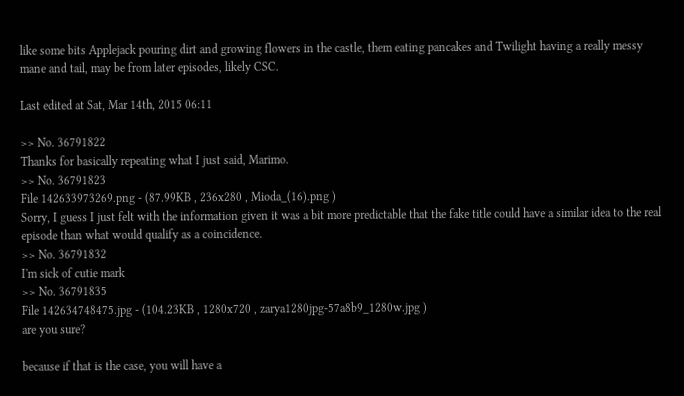like some bits Applejack pouring dirt and growing flowers in the castle, them eating pancakes and Twilight having a really messy mane and tail, may be from later episodes, likely CSC.

Last edited at Sat, Mar 14th, 2015 06:11

>> No. 36791822
Thanks for basically repeating what I just said, Marimo.
>> No. 36791823
File 142633973269.png - (87.99KB , 236x280 , Mioda_(16).png )
Sorry, I guess I just felt with the information given it was a bit more predictable that the fake title could have a similar idea to the real episode than what would qualify as a coincidence.
>> No. 36791832
I'm sick of cutie mark
>> No. 36791835
File 142634748475.jpg - (104.23KB , 1280x720 , zarya1280jpg-57a8b9_1280w.jpg )
are you sure?

because if that is the case, you will have a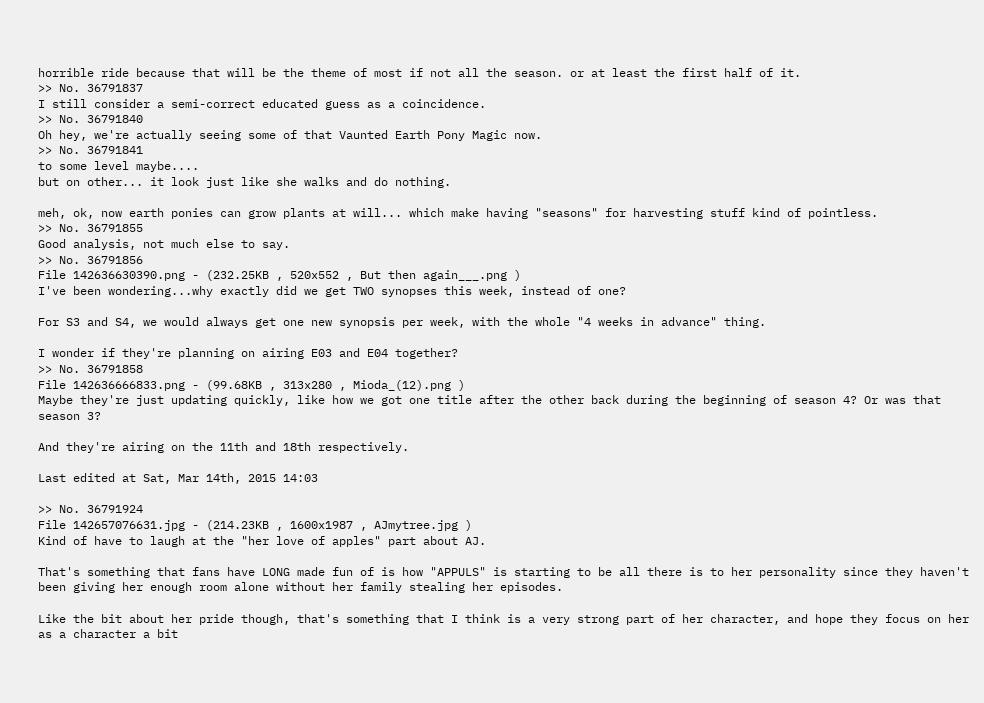horrible ride because that will be the theme of most if not all the season. or at least the first half of it.
>> No. 36791837
I still consider a semi-correct educated guess as a coincidence.
>> No. 36791840
Oh hey, we're actually seeing some of that Vaunted Earth Pony Magic now.
>> No. 36791841
to some level maybe....
but on other... it look just like she walks and do nothing.

meh, ok, now earth ponies can grow plants at will... which make having "seasons" for harvesting stuff kind of pointless.
>> No. 36791855
Good analysis, not much else to say.
>> No. 36791856
File 142636630390.png - (232.25KB , 520x552 , But then again___.png )
I've been wondering...why exactly did we get TWO synopses this week, instead of one?

For S3 and S4, we would always get one new synopsis per week, with the whole "4 weeks in advance" thing.

I wonder if they're planning on airing E03 and E04 together?
>> No. 36791858
File 142636666833.png - (99.68KB , 313x280 , Mioda_(12).png )
Maybe they're just updating quickly, like how we got one title after the other back during the beginning of season 4? Or was that season 3?

And they're airing on the 11th and 18th respectively.

Last edited at Sat, Mar 14th, 2015 14:03

>> No. 36791924
File 142657076631.jpg - (214.23KB , 1600x1987 , AJmytree.jpg )
Kind of have to laugh at the "her love of apples" part about AJ.

That's something that fans have LONG made fun of is how "APPULS" is starting to be all there is to her personality since they haven't been giving her enough room alone without her family stealing her episodes.

Like the bit about her pride though, that's something that I think is a very strong part of her character, and hope they focus on her as a character a bit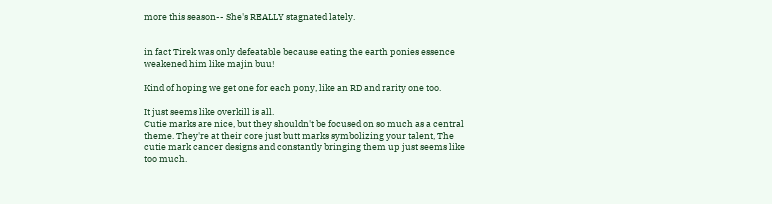more this season-- She's REALLY stagnated lately.


in fact Tirek was only defeatable because eating the earth ponies essence weakened him like majin buu!

Kind of hoping we get one for each pony, like an RD and rarity one too.

It just seems like overkill is all.
Cutie marks are nice, but they shouldn't be focused on so much as a central theme. They're at their core just butt marks symbolizing your talent, The cutie mark cancer designs and constantly bringing them up just seems like too much.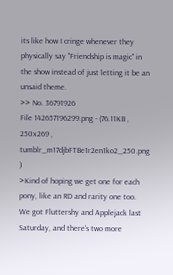its like how I cringe whenever they physically say "Friendship is magic" in the show instead of just letting it be an unsaid theme.
>> No. 36791926
File 142657196299.png - (76.11KB , 250x269 , tumblr_m17djbFTBe1r2en1ko2_250.png )
>Kind of hoping we get one for each pony, like an RD and rarity one too.
We got Fluttershy and Applejack last Saturday, and there's two more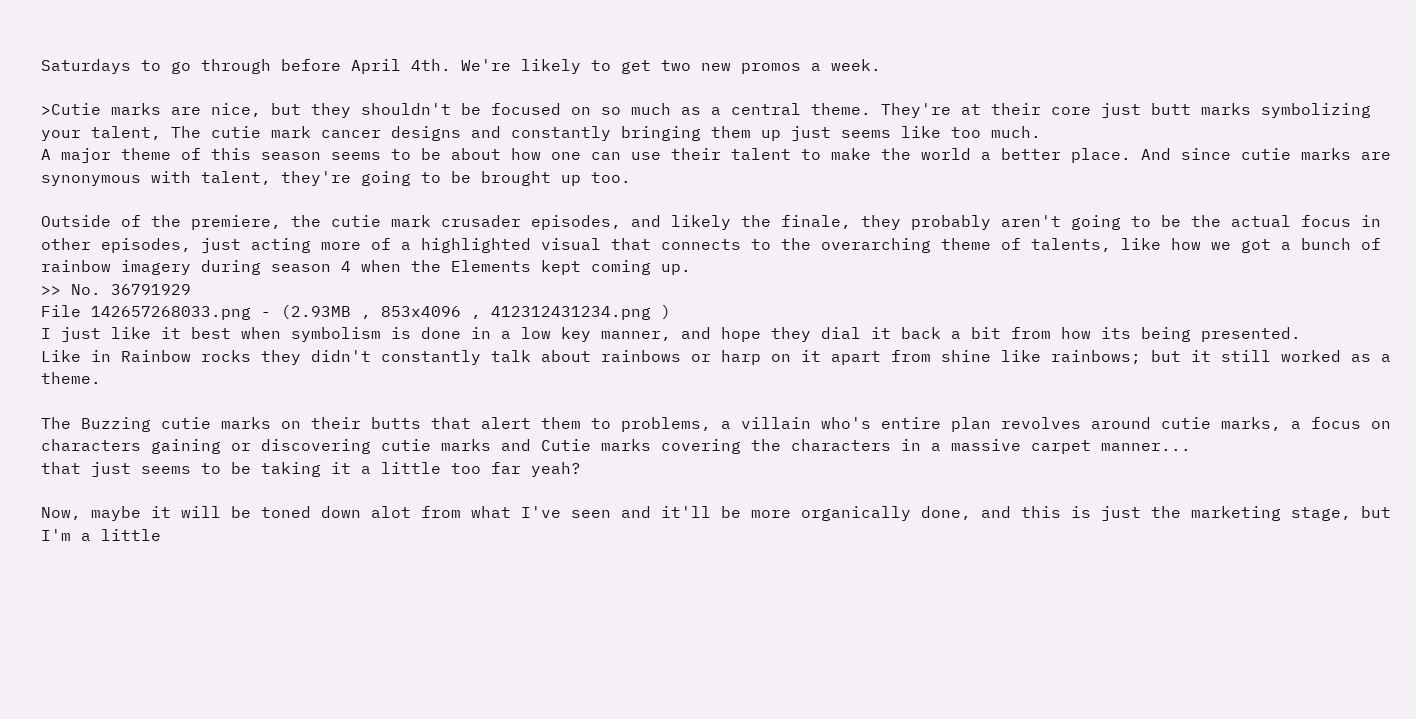Saturdays to go through before April 4th. We're likely to get two new promos a week.

>Cutie marks are nice, but they shouldn't be focused on so much as a central theme. They're at their core just butt marks symbolizing your talent, The cutie mark cancer designs and constantly bringing them up just seems like too much.
A major theme of this season seems to be about how one can use their talent to make the world a better place. And since cutie marks are synonymous with talent, they're going to be brought up too.

Outside of the premiere, the cutie mark crusader episodes, and likely the finale, they probably aren't going to be the actual focus in other episodes, just acting more of a highlighted visual that connects to the overarching theme of talents, like how we got a bunch of rainbow imagery during season 4 when the Elements kept coming up.
>> No. 36791929
File 142657268033.png - (2.93MB , 853x4096 , 412312431234.png )
I just like it best when symbolism is done in a low key manner, and hope they dial it back a bit from how its being presented.
Like in Rainbow rocks they didn't constantly talk about rainbows or harp on it apart from shine like rainbows; but it still worked as a theme.

The Buzzing cutie marks on their butts that alert them to problems, a villain who's entire plan revolves around cutie marks, a focus on characters gaining or discovering cutie marks and Cutie marks covering the characters in a massive carpet manner...
that just seems to be taking it a little too far yeah?

Now, maybe it will be toned down alot from what I've seen and it'll be more organically done, and this is just the marketing stage, but I'm a little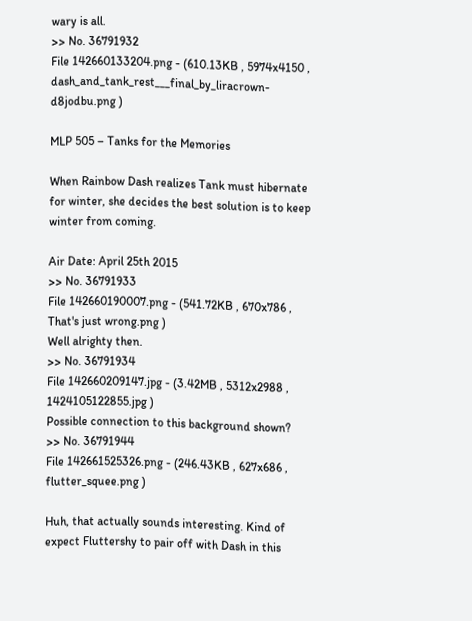wary is all.
>> No. 36791932
File 142660133204.png - (610.13KB , 5974x4150 , dash_and_tank_rest___final_by_liracrown-d8jodbu.png )

MLP 505 – Tanks for the Memories

When Rainbow Dash realizes Tank must hibernate for winter, she decides the best solution is to keep winter from coming.

Air Date: April 25th 2015
>> No. 36791933
File 142660190007.png - (541.72KB , 670x786 , That's just wrong.png )
Well alrighty then.
>> No. 36791934
File 142660209147.jpg - (3.42MB , 5312x2988 , 1424105122855.jpg )
Possible connection to this background shown?
>> No. 36791944
File 142661525326.png - (246.43KB , 627x686 , flutter_squee.png )

Huh, that actually sounds interesting. Kind of expect Fluttershy to pair off with Dash in this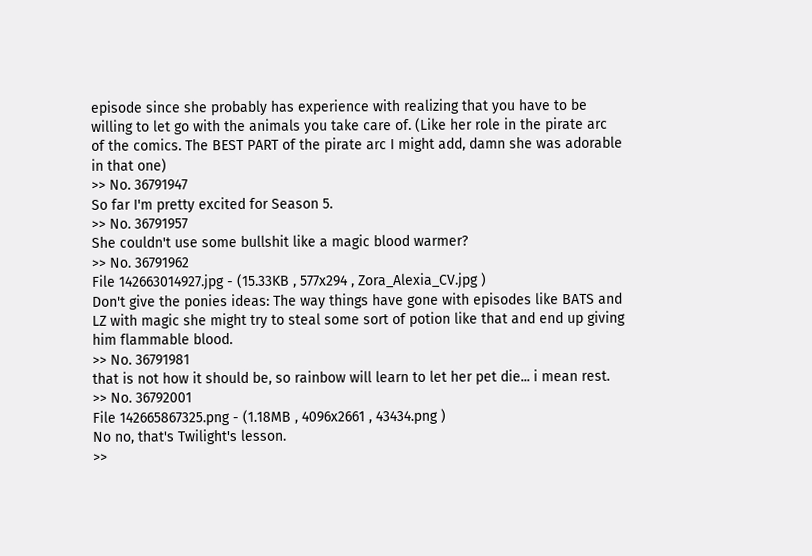episode since she probably has experience with realizing that you have to be willing to let go with the animals you take care of. (Like her role in the pirate arc of the comics. The BEST PART of the pirate arc I might add, damn she was adorable in that one)
>> No. 36791947
So far I'm pretty excited for Season 5.
>> No. 36791957
She couldn't use some bullshit like a magic blood warmer?
>> No. 36791962
File 142663014927.jpg - (15.33KB , 577x294 , Zora_Alexia_CV.jpg )
Don't give the ponies ideas: The way things have gone with episodes like BATS and LZ with magic she might try to steal some sort of potion like that and end up giving him flammable blood.
>> No. 36791981
that is not how it should be, so rainbow will learn to let her pet die... i mean rest.
>> No. 36792001
File 142665867325.png - (1.18MB , 4096x2661 , 43434.png )
No no, that's Twilight's lesson.
>>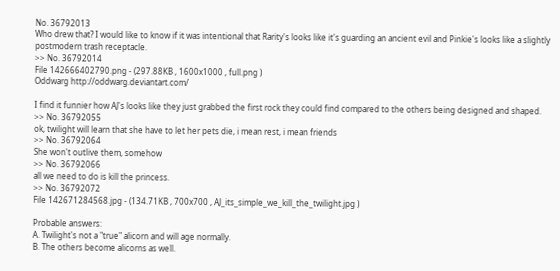No. 36792013
Who drew that? I would like to know if it was intentional that Rarity's looks like it's guarding an ancient evil and Pinkie's looks like a slightly postmodern trash receptacle.
>> No. 36792014
File 142666402790.png - (297.88KB , 1600x1000 , full.png )
Oddwarg http://oddwarg.deviantart.com/

I find it funnier how AJ's looks like they just grabbed the first rock they could find compared to the others being designed and shaped.
>> No. 36792055
ok, twilight will learn that she have to let her pets die, i mean rest, i mean friends
>> No. 36792064
She won't outlive them, somehow
>> No. 36792066
all we need to do is kill the princess.
>> No. 36792072
File 142671284568.jpg - (134.71KB , 700x700 , AJ_its_simple_we_kill_the_twilight.jpg )

Probable answers:
A. Twilight's not a "true" alicorn and will age normally.
B. The others become alicorns as well.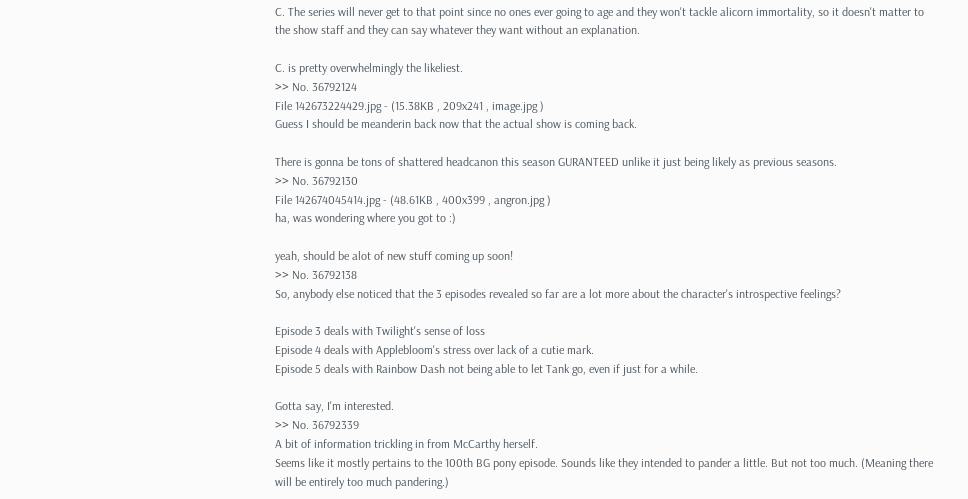C. The series will never get to that point since no ones ever going to age and they won't tackle alicorn immortality, so it doesn't matter to the show staff and they can say whatever they want without an explanation.

C. is pretty overwhelmingly the likeliest.
>> No. 36792124
File 142673224429.jpg - (15.38KB , 209x241 , image.jpg )
Guess I should be meanderin back now that the actual show is coming back.

There is gonna be tons of shattered headcanon this season GURANTEED unlike it just being likely as previous seasons.
>> No. 36792130
File 142674045414.jpg - (48.61KB , 400x399 , angron.jpg )
ha, was wondering where you got to :)

yeah, should be alot of new stuff coming up soon!
>> No. 36792138
So, anybody else noticed that the 3 episodes revealed so far are a lot more about the character's introspective feelings?

Episode 3 deals with Twilight's sense of loss
Episode 4 deals with Applebloom's stress over lack of a cutie mark.
Episode 5 deals with Rainbow Dash not being able to let Tank go, even if just for a while.

Gotta say, I'm interested.
>> No. 36792339
A bit of information trickling in from McCarthy herself.
Seems like it mostly pertains to the 100th BG pony episode. Sounds like they intended to pander a little. But not too much. (Meaning there will be entirely too much pandering.)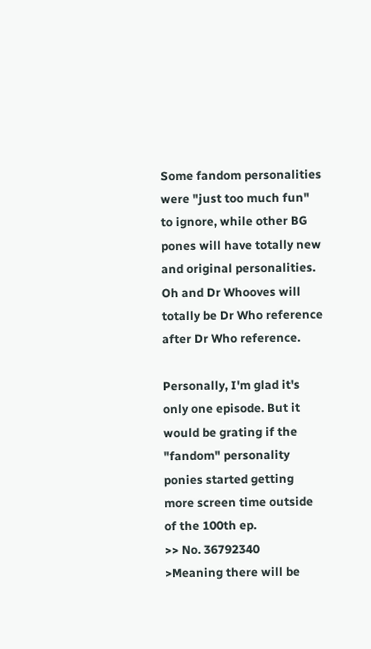Some fandom personalities were "just too much fun" to ignore, while other BG pones will have totally new and original personalities.
Oh and Dr Whooves will totally be Dr Who reference after Dr Who reference.

Personally, I'm glad it's only one episode. But it would be grating if the "fandom" personality ponies started getting more screen time outside of the 100th ep.
>> No. 36792340
>Meaning there will be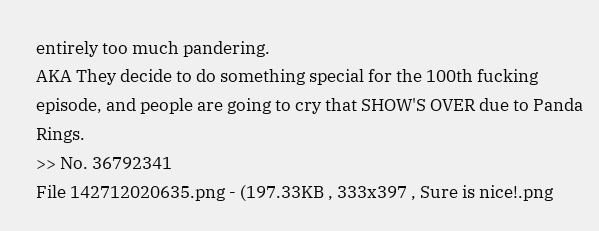entirely too much pandering.
AKA They decide to do something special for the 100th fucking episode, and people are going to cry that SHOW'S OVER due to Panda Rings.
>> No. 36792341
File 142712020635.png - (197.33KB , 333x397 , Sure is nice!.png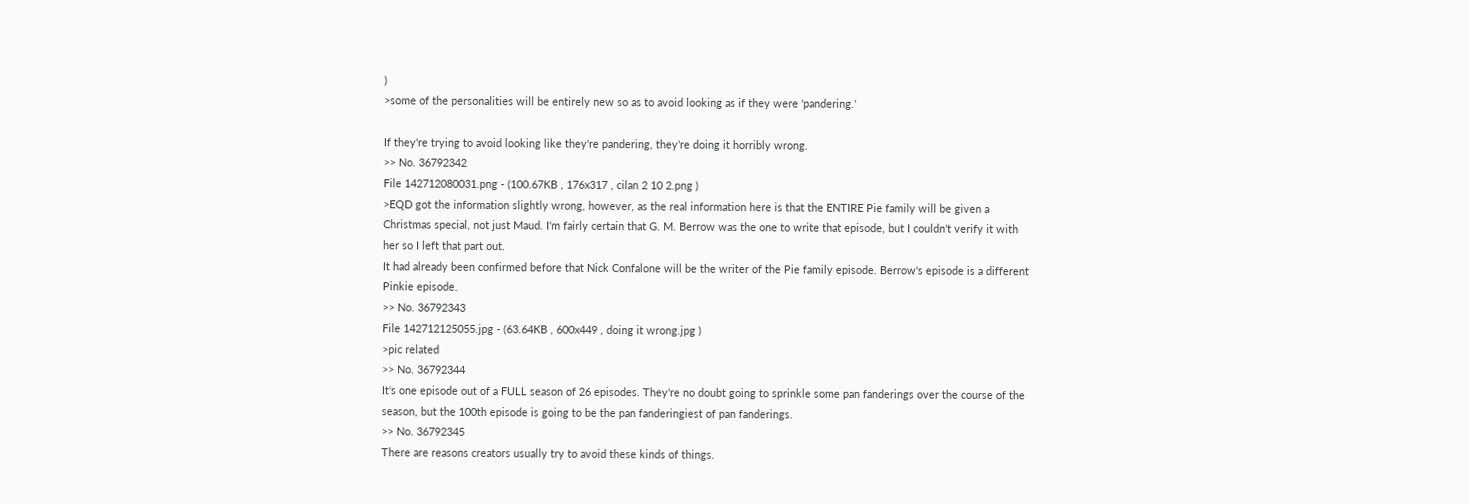)
>some of the personalities will be entirely new so as to avoid looking as if they were 'pandering.'

If they're trying to avoid looking like they're pandering, they're doing it horribly wrong.
>> No. 36792342
File 142712080031.png - (100.67KB , 176x317 , cilan 2 10 2.png )
>EQD got the information slightly wrong, however, as the real information here is that the ENTIRE Pie family will be given a Christmas special, not just Maud. I'm fairly certain that G. M. Berrow was the one to write that episode, but I couldn't verify it with her so I left that part out.
It had already been confirmed before that Nick Confalone will be the writer of the Pie family episode. Berrow's episode is a different Pinkie episode.
>> No. 36792343
File 142712125055.jpg - (63.64KB , 600x449 , doing it wrong.jpg )
>pic related
>> No. 36792344
It's one episode out of a FULL season of 26 episodes. They're no doubt going to sprinkle some pan fanderings over the course of the season, but the 100th episode is going to be the pan fanderingiest of pan fanderings.
>> No. 36792345
There are reasons creators usually try to avoid these kinds of things.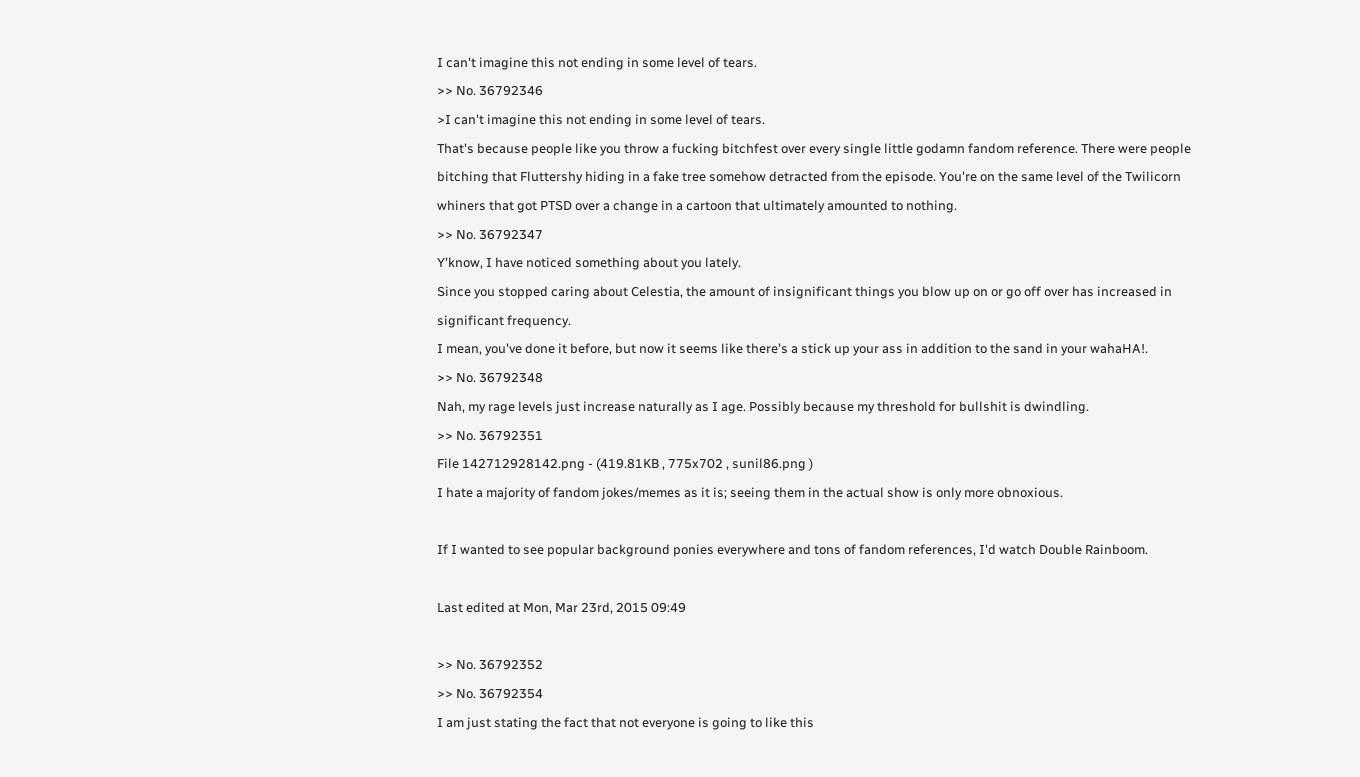I can't imagine this not ending in some level of tears.
>> No. 36792346
>I can't imagine this not ending in some level of tears.
That's because people like you throw a fucking bitchfest over every single little godamn fandom reference. There were people bitching that Fluttershy hiding in a fake tree somehow detracted from the episode. You're on the same level of the Twilicorn whiners that got PTSD over a change in a cartoon that ultimately amounted to nothing.
>> No. 36792347
Y'know, I have noticed something about you lately.
Since you stopped caring about Celestia, the amount of insignificant things you blow up on or go off over has increased in significant frequency.
I mean, you've done it before, but now it seems like there's a stick up your ass in addition to the sand in your wahaHA!.
>> No. 36792348
Nah, my rage levels just increase naturally as I age. Possibly because my threshold for bullshit is dwindling.
>> No. 36792351
File 142712928142.png - (419.81KB , 775x702 , sunil86.png )
I hate a majority of fandom jokes/memes as it is; seeing them in the actual show is only more obnoxious.

If I wanted to see popular background ponies everywhere and tons of fandom references, I'd watch Double Rainboom.

Last edited at Mon, Mar 23rd, 2015 09:49

>> No. 36792352
>> No. 36792354
I am just stating the fact that not everyone is going to like this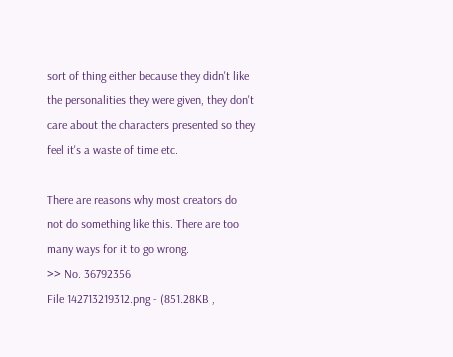sort of thing either because they didn't like the personalities they were given, they don't care about the characters presented so they feel it's a waste of time etc.

There are reasons why most creators do not do something like this. There are too many ways for it to go wrong.
>> No. 36792356
File 142713219312.png - (851.28KB ,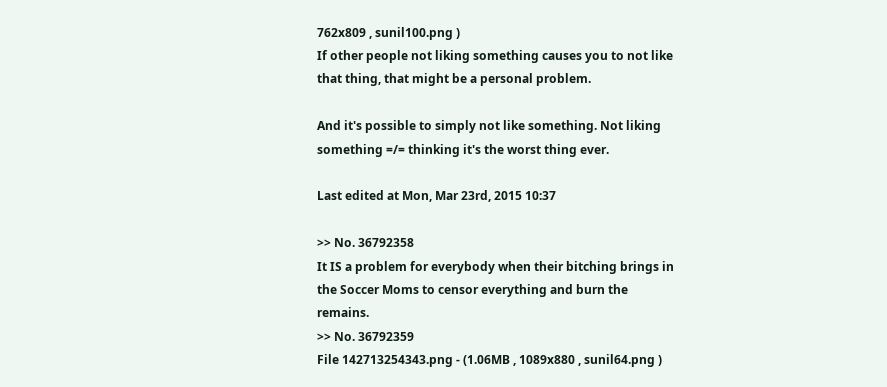762x809 , sunil100.png )
If other people not liking something causes you to not like that thing, that might be a personal problem.

And it's possible to simply not like something. Not liking something =/= thinking it's the worst thing ever.

Last edited at Mon, Mar 23rd, 2015 10:37

>> No. 36792358
It IS a problem for everybody when their bitching brings in the Soccer Moms to censor everything and burn the remains.
>> No. 36792359
File 142713254343.png - (1.06MB , 1089x880 , sunil64.png )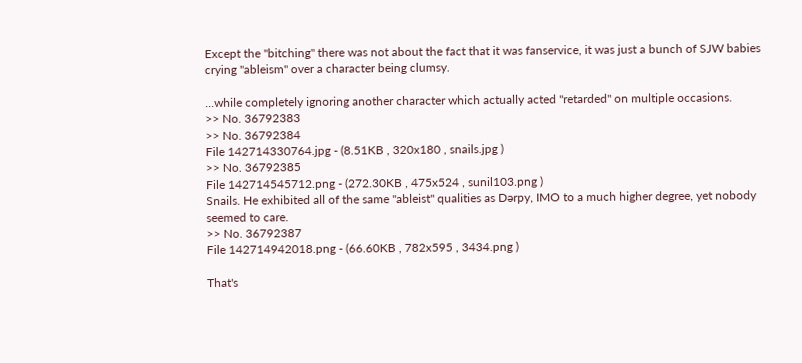Except the "bitching" there was not about the fact that it was fanservice, it was just a bunch of SJW babies crying "ableism" over a character being clumsy.

...while completely ignoring another character which actually acted "retarded" on multiple occasions.
>> No. 36792383
>> No. 36792384
File 142714330764.jpg - (8.51KB , 320x180 , snails.jpg )
>> No. 36792385
File 142714545712.png - (272.30KB , 475x524 , sunil103.png )
Snails. He exhibited all of the same "ableist" qualities as Dərpy, IMO to a much higher degree, yet nobody seemed to care.
>> No. 36792387
File 142714942018.png - (66.60KB , 782x595 , 3434.png )

That's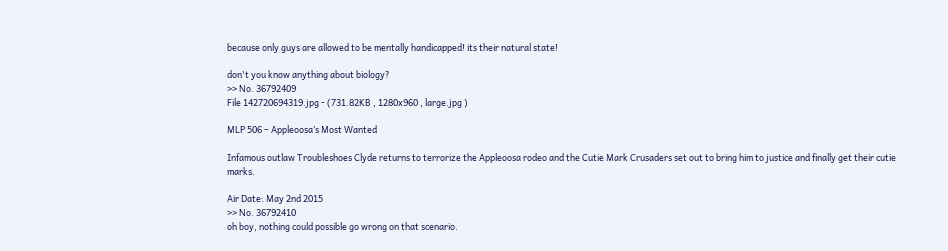because only guys are allowed to be mentally handicapped! its their natural state!

don't you know anything about biology?
>> No. 36792409
File 142720694319.jpg - (731.82KB , 1280x960 , large.jpg )

MLP 506 – Appleoosa’s Most Wanted

Infamous outlaw Troubleshoes Clyde returns to terrorize the Appleoosa rodeo and the Cutie Mark Crusaders set out to bring him to justice and finally get their cutie marks.

Air Date: May 2nd 2015
>> No. 36792410
oh boy, nothing could possible go wrong on that scenario.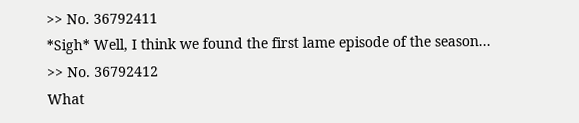>> No. 36792411
*Sigh* Well, I think we found the first lame episode of the season...
>> No. 36792412
What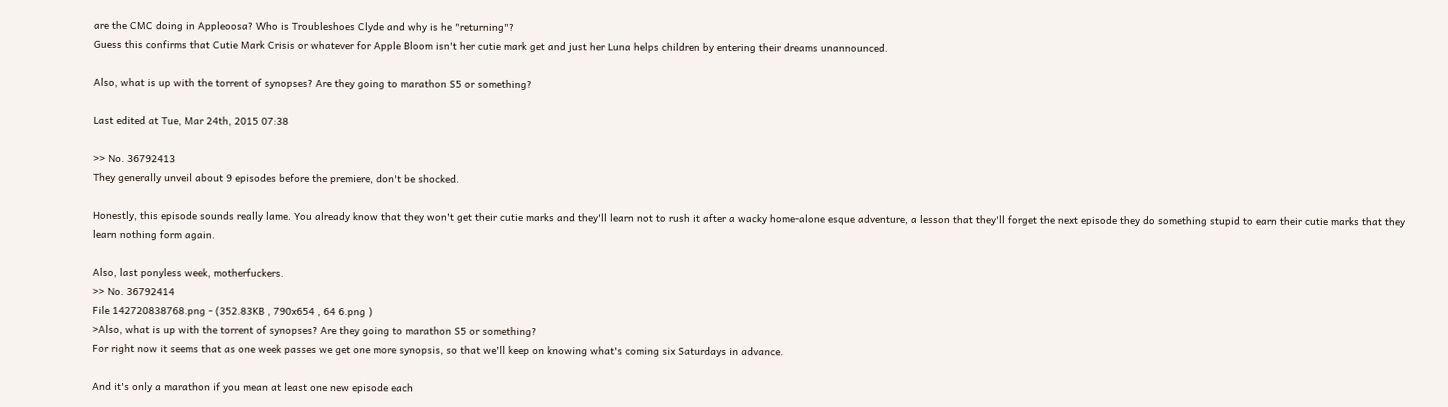are the CMC doing in Appleoosa? Who is Troubleshoes Clyde and why is he "returning"?
Guess this confirms that Cutie Mark Crisis or whatever for Apple Bloom isn't her cutie mark get and just her Luna helps children by entering their dreams unannounced.

Also, what is up with the torrent of synopses? Are they going to marathon S5 or something?

Last edited at Tue, Mar 24th, 2015 07:38

>> No. 36792413
They generally unveil about 9 episodes before the premiere, don't be shocked.

Honestly, this episode sounds really lame. You already know that they won't get their cutie marks and they'll learn not to rush it after a wacky home-alone esque adventure, a lesson that they'll forget the next episode they do something stupid to earn their cutie marks that they learn nothing form again.

Also, last ponyless week, motherfuckers.
>> No. 36792414
File 142720838768.png - (352.83KB , 790x654 , 64 6.png )
>Also, what is up with the torrent of synopses? Are they going to marathon S5 or something?
For right now it seems that as one week passes we get one more synopsis, so that we'll keep on knowing what's coming six Saturdays in advance.

And it's only a marathon if you mean at least one new episode each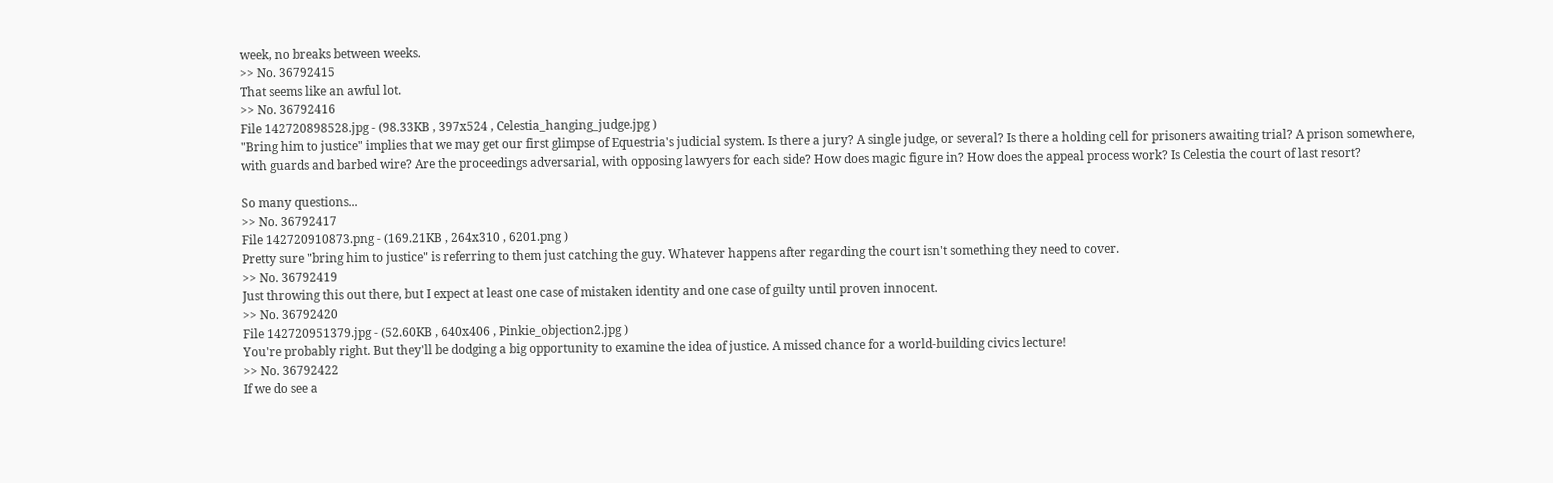week, no breaks between weeks.
>> No. 36792415
That seems like an awful lot.
>> No. 36792416
File 142720898528.jpg - (98.33KB , 397x524 , Celestia_hanging_judge.jpg )
"Bring him to justice" implies that we may get our first glimpse of Equestria's judicial system. Is there a jury? A single judge, or several? Is there a holding cell for prisoners awaiting trial? A prison somewhere, with guards and barbed wire? Are the proceedings adversarial, with opposing lawyers for each side? How does magic figure in? How does the appeal process work? Is Celestia the court of last resort?

So many questions...
>> No. 36792417
File 142720910873.png - (169.21KB , 264x310 , 6201.png )
Pretty sure "bring him to justice" is referring to them just catching the guy. Whatever happens after regarding the court isn't something they need to cover.
>> No. 36792419
Just throwing this out there, but I expect at least one case of mistaken identity and one case of guilty until proven innocent.
>> No. 36792420
File 142720951379.jpg - (52.60KB , 640x406 , Pinkie_objection2.jpg )
You're probably right. But they'll be dodging a big opportunity to examine the idea of justice. A missed chance for a world-building civics lecture!
>> No. 36792422
If we do see a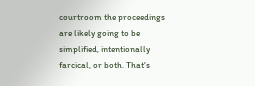courtroom the proceedings are likely going to be simplified, intentionally farcical, or both. That's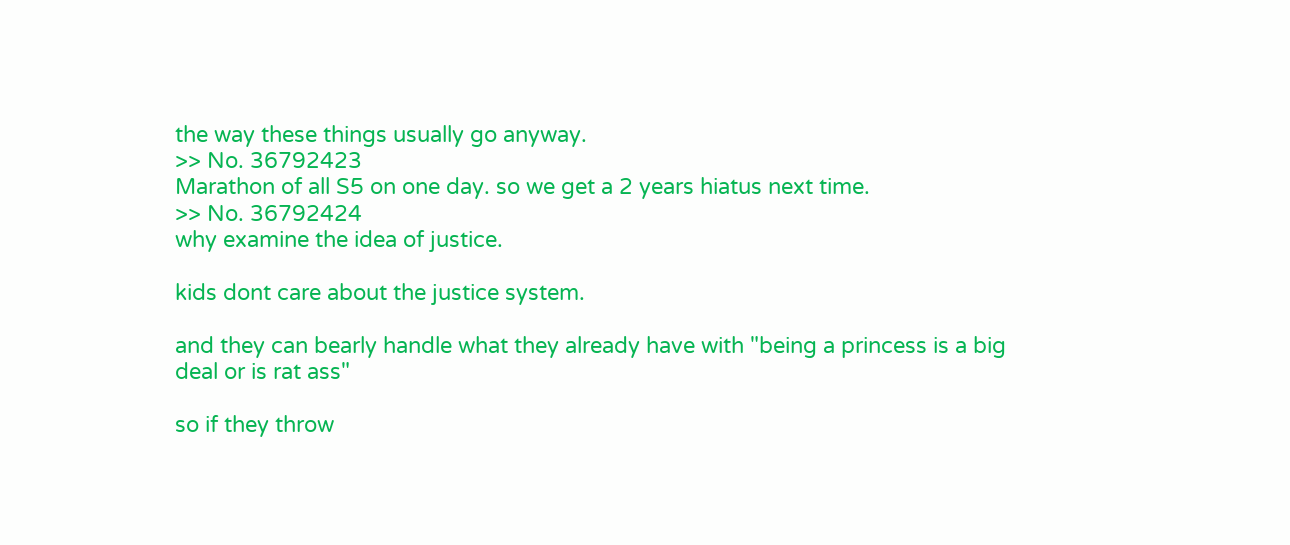the way these things usually go anyway.
>> No. 36792423
Marathon of all S5 on one day. so we get a 2 years hiatus next time.
>> No. 36792424
why examine the idea of justice.

kids dont care about the justice system.

and they can bearly handle what they already have with "being a princess is a big deal or is rat ass"

so if they throw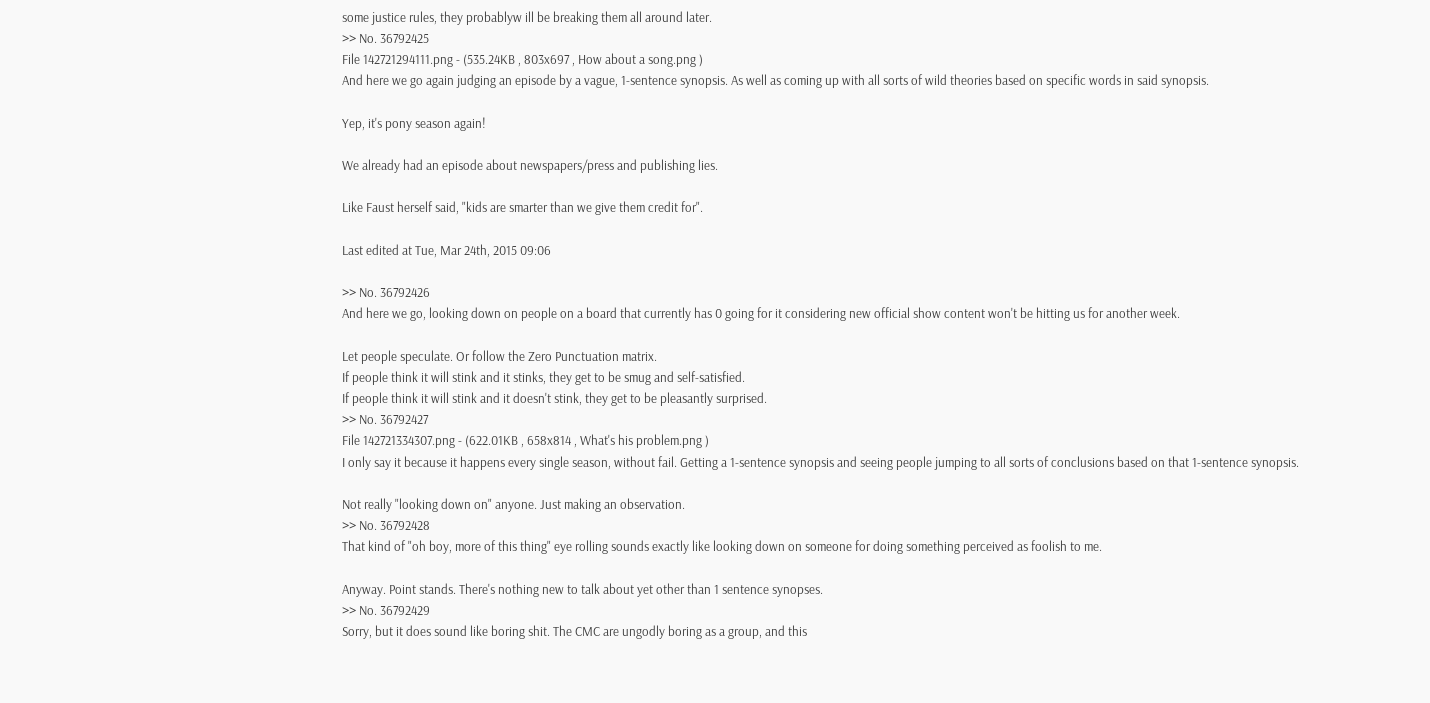some justice rules, they probablyw ill be breaking them all around later.
>> No. 36792425
File 142721294111.png - (535.24KB , 803x697 , How about a song.png )
And here we go again judging an episode by a vague, 1-sentence synopsis. As well as coming up with all sorts of wild theories based on specific words in said synopsis.

Yep, it's pony season again!

We already had an episode about newspapers/press and publishing lies.

Like Faust herself said, "kids are smarter than we give them credit for".

Last edited at Tue, Mar 24th, 2015 09:06

>> No. 36792426
And here we go, looking down on people on a board that currently has 0 going for it considering new official show content won't be hitting us for another week.

Let people speculate. Or follow the Zero Punctuation matrix.
If people think it will stink and it stinks, they get to be smug and self-satisfied.
If people think it will stink and it doesn't stink, they get to be pleasantly surprised.
>> No. 36792427
File 142721334307.png - (622.01KB , 658x814 , What's his problem.png )
I only say it because it happens every single season, without fail. Getting a 1-sentence synopsis and seeing people jumping to all sorts of conclusions based on that 1-sentence synopsis.

Not really "looking down on" anyone. Just making an observation.
>> No. 36792428
That kind of "oh boy, more of this thing" eye rolling sounds exactly like looking down on someone for doing something perceived as foolish to me.

Anyway. Point stands. There's nothing new to talk about yet other than 1 sentence synopses.
>> No. 36792429
Sorry, but it does sound like boring shit. The CMC are ungodly boring as a group, and this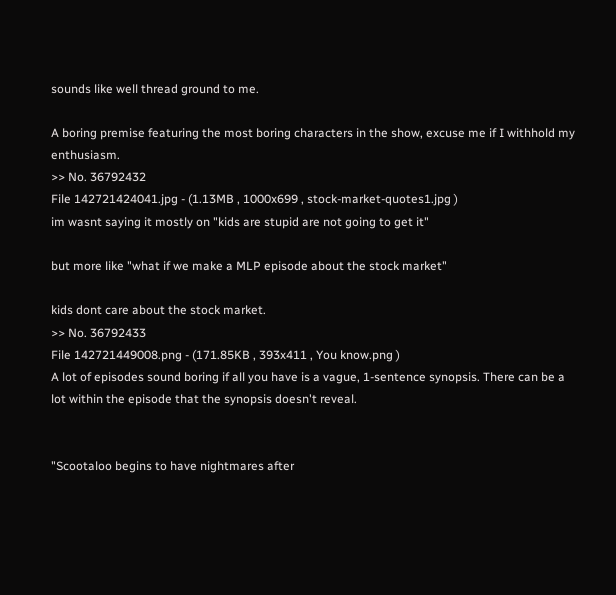sounds like well thread ground to me.

A boring premise featuring the most boring characters in the show, excuse me if I withhold my enthusiasm.
>> No. 36792432
File 142721424041.jpg - (1.13MB , 1000x699 , stock-market-quotes1.jpg )
im wasnt saying it mostly on "kids are stupid are not going to get it"

but more like "what if we make a MLP episode about the stock market"

kids dont care about the stock market.
>> No. 36792433
File 142721449008.png - (171.85KB , 393x411 , You know.png )
A lot of episodes sound boring if all you have is a vague, 1-sentence synopsis. There can be a lot within the episode that the synopsis doesn't reveal.


"Scootaloo begins to have nightmares after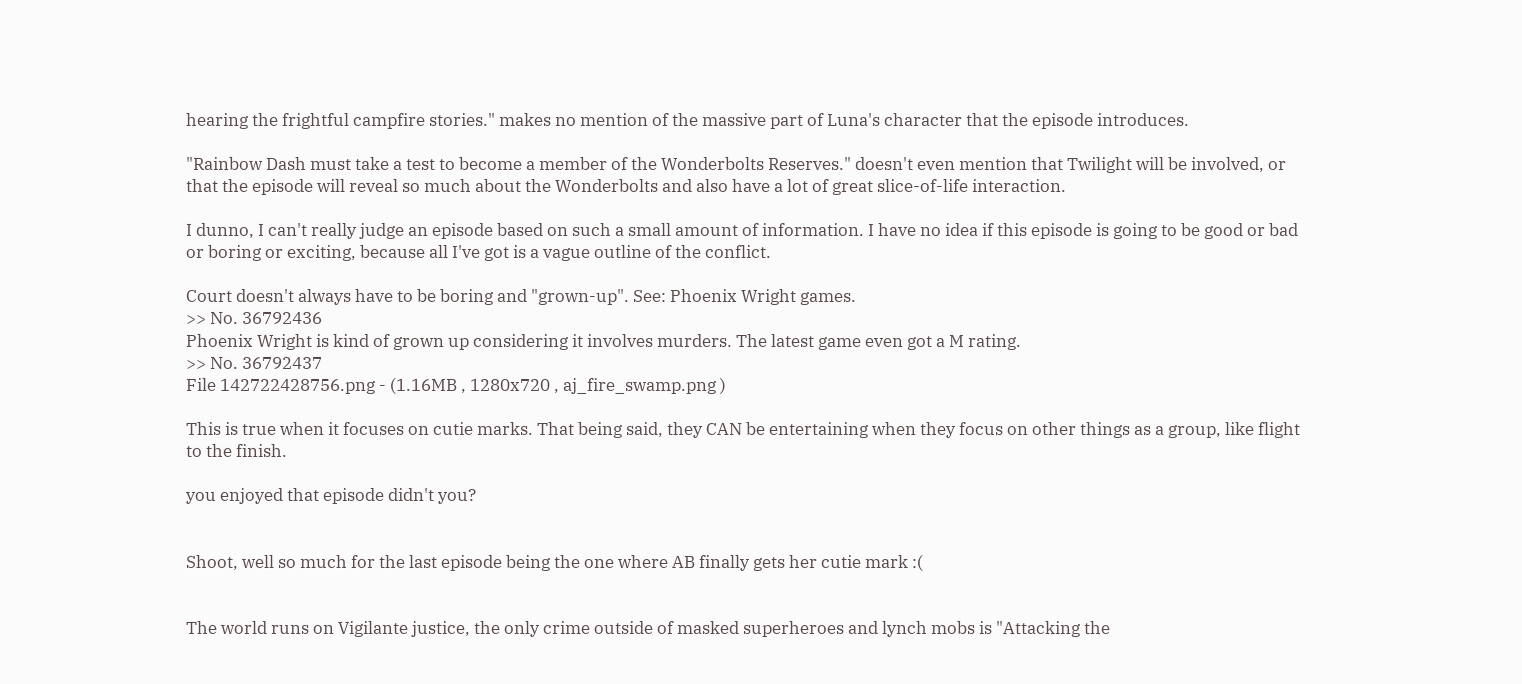hearing the frightful campfire stories." makes no mention of the massive part of Luna's character that the episode introduces.

"Rainbow Dash must take a test to become a member of the Wonderbolts Reserves." doesn't even mention that Twilight will be involved, or that the episode will reveal so much about the Wonderbolts and also have a lot of great slice-of-life interaction.

I dunno, I can't really judge an episode based on such a small amount of information. I have no idea if this episode is going to be good or bad or boring or exciting, because all I've got is a vague outline of the conflict.

Court doesn't always have to be boring and "grown-up". See: Phoenix Wright games.
>> No. 36792436
Phoenix Wright is kind of grown up considering it involves murders. The latest game even got a M rating.
>> No. 36792437
File 142722428756.png - (1.16MB , 1280x720 , aj_fire_swamp.png )

This is true when it focuses on cutie marks. That being said, they CAN be entertaining when they focus on other things as a group, like flight to the finish.

you enjoyed that episode didn't you?


Shoot, well so much for the last episode being the one where AB finally gets her cutie mark :(


The world runs on Vigilante justice, the only crime outside of masked superheroes and lynch mobs is "Attacking the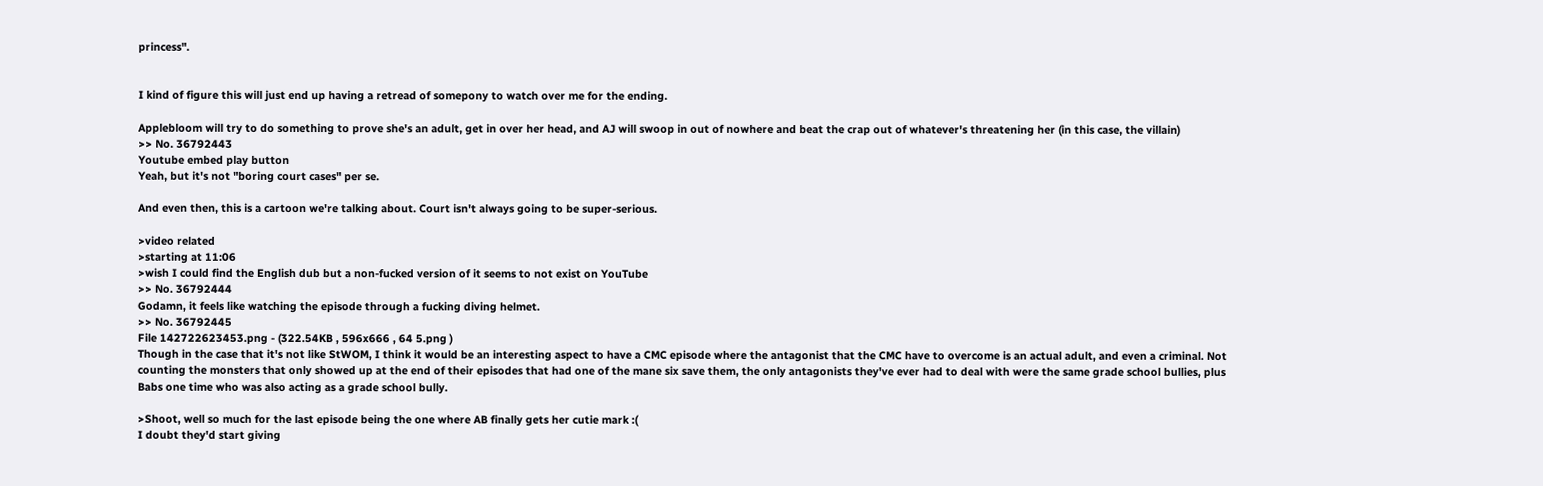princess".


I kind of figure this will just end up having a retread of somepony to watch over me for the ending.

Applebloom will try to do something to prove she's an adult, get in over her head, and AJ will swoop in out of nowhere and beat the crap out of whatever's threatening her (in this case, the villain)
>> No. 36792443
Youtube embed play button
Yeah, but it's not "boring court cases" per se.

And even then, this is a cartoon we're talking about. Court isn't always going to be super-serious.

>video related
>starting at 11:06
>wish I could find the English dub but a non-fucked version of it seems to not exist on YouTube
>> No. 36792444
Godamn, it feels like watching the episode through a fucking diving helmet.
>> No. 36792445
File 142722623453.png - (322.54KB , 596x666 , 64 5.png )
Though in the case that it's not like StWOM, I think it would be an interesting aspect to have a CMC episode where the antagonist that the CMC have to overcome is an actual adult, and even a criminal. Not counting the monsters that only showed up at the end of their episodes that had one of the mane six save them, the only antagonists they've ever had to deal with were the same grade school bullies, plus Babs one time who was also acting as a grade school bully.

>Shoot, well so much for the last episode being the one where AB finally gets her cutie mark :(
I doubt they'd start giving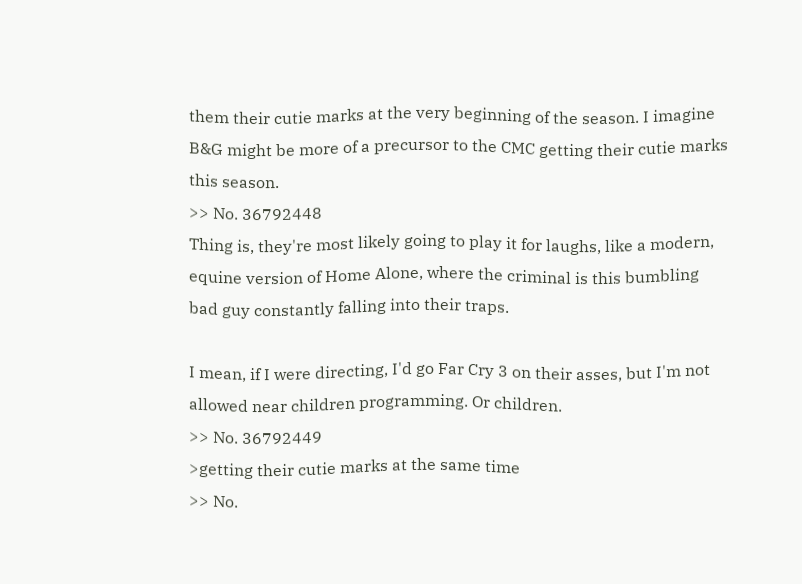them their cutie marks at the very beginning of the season. I imagine B&G might be more of a precursor to the CMC getting their cutie marks this season.
>> No. 36792448
Thing is, they're most likely going to play it for laughs, like a modern, equine version of Home Alone, where the criminal is this bumbling bad guy constantly falling into their traps.

I mean, if I were directing, I'd go Far Cry 3 on their asses, but I'm not allowed near children programming. Or children.
>> No. 36792449
>getting their cutie marks at the same time
>> No.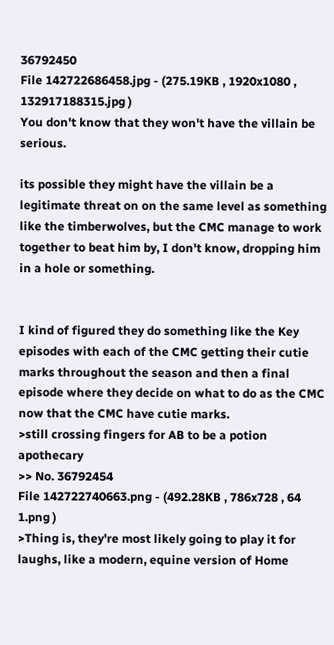36792450
File 142722686458.jpg - (275.19KB , 1920x1080 , 132917188315.jpg )
You don't know that they won't have the villain be serious.

its possible they might have the villain be a legitimate threat on on the same level as something like the timberwolves, but the CMC manage to work together to beat him by, I don't know, dropping him in a hole or something.


I kind of figured they do something like the Key episodes with each of the CMC getting their cutie marks throughout the season and then a final episode where they decide on what to do as the CMC now that the CMC have cutie marks.
>still crossing fingers for AB to be a potion apothecary
>> No. 36792454
File 142722740663.png - (492.28KB , 786x728 , 64 1.png )
>Thing is, they're most likely going to play it for laughs, like a modern, equine version of Home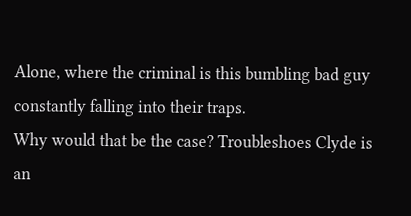Alone, where the criminal is this bumbling bad guy constantly falling into their traps.
Why would that be the case? Troubleshoes Clyde is an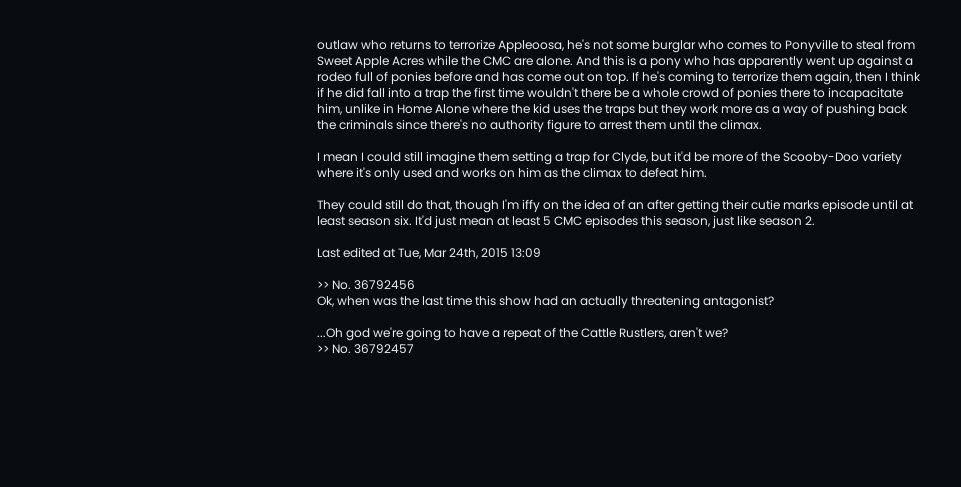outlaw who returns to terrorize Appleoosa, he's not some burglar who comes to Ponyville to steal from Sweet Apple Acres while the CMC are alone. And this is a pony who has apparently went up against a rodeo full of ponies before and has come out on top. If he's coming to terrorize them again, then I think if he did fall into a trap the first time wouldn't there be a whole crowd of ponies there to incapacitate him, unlike in Home Alone where the kid uses the traps but they work more as a way of pushing back the criminals since there's no authority figure to arrest them until the climax.

I mean I could still imagine them setting a trap for Clyde, but it'd be more of the Scooby-Doo variety where it's only used and works on him as the climax to defeat him.

They could still do that, though I'm iffy on the idea of an after getting their cutie marks episode until at least season six. It'd just mean at least 5 CMC episodes this season, just like season 2.

Last edited at Tue, Mar 24th, 2015 13:09

>> No. 36792456
Ok, when was the last time this show had an actually threatening antagonist?

...Oh god we're going to have a repeat of the Cattle Rustlers, aren't we?
>> No. 36792457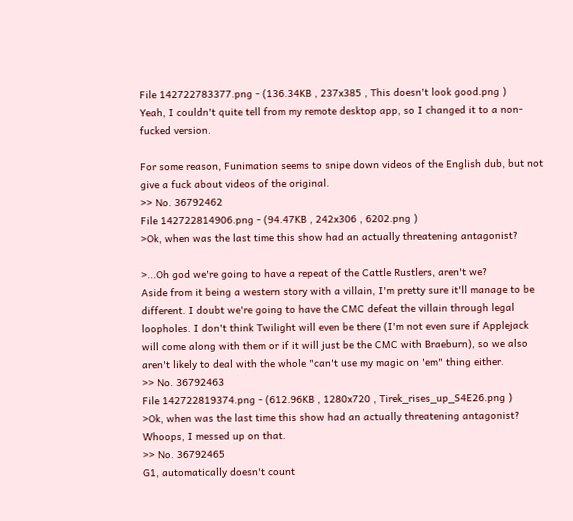File 142722783377.png - (136.34KB , 237x385 , This doesn't look good.png )
Yeah, I couldn't quite tell from my remote desktop app, so I changed it to a non-fucked version.

For some reason, Funimation seems to snipe down videos of the English dub, but not give a fuck about videos of the original.
>> No. 36792462
File 142722814906.png - (94.47KB , 242x306 , 6202.png )
>Ok, when was the last time this show had an actually threatening antagonist?

>...Oh god we're going to have a repeat of the Cattle Rustlers, aren't we?
Aside from it being a western story with a villain, I'm pretty sure it'll manage to be different. I doubt we're going to have the CMC defeat the villain through legal loopholes. I don't think Twilight will even be there (I'm not even sure if Applejack will come along with them or if it will just be the CMC with Braeburn), so we also aren't likely to deal with the whole "can't use my magic on 'em" thing either.
>> No. 36792463
File 142722819374.png - (612.96KB , 1280x720 , Tirek_rises_up_S4E26.png )
>Ok, when was the last time this show had an actually threatening antagonist?
Whoops, I messed up on that.
>> No. 36792465
G1, automatically doesn't count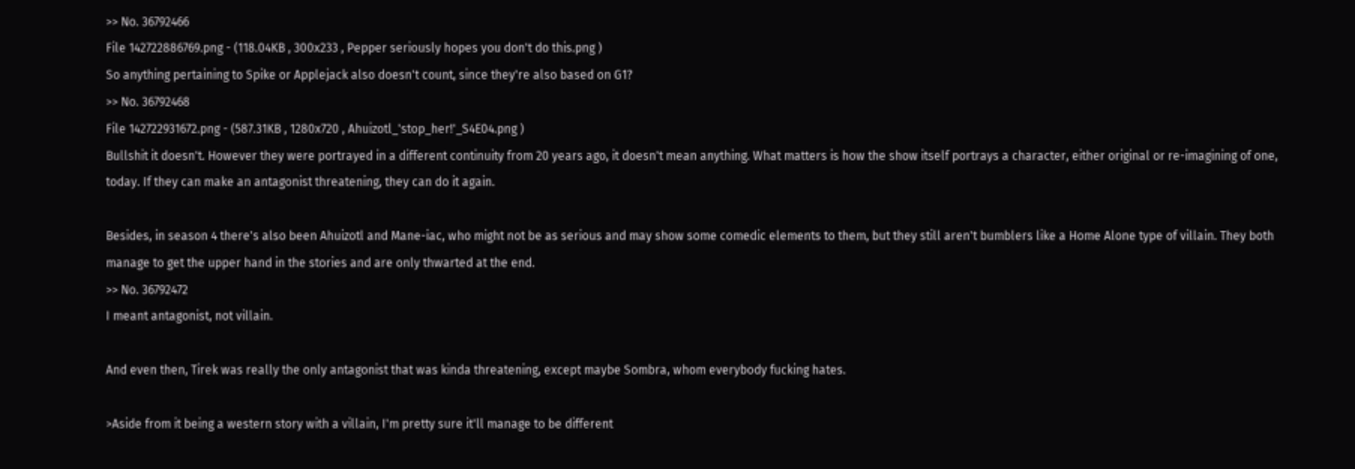>> No. 36792466
File 142722886769.png - (118.04KB , 300x233 , Pepper seriously hopes you don't do this.png )
So anything pertaining to Spike or Applejack also doesn't count, since they're also based on G1?
>> No. 36792468
File 142722931672.png - (587.31KB , 1280x720 , Ahuizotl_'stop_her!'_S4E04.png )
Bullshit it doesn't. However they were portrayed in a different continuity from 20 years ago, it doesn't mean anything. What matters is how the show itself portrays a character, either original or re-imagining of one, today. If they can make an antagonist threatening, they can do it again.

Besides, in season 4 there's also been Ahuizotl and Mane-iac, who might not be as serious and may show some comedic elements to them, but they still aren't bumblers like a Home Alone type of villain. They both manage to get the upper hand in the stories and are only thwarted at the end.
>> No. 36792472
I meant antagonist, not villain.

And even then, Tirek was really the only antagonist that was kinda threatening, except maybe Sombra, whom everybody fucking hates.

>Aside from it being a western story with a villain, I'm pretty sure it'll manage to be different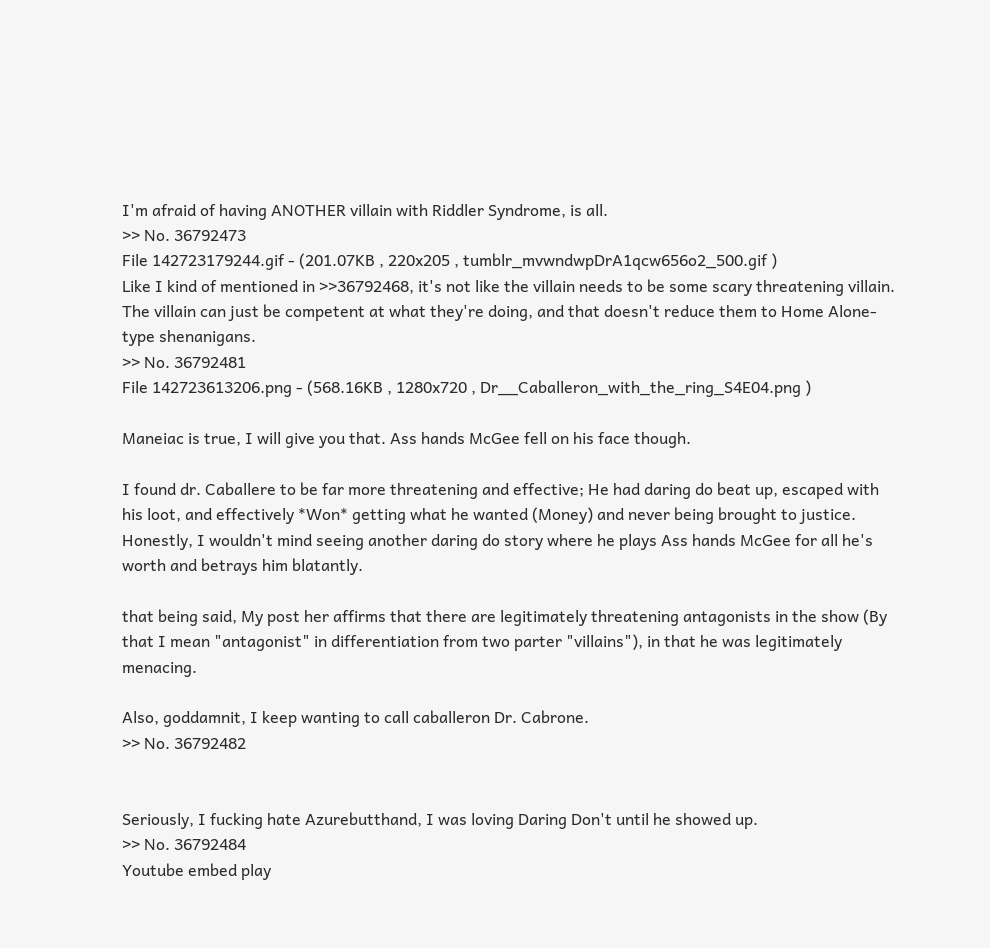I'm afraid of having ANOTHER villain with Riddler Syndrome, is all.
>> No. 36792473
File 142723179244.gif - (201.07KB , 220x205 , tumblr_mvwndwpDrA1qcw656o2_500.gif )
Like I kind of mentioned in >>36792468, it's not like the villain needs to be some scary threatening villain. The villain can just be competent at what they're doing, and that doesn't reduce them to Home Alone-type shenanigans.
>> No. 36792481
File 142723613206.png - (568.16KB , 1280x720 , Dr__Caballeron_with_the_ring_S4E04.png )

Maneiac is true, I will give you that. Ass hands McGee fell on his face though.

I found dr. Caballere to be far more threatening and effective; He had daring do beat up, escaped with his loot, and effectively *Won* getting what he wanted (Money) and never being brought to justice.
Honestly, I wouldn't mind seeing another daring do story where he plays Ass hands McGee for all he's worth and betrays him blatantly.

that being said, My post her affirms that there are legitimately threatening antagonists in the show (By that I mean "antagonist" in differentiation from two parter "villains"), in that he was legitimately menacing.

Also, goddamnit, I keep wanting to call caballeron Dr. Cabrone.
>> No. 36792482


Seriously, I fucking hate Azurebutthand, I was loving Daring Don't until he showed up.
>> No. 36792484
Youtube embed play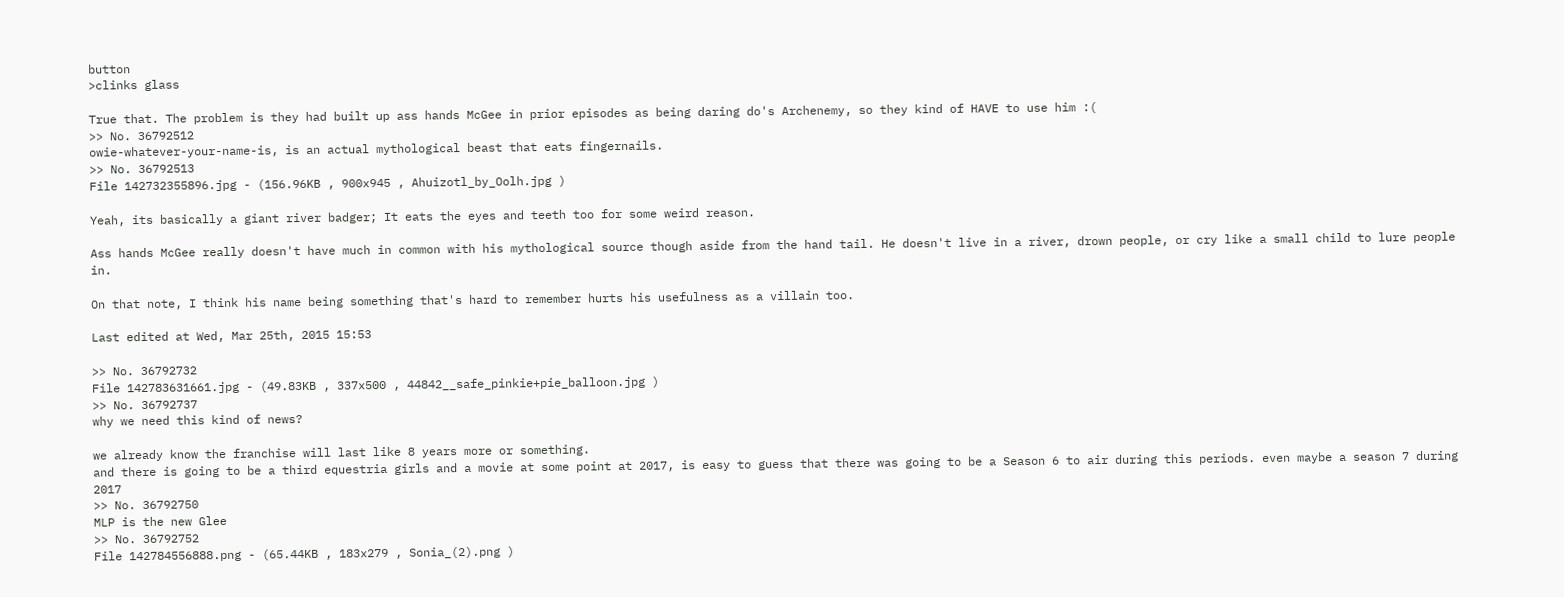button
>clinks glass

True that. The problem is they had built up ass hands McGee in prior episodes as being daring do's Archenemy, so they kind of HAVE to use him :(
>> No. 36792512
owie-whatever-your-name-is, is an actual mythological beast that eats fingernails.
>> No. 36792513
File 142732355896.jpg - (156.96KB , 900x945 , Ahuizotl_by_Oolh.jpg )

Yeah, its basically a giant river badger; It eats the eyes and teeth too for some weird reason.

Ass hands McGee really doesn't have much in common with his mythological source though aside from the hand tail. He doesn't live in a river, drown people, or cry like a small child to lure people in.

On that note, I think his name being something that's hard to remember hurts his usefulness as a villain too.

Last edited at Wed, Mar 25th, 2015 15:53

>> No. 36792732
File 142783631661.jpg - (49.83KB , 337x500 , 44842__safe_pinkie+pie_balloon.jpg )
>> No. 36792737
why we need this kind of news?

we already know the franchise will last like 8 years more or something.
and there is going to be a third equestria girls and a movie at some point at 2017, is easy to guess that there was going to be a Season 6 to air during this periods. even maybe a season 7 during 2017
>> No. 36792750
MLP is the new Glee
>> No. 36792752
File 142784556888.png - (65.44KB , 183x279 , Sonia_(2).png )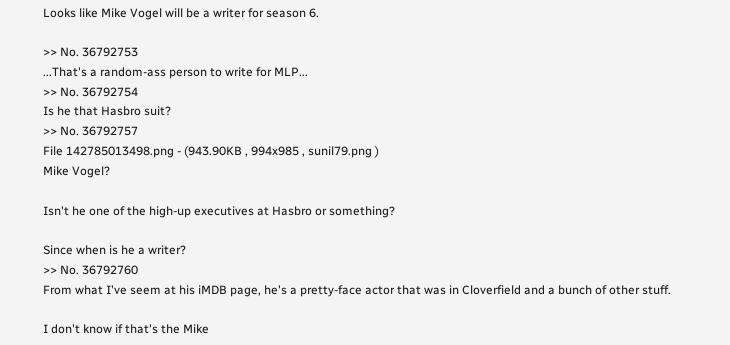Looks like Mike Vogel will be a writer for season 6.

>> No. 36792753
...That's a random-ass person to write for MLP...
>> No. 36792754
Is he that Hasbro suit?
>> No. 36792757
File 142785013498.png - (943.90KB , 994x985 , sunil79.png )
Mike Vogel?

Isn't he one of the high-up executives at Hasbro or something?

Since when is he a writer?
>> No. 36792760
From what I've seem at his iMDB page, he's a pretty-face actor that was in Cloverfield and a bunch of other stuff.

I don't know if that's the Mike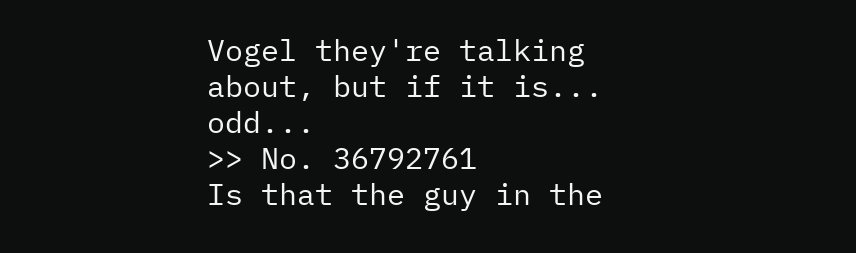Vogel they're talking about, but if it is... odd...
>> No. 36792761
Is that the guy in the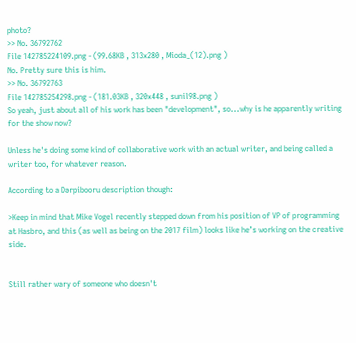photo?
>> No. 36792762
File 142785224109.png - (99.68KB , 313x280 , Mioda_(12).png )
No. Pretty sure this is him.
>> No. 36792763
File 142785254298.png - (181.03KB , 320x448 , sunil98.png )
So yeah, just about all of his work has been "development", so...why is he apparently writing for the show now?

Unless he's doing some kind of collaborative work with an actual writer, and being called a writer too, for whatever reason.

According to a Dərpibooru description though:

>Keep in mind that Mike Vogel recently stepped down from his position of VP of programming at Hasbro, and this (as well as being on the 2017 film) looks like he’s working on the creative side.


Still rather wary of someone who doesn't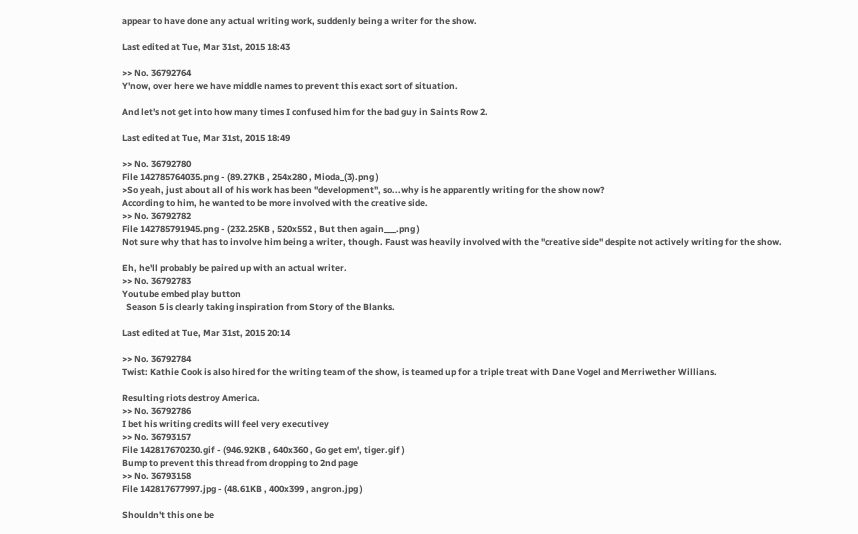appear to have done any actual writing work, suddenly being a writer for the show.

Last edited at Tue, Mar 31st, 2015 18:43

>> No. 36792764
Y'now, over here we have middle names to prevent this exact sort of situation.

And let's not get into how many times I confused him for the bad guy in Saints Row 2.

Last edited at Tue, Mar 31st, 2015 18:49

>> No. 36792780
File 142785764035.png - (89.27KB , 254x280 , Mioda_(3).png )
>So yeah, just about all of his work has been "development", so...why is he apparently writing for the show now?
According to him, he wanted to be more involved with the creative side.
>> No. 36792782
File 142785791945.png - (232.25KB , 520x552 , But then again___.png )
Not sure why that has to involve him being a writer, though. Faust was heavily involved with the "creative side" despite not actively writing for the show.

Eh, he'll probably be paired up with an actual writer.
>> No. 36792783
Youtube embed play button
  Season 5 is clearly taking inspiration from Story of the Blanks.

Last edited at Tue, Mar 31st, 2015 20:14

>> No. 36792784
Twist: Kathie Cook is also hired for the writing team of the show, is teamed up for a triple treat with Dane Vogel and Merriwether Willians.

Resulting riots destroy America.
>> No. 36792786
I bet his writing credits will feel very executivey
>> No. 36793157
File 142817670230.gif - (946.92KB , 640x360 , Go get em', tiger.gif )
Bump to prevent this thread from dropping to 2nd page
>> No. 36793158
File 142817677997.jpg - (48.61KB , 400x399 , angron.jpg )

Shouldn't this one be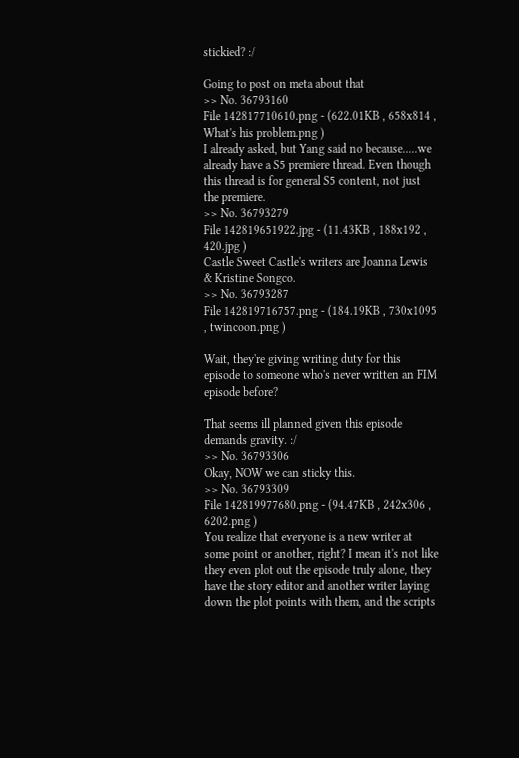stickied? :/

Going to post on meta about that
>> No. 36793160
File 142817710610.png - (622.01KB , 658x814 , What's his problem.png )
I already asked, but Yang said no because.....we already have a S5 premiere thread. Even though this thread is for general S5 content, not just the premiere.
>> No. 36793279
File 142819651922.jpg - (11.43KB , 188x192 , 420.jpg )
Castle Sweet Castle's writers are Joanna Lewis & Kristine Songco.
>> No. 36793287
File 142819716757.png - (184.19KB , 730x1095 , twincoon.png )

Wait, they're giving writing duty for this episode to someone who's never written an FIM episode before?

That seems ill planned given this episode demands gravity. :/
>> No. 36793306
Okay, NOW we can sticky this.
>> No. 36793309
File 142819977680.png - (94.47KB , 242x306 , 6202.png )
You realize that everyone is a new writer at some point or another, right? I mean it's not like they even plot out the episode truly alone, they have the story editor and another writer laying down the plot points with them, and the scripts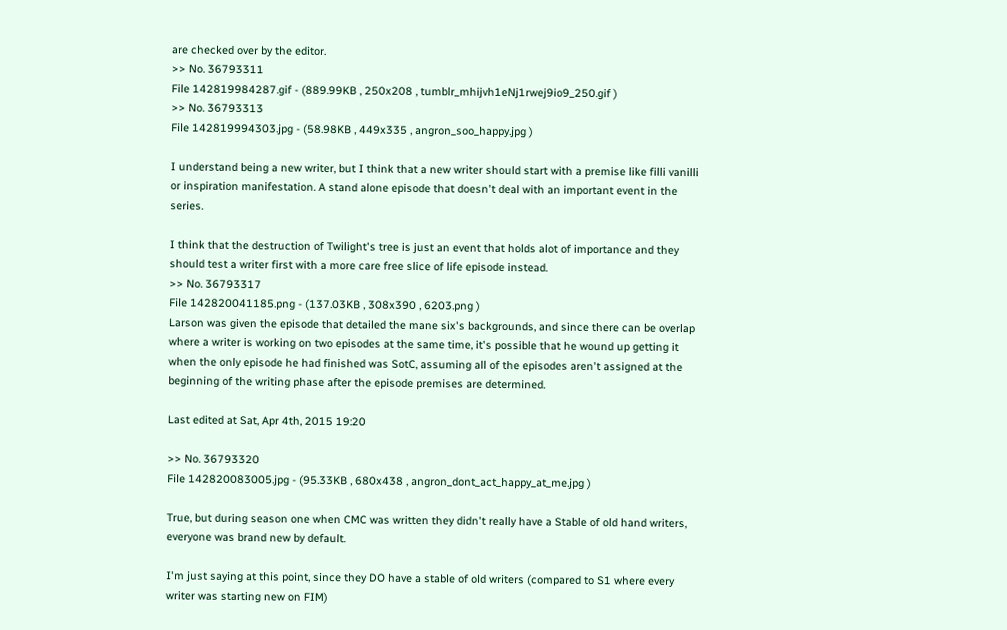are checked over by the editor.
>> No. 36793311
File 142819984287.gif - (889.99KB , 250x208 , tumblr_mhijvh1eNj1rwej9io9_250.gif )
>> No. 36793313
File 142819994303.jpg - (58.98KB , 449x335 , angron_soo_happy.jpg )

I understand being a new writer, but I think that a new writer should start with a premise like filli vanilli or inspiration manifestation. A stand alone episode that doesn't deal with an important event in the series.

I think that the destruction of Twilight's tree is just an event that holds alot of importance and they should test a writer first with a more care free slice of life episode instead.
>> No. 36793317
File 142820041185.png - (137.03KB , 308x390 , 6203.png )
Larson was given the episode that detailed the mane six's backgrounds, and since there can be overlap where a writer is working on two episodes at the same time, it's possible that he wound up getting it when the only episode he had finished was SotC, assuming all of the episodes aren't assigned at the beginning of the writing phase after the episode premises are determined.

Last edited at Sat, Apr 4th, 2015 19:20

>> No. 36793320
File 142820083005.jpg - (95.33KB , 680x438 , angron_dont_act_happy_at_me.jpg )

True, but during season one when CMC was written they didn't really have a Stable of old hand writers, everyone was brand new by default.

I'm just saying at this point, since they DO have a stable of old writers (compared to S1 where every writer was starting new on FIM)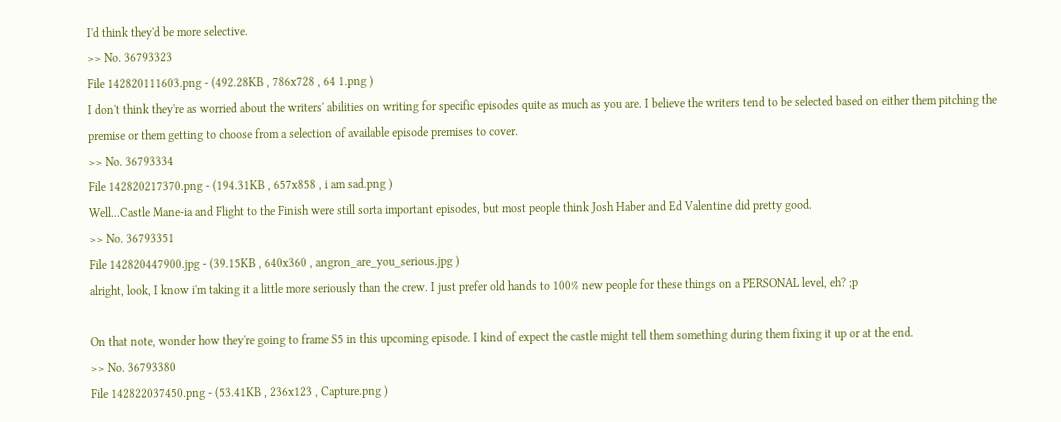I'd think they'd be more selective.
>> No. 36793323
File 142820111603.png - (492.28KB , 786x728 , 64 1.png )
I don't think they're as worried about the writers' abilities on writing for specific episodes quite as much as you are. I believe the writers tend to be selected based on either them pitching the premise or them getting to choose from a selection of available episode premises to cover.
>> No. 36793334
File 142820217370.png - (194.31KB , 657x858 , i am sad.png )
Well...Castle Mane-ia and Flight to the Finish were still sorta important episodes, but most people think Josh Haber and Ed Valentine did pretty good.
>> No. 36793351
File 142820447900.jpg - (39.15KB , 640x360 , angron_are_you_serious.jpg )
alright, look, I know i'm taking it a little more seriously than the crew. I just prefer old hands to 100% new people for these things on a PERSONAL level, eh? ;p

On that note, wonder how they're going to frame S5 in this upcoming episode. I kind of expect the castle might tell them something during them fixing it up or at the end.
>> No. 36793380
File 142822037450.png - (53.41KB , 236x123 , Capture.png )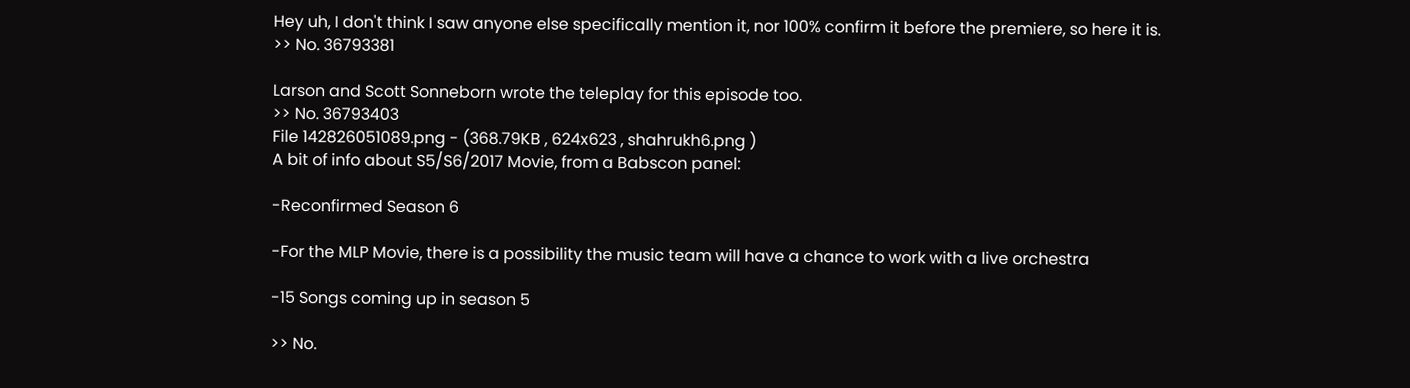Hey uh, I don't think I saw anyone else specifically mention it, nor 100% confirm it before the premiere, so here it is.
>> No. 36793381

Larson and Scott Sonneborn wrote the teleplay for this episode too.
>> No. 36793403
File 142826051089.png - (368.79KB , 624x623 , shahrukh6.png )
A bit of info about S5/S6/2017 Movie, from a Babscon panel:

-Reconfirmed Season 6

-For the MLP Movie, there is a possibility the music team will have a chance to work with a live orchestra

-15 Songs coming up in season 5

>> No.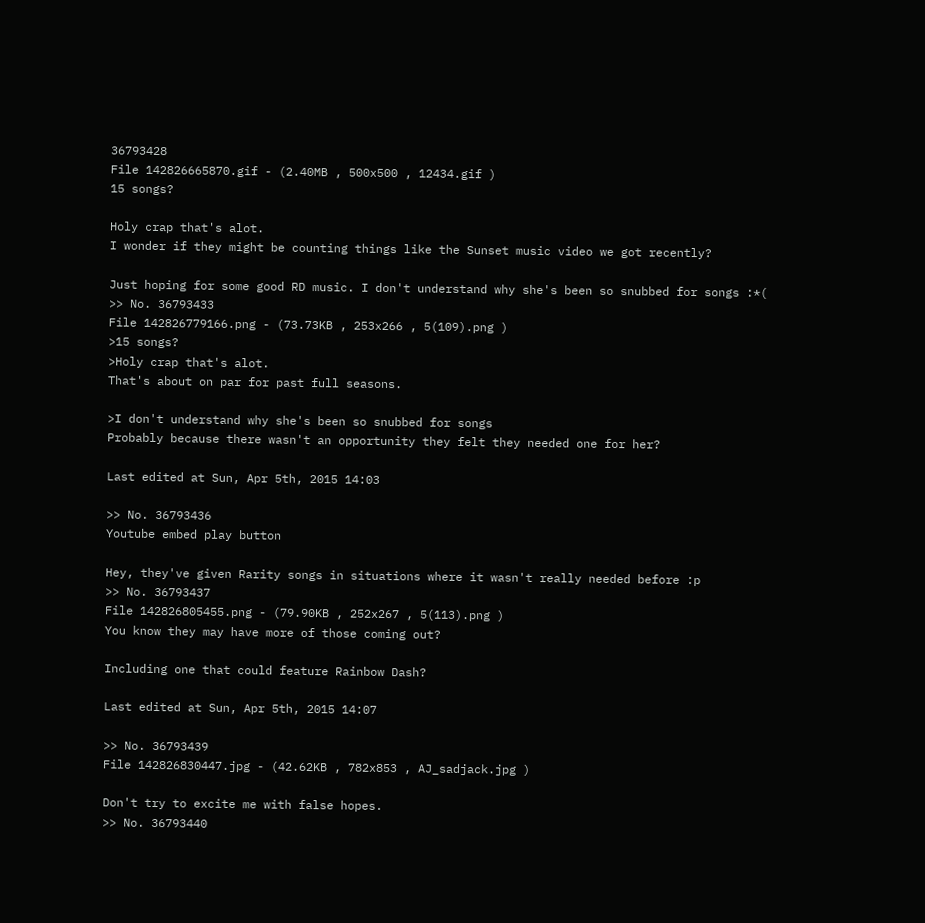36793428
File 142826665870.gif - (2.40MB , 500x500 , 12434.gif )
15 songs?

Holy crap that's alot.
I wonder if they might be counting things like the Sunset music video we got recently?

Just hoping for some good RD music. I don't understand why she's been so snubbed for songs :*(
>> No. 36793433
File 142826779166.png - (73.73KB , 253x266 , 5(109).png )
>15 songs?
>Holy crap that's alot.
That's about on par for past full seasons.

>I don't understand why she's been so snubbed for songs
Probably because there wasn't an opportunity they felt they needed one for her?

Last edited at Sun, Apr 5th, 2015 14:03

>> No. 36793436
Youtube embed play button

Hey, they've given Rarity songs in situations where it wasn't really needed before :p
>> No. 36793437
File 142826805455.png - (79.90KB , 252x267 , 5(113).png )
You know they may have more of those coming out?

Including one that could feature Rainbow Dash?

Last edited at Sun, Apr 5th, 2015 14:07

>> No. 36793439
File 142826830447.jpg - (42.62KB , 782x853 , AJ_sadjack.jpg )

Don't try to excite me with false hopes.
>> No. 36793440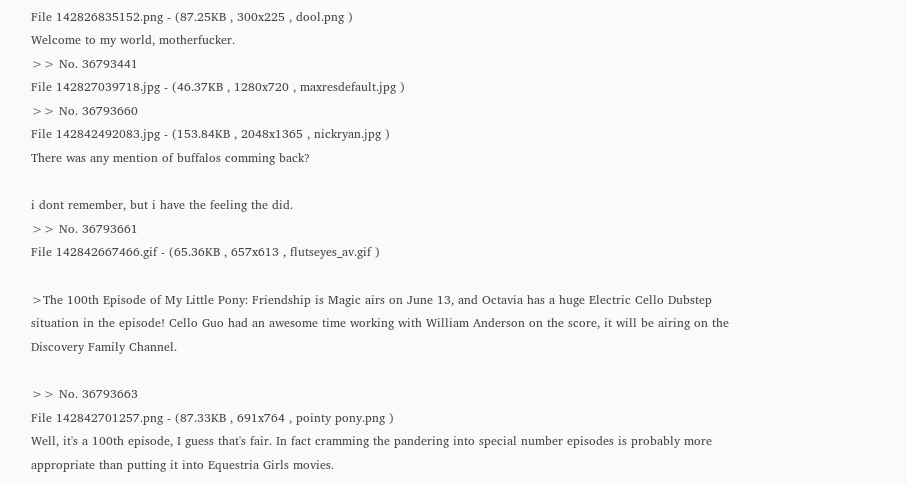File 142826835152.png - (87.25KB , 300x225 , dool.png )
Welcome to my world, motherfucker.
>> No. 36793441
File 142827039718.jpg - (46.37KB , 1280x720 , maxresdefault.jpg )
>> No. 36793660
File 142842492083.jpg - (153.84KB , 2048x1365 , nickryan.jpg )
There was any mention of buffalos comming back?

i dont remember, but i have the feeling the did.
>> No. 36793661
File 142842667466.gif - (65.36KB , 657x613 , flutseyes_av.gif )

>The 100th Episode of My Little Pony: Friendship is Magic airs on June 13, and Octavia has a huge Electric Cello Dubstep situation in the episode! Cello Guo had an awesome time working with William Anderson on the score, it will be airing on the Discovery Family Channel.

>> No. 36793663
File 142842701257.png - (87.33KB , 691x764 , pointy pony.png )
Well, it's a 100th episode, I guess that's fair. In fact cramming the pandering into special number episodes is probably more appropriate than putting it into Equestria Girls movies.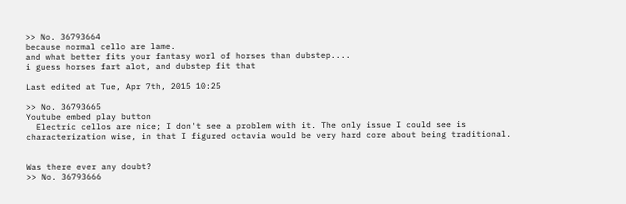>> No. 36793664
because normal cello are lame.
and what better fits your fantasy worl of horses than dubstep....
i guess horses fart alot, and dubstep fit that

Last edited at Tue, Apr 7th, 2015 10:25

>> No. 36793665
Youtube embed play button
  Electric cellos are nice; I don't see a problem with it. The only issue I could see is characterization wise, in that I figured octavia would be very hard core about being traditional.


Was there ever any doubt?
>> No. 36793666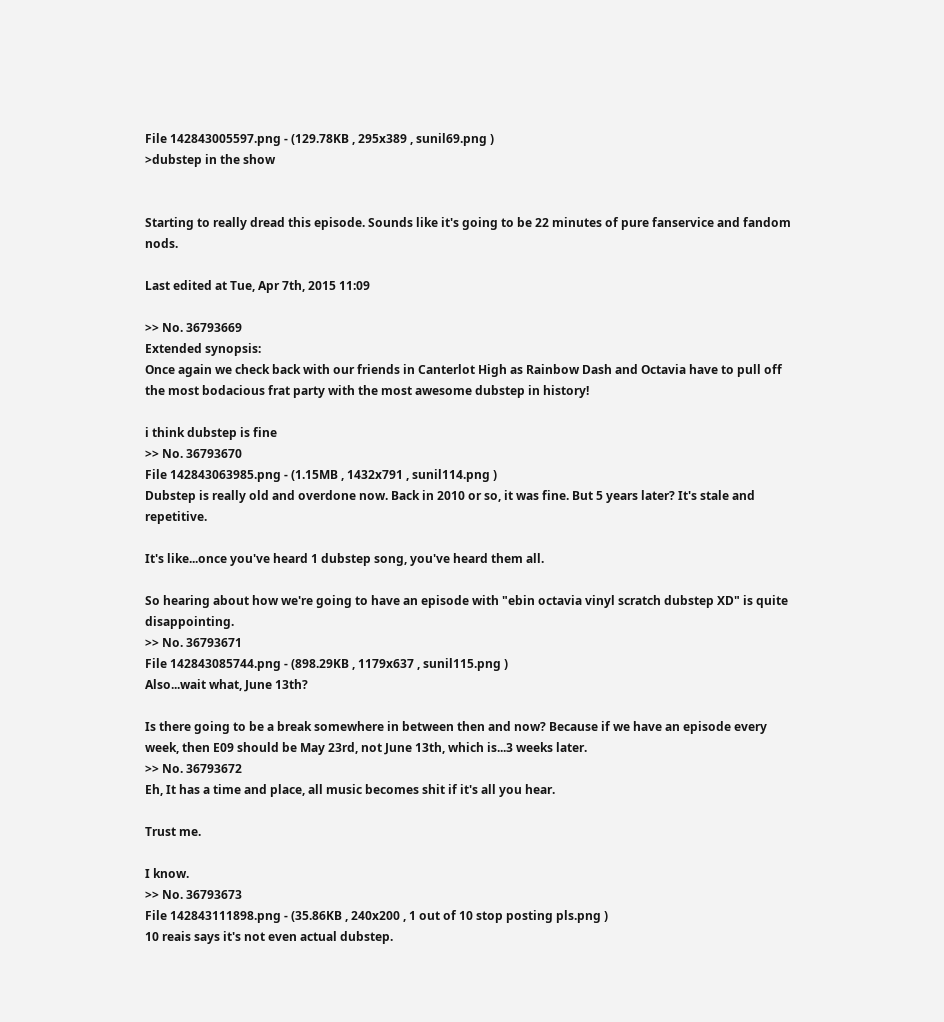File 142843005597.png - (129.78KB , 295x389 , sunil69.png )
>dubstep in the show


Starting to really dread this episode. Sounds like it's going to be 22 minutes of pure fanservice and fandom nods.

Last edited at Tue, Apr 7th, 2015 11:09

>> No. 36793669
Extended synopsis:
Once again we check back with our friends in Canterlot High as Rainbow Dash and Octavia have to pull off the most bodacious frat party with the most awesome dubstep in history!

i think dubstep is fine
>> No. 36793670
File 142843063985.png - (1.15MB , 1432x791 , sunil114.png )
Dubstep is really old and overdone now. Back in 2010 or so, it was fine. But 5 years later? It's stale and repetitive.

It's like...once you've heard 1 dubstep song, you've heard them all.

So hearing about how we're going to have an episode with "ebin octavia vinyl scratch dubstep XD" is quite disappointing.
>> No. 36793671
File 142843085744.png - (898.29KB , 1179x637 , sunil115.png )
Also...wait what, June 13th?

Is there going to be a break somewhere in between then and now? Because if we have an episode every week, then E09 should be May 23rd, not June 13th, which is...3 weeks later.
>> No. 36793672
Eh, It has a time and place, all music becomes shit if it's all you hear.

Trust me.

I know.
>> No. 36793673
File 142843111898.png - (35.86KB , 240x200 , 1 out of 10 stop posting pls.png )
10 reais says it's not even actual dubstep.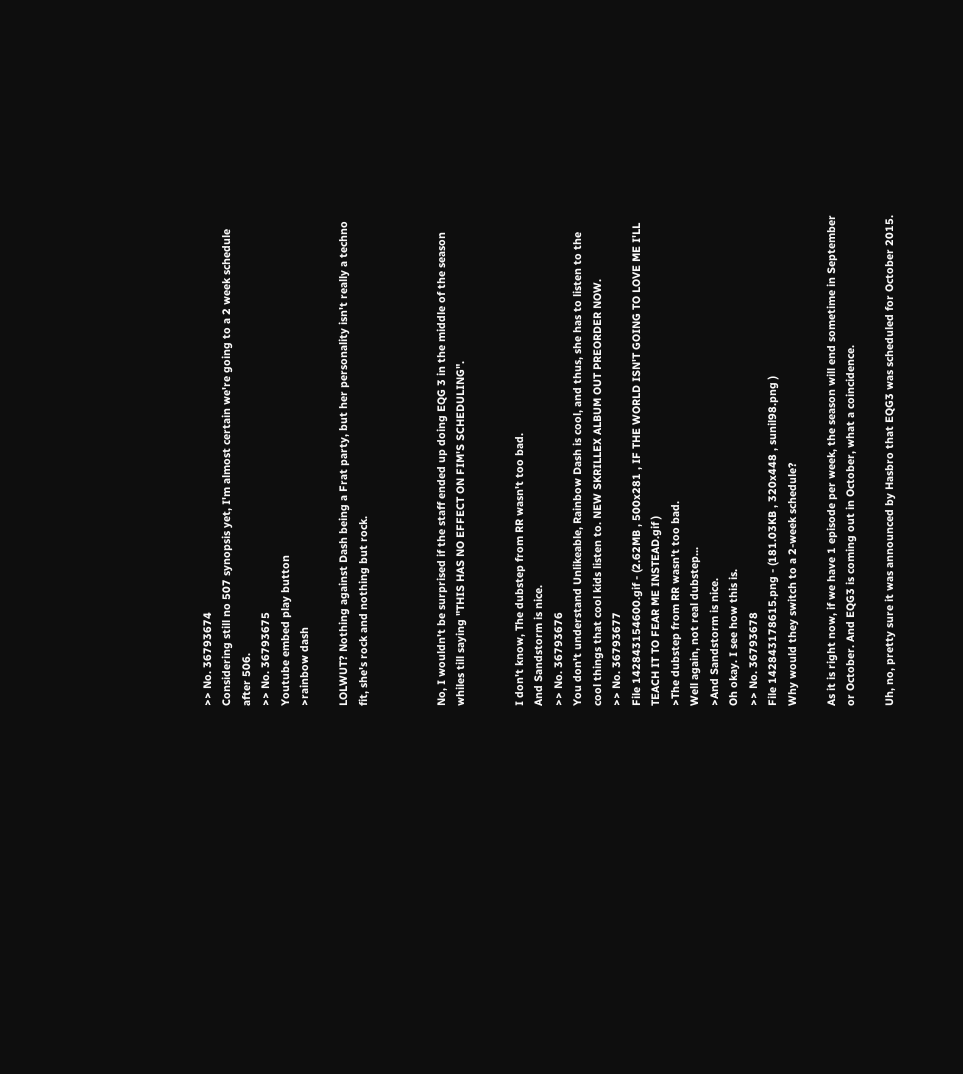>> No. 36793674
Considering still no 507 synopsis yet, I'm almost certain we're going to a 2 week schedule after 506.
>> No. 36793675
Youtube embed play button
>rainbow dash

LOLWUT? Nothing against Dash being a Frat party, but her personality isn't really a techno fit, she's rock and nothing but rock.



No, I wouldn't be surprised if the staff ended up doing EQG 3 in the middle of the season whiles till saying "THIS HAS NO EFFECT ON FIM'S SCHEDULING".


I don't know, The dubstep from RR wasn't too bad.
And Sandstorm is nice.
>> No. 36793676
You don't understand Unlikeable, Rainbow Dash is cool, and thus, she has to listen to the cool things that cool kids listen to. NEW SKRILLEX ALBUM OUT PREORDER NOW.
>> No. 36793677
File 142843154600.gif - (2.62MB , 500x281 , IF THE WORLD ISN'T GOING TO LOVE ME I'LL TEACH IT TO FEAR ME INSTEAD.gif )
>The dubstep from RR wasn't too bad.
Well again, not real dubstep...
>And Sandstorm is nice.
Oh okay. I see how this is.
>> No. 36793678
File 142843178615.png - (181.03KB , 320x448 , sunil98.png )
Why would they switch to a 2-week schedule?

As it is right now, if we have 1 episode per week, the season will end sometime in September or October. And EQG3 is coming out in October, what a coincidence.

Uh, no, pretty sure it was announced by Hasbro that EQG3 was scheduled for October 2015.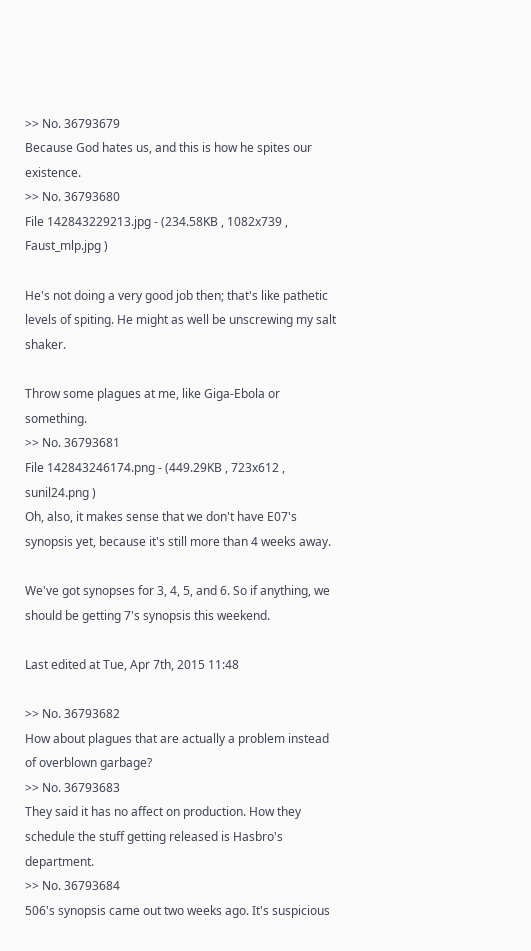>> No. 36793679
Because God hates us, and this is how he spites our existence.
>> No. 36793680
File 142843229213.jpg - (234.58KB , 1082x739 , Faust_mlp.jpg )

He's not doing a very good job then; that's like pathetic levels of spiting. He might as well be unscrewing my salt shaker.

Throw some plagues at me, like Giga-Ebola or something.
>> No. 36793681
File 142843246174.png - (449.29KB , 723x612 , sunil24.png )
Oh, also, it makes sense that we don't have E07's synopsis yet, because it's still more than 4 weeks away.

We've got synopses for 3, 4, 5, and 6. So if anything, we should be getting 7's synopsis this weekend.

Last edited at Tue, Apr 7th, 2015 11:48

>> No. 36793682
How about plagues that are actually a problem instead of overblown garbage?
>> No. 36793683
They said it has no affect on production. How they schedule the stuff getting released is Hasbro's department.
>> No. 36793684
506's synopsis came out two weeks ago. It's suspicious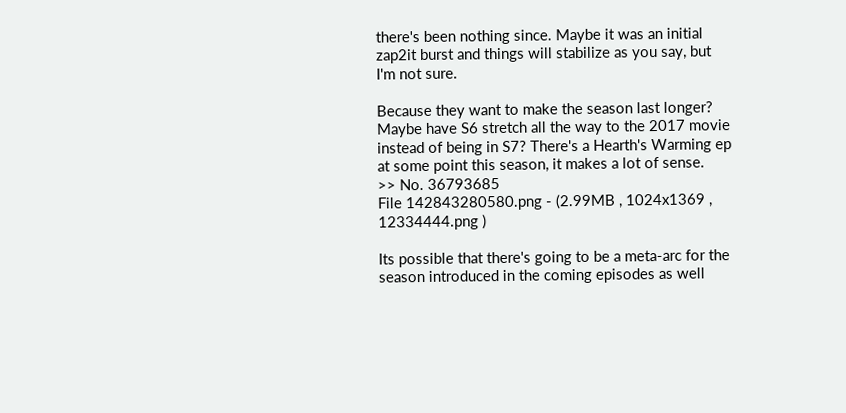there's been nothing since. Maybe it was an initial zap2it burst and things will stabilize as you say, but I'm not sure.

Because they want to make the season last longer? Maybe have S6 stretch all the way to the 2017 movie instead of being in S7? There's a Hearth's Warming ep at some point this season, it makes a lot of sense.
>> No. 36793685
File 142843280580.png - (2.99MB , 1024x1369 , 12334444.png )

Its possible that there's going to be a meta-arc for the season introduced in the coming episodes as well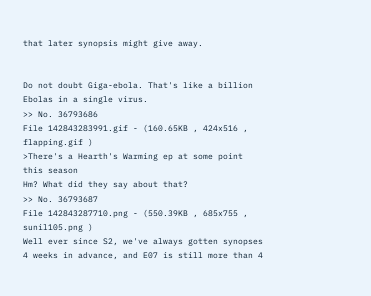that later synopsis might give away.


Do not doubt Giga-ebola. That's like a billion Ebolas in a single virus.
>> No. 36793686
File 142843283991.gif - (160.65KB , 424x516 , flapping.gif )
>There's a Hearth's Warming ep at some point this season
Hm? What did they say about that?
>> No. 36793687
File 142843287710.png - (550.39KB , 685x755 , sunil105.png )
Well ever since S2, we've always gotten synopses 4 weeks in advance, and E07 is still more than 4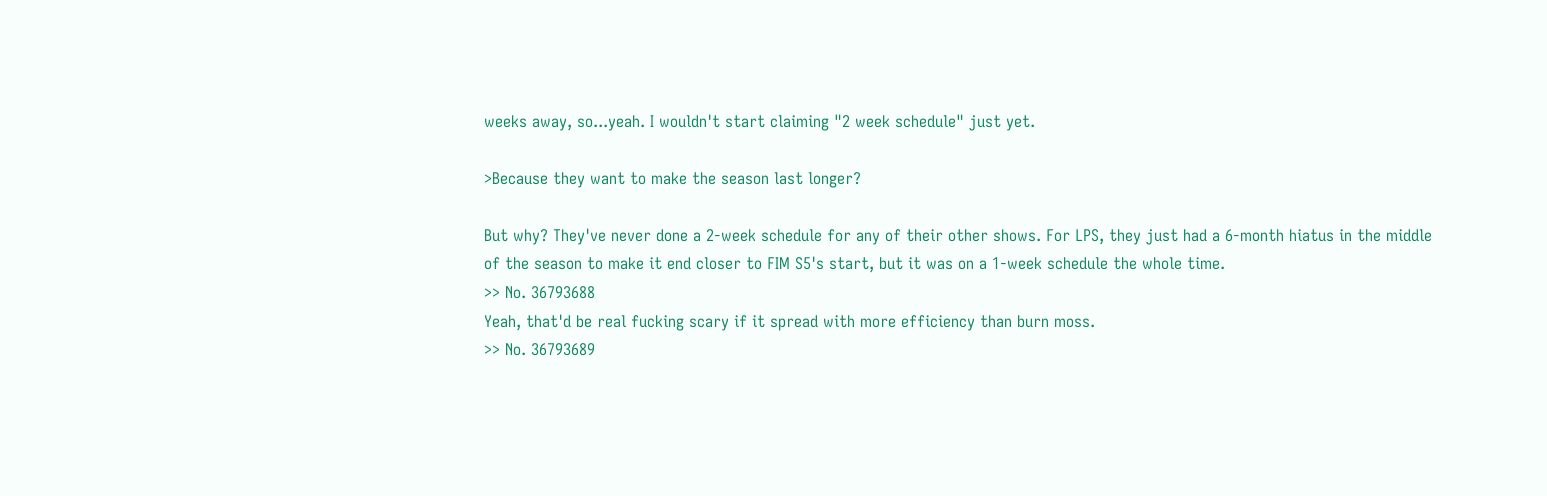weeks away, so...yeah. I wouldn't start claiming "2 week schedule" just yet.

>Because they want to make the season last longer?

But why? They've never done a 2-week schedule for any of their other shows. For LPS, they just had a 6-month hiatus in the middle of the season to make it end closer to FIM S5's start, but it was on a 1-week schedule the whole time.
>> No. 36793688
Yeah, that'd be real fucking scary if it spread with more efficiency than burn moss.
>> No. 36793689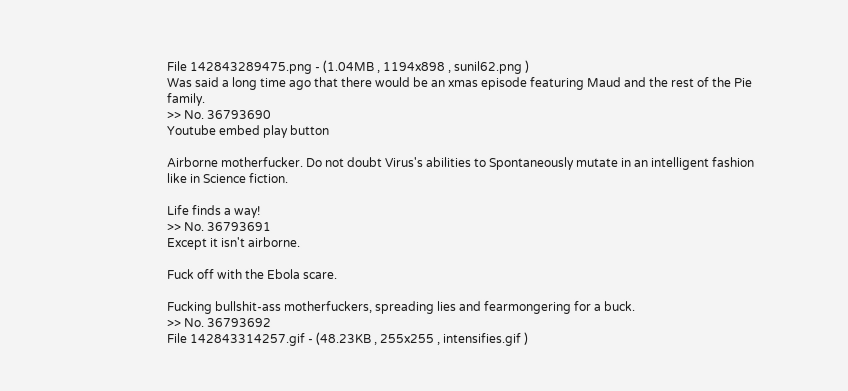File 142843289475.png - (1.04MB , 1194x898 , sunil62.png )
Was said a long time ago that there would be an xmas episode featuring Maud and the rest of the Pie family.
>> No. 36793690
Youtube embed play button

Airborne motherfucker. Do not doubt Virus's abilities to Spontaneously mutate in an intelligent fashion like in Science fiction.

Life finds a way!
>> No. 36793691
Except it isn't airborne.

Fuck off with the Ebola scare.

Fucking bullshit-ass motherfuckers, spreading lies and fearmongering for a buck.
>> No. 36793692
File 142843314257.gif - (48.23KB , 255x255 , intensifies.gif )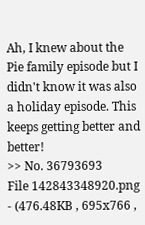Ah, I knew about the Pie family episode but I didn't know it was also a holiday episode. This keeps getting better and better!
>> No. 36793693
File 142843348920.png - (476.48KB , 695x766 ,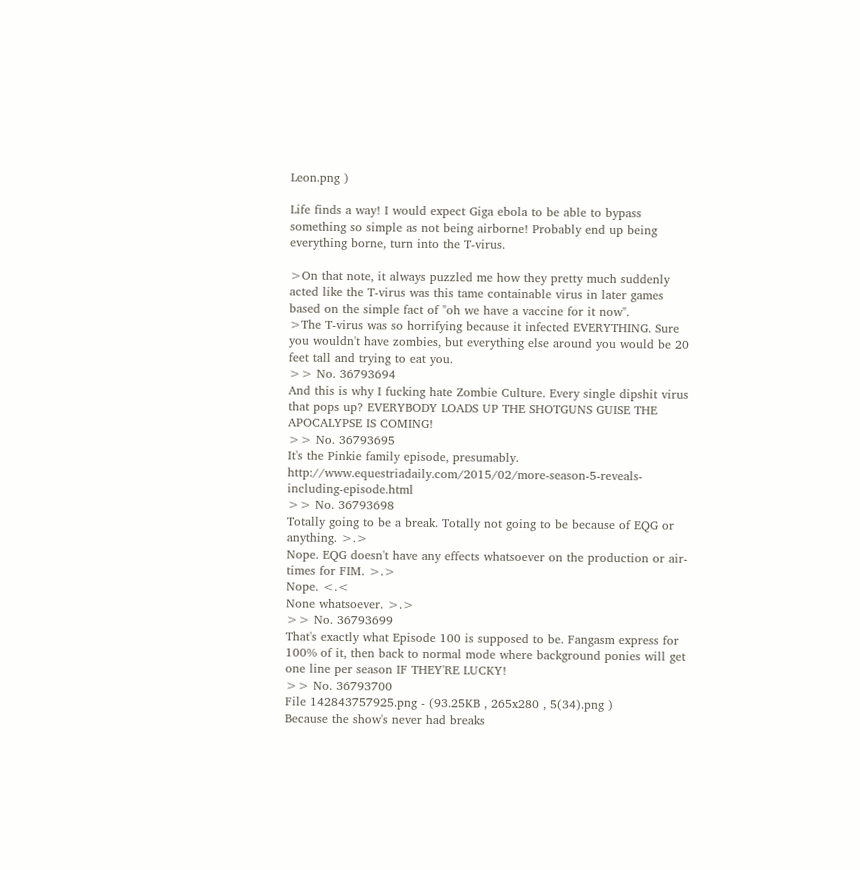Leon.png )

Life finds a way! I would expect Giga ebola to be able to bypass something so simple as not being airborne! Probably end up being everything borne, turn into the T-virus.

>On that note, it always puzzled me how they pretty much suddenly acted like the T-virus was this tame containable virus in later games based on the simple fact of "oh we have a vaccine for it now".
>The T-virus was so horrifying because it infected EVERYTHING. Sure you wouldn't have zombies, but everything else around you would be 20 feet tall and trying to eat you.
>> No. 36793694
And this is why I fucking hate Zombie Culture. Every single dipshit virus that pops up? EVERYBODY LOADS UP THE SHOTGUNS GUISE THE APOCALYPSE IS COMING!
>> No. 36793695
It's the Pinkie family episode, presumably. http://www.equestriadaily.com/2015/02/more-season-5-reveals-including-episode.html
>> No. 36793698
Totally going to be a break. Totally not going to be because of EQG or anything. >.>
Nope. EQG doesn't have any effects whatsoever on the production or air-times for FIM. >.>
Nope. <.<
None whatsoever. >.>
>> No. 36793699
That's exactly what Episode 100 is supposed to be. Fangasm express for 100% of it, then back to normal mode where background ponies will get one line per season IF THEY'RE LUCKY!
>> No. 36793700
File 142843757925.png - (93.25KB , 265x280 , 5(34).png )
Because the show's never had breaks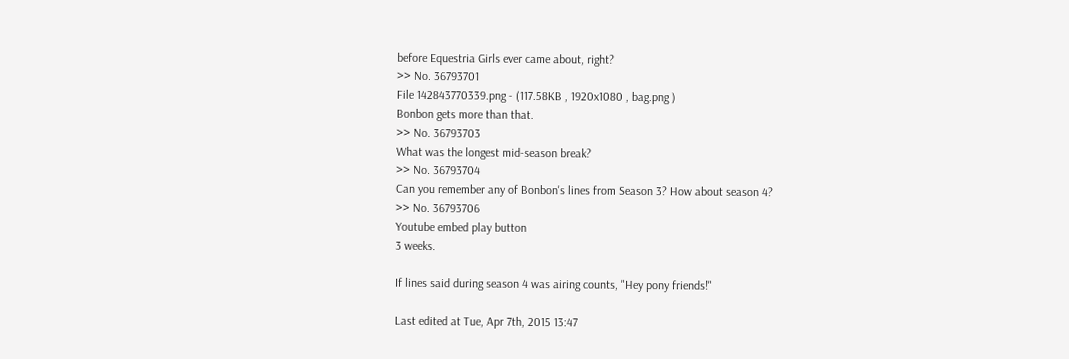before Equestria Girls ever came about, right?
>> No. 36793701
File 142843770339.png - (117.58KB , 1920x1080 , bag.png )
Bonbon gets more than that.
>> No. 36793703
What was the longest mid-season break?
>> No. 36793704
Can you remember any of Bonbon's lines from Season 3? How about season 4?
>> No. 36793706
Youtube embed play button
3 weeks.

If lines said during season 4 was airing counts, "Hey pony friends!"

Last edited at Tue, Apr 7th, 2015 13:47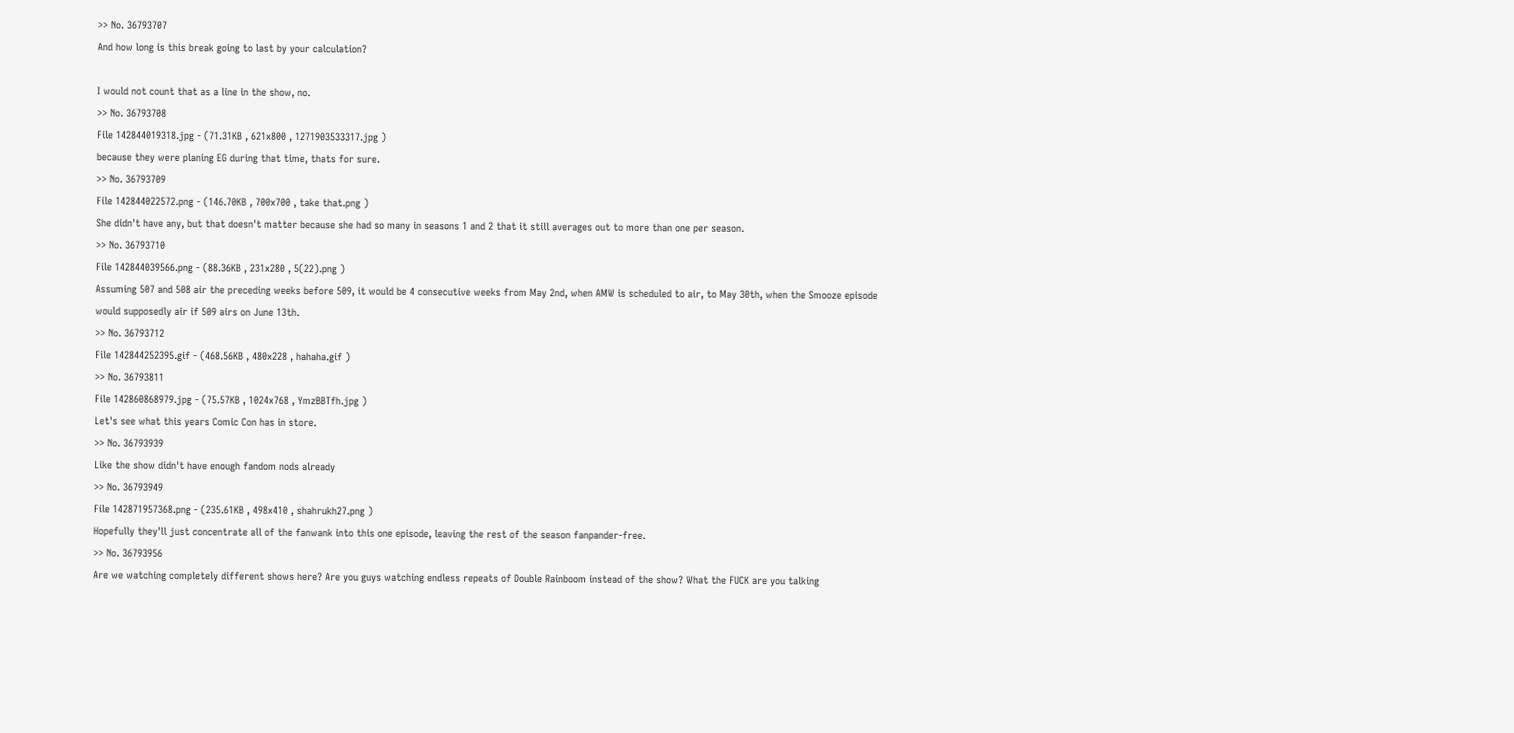>> No. 36793707
And how long is this break going to last by your calculation?

I would not count that as a line in the show, no.
>> No. 36793708
File 142844019318.jpg - (71.31KB , 621x800 , 1271903533317.jpg )
because they were planing EG during that time, thats for sure.
>> No. 36793709
File 142844022572.png - (146.70KB , 700x700 , take that.png )
She didn't have any, but that doesn't matter because she had so many in seasons 1 and 2 that it still averages out to more than one per season.
>> No. 36793710
File 142844039566.png - (88.36KB , 231x280 , 5(22).png )
Assuming 507 and 508 air the preceding weeks before 509, it would be 4 consecutive weeks from May 2nd, when AMW is scheduled to air, to May 30th, when the Smooze episode would supposedly air if 509 airs on June 13th.
>> No. 36793712
File 142844252395.gif - (468.56KB , 480x228 , hahaha.gif )
>> No. 36793811
File 142860868979.jpg - (75.57KB , 1024x768 , YmzBBTfh.jpg )
Let's see what this years Comic Con has in store.
>> No. 36793939
Like the show didn't have enough fandom nods already
>> No. 36793949
File 142871957368.png - (235.61KB , 498x410 , shahrukh27.png )
Hopefully they'll just concentrate all of the fanwank into this one episode, leaving the rest of the season fanpander-free.
>> No. 36793956
Are we watching completely different shows here? Are you guys watching endless repeats of Double Rainboom instead of the show? What the FUCK are you talking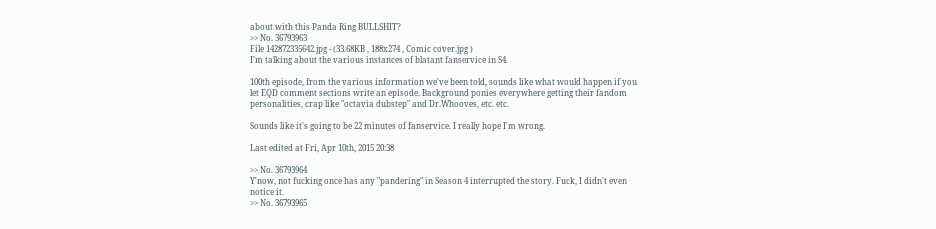about with this Panda Ring BULLSHIT?
>> No. 36793963
File 142872335642.jpg - (33.68KB , 188x274 , Comic cover.jpg )
I'm talking about the various instances of blatant fanservice in S4.

100th episode, from the various information we've been told, sounds like what would happen if you let EQD comment sections write an episode. Background ponies everywhere getting their fandom personalities, crap like "octavia dubstep" and Dr.Whooves, etc. etc.

Sounds like it's going to be 22 minutes of fanservice. I really hope I'm wrong.

Last edited at Fri, Apr 10th, 2015 20:38

>> No. 36793964
Y'now, not fucking once has any "pandering" in Season 4 interrupted the story. Fuck, I didn't even notice it.
>> No. 36793965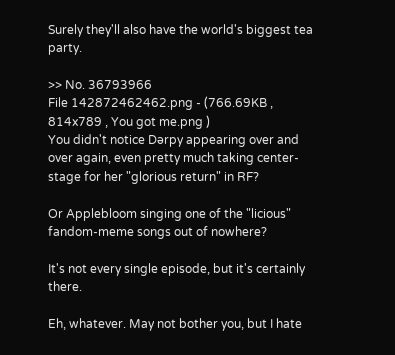Surely they'll also have the world's biggest tea party.

>> No. 36793966
File 142872462462.png - (766.69KB , 814x789 , You got me.png )
You didn't notice Dərpy appearing over and over again, even pretty much taking center-stage for her "glorious return" in RF?

Or Applebloom singing one of the "licious" fandom-meme songs out of nowhere?

It's not every single episode, but it's certainly there.

Eh, whatever. May not bother you, but I hate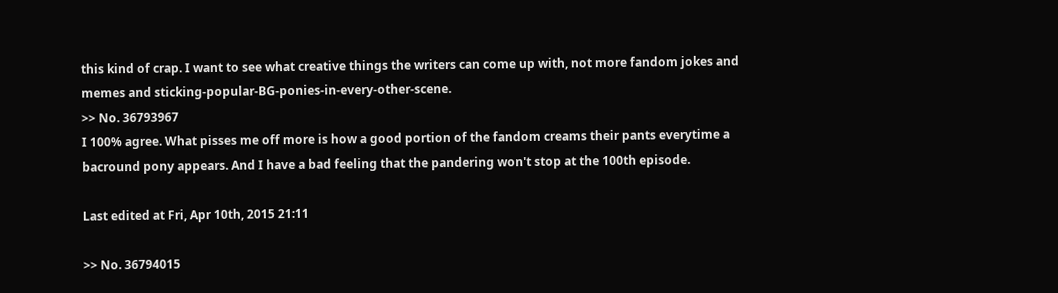this kind of crap. I want to see what creative things the writers can come up with, not more fandom jokes and memes and sticking-popular-BG-ponies-in-every-other-scene.
>> No. 36793967
I 100% agree. What pisses me off more is how a good portion of the fandom creams their pants everytime a bacround pony appears. And I have a bad feeling that the pandering won't stop at the 100th episode.

Last edited at Fri, Apr 10th, 2015 21:11

>> No. 36794015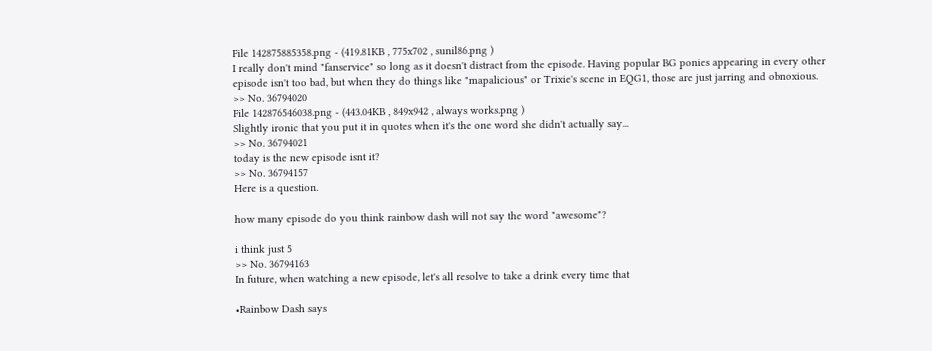File 142875885358.png - (419.81KB , 775x702 , sunil86.png )
I really don't mind "fanservice" so long as it doesn't distract from the episode. Having popular BG ponies appearing in every other episode isn't too bad, but when they do things like "mapalicious" or Trixie's scene in EQG1, those are just jarring and obnoxious.
>> No. 36794020
File 142876546038.png - (443.04KB , 849x942 , always works.png )
Slightly ironic that you put it in quotes when it's the one word she didn't actually say...
>> No. 36794021
today is the new episode isnt it?
>> No. 36794157
Here is a question.

how many episode do you think rainbow dash will not say the word "awesome"?

i think just 5
>> No. 36794163
In future, when watching a new episode, let's all resolve to take a drink every time that

•Rainbow Dash says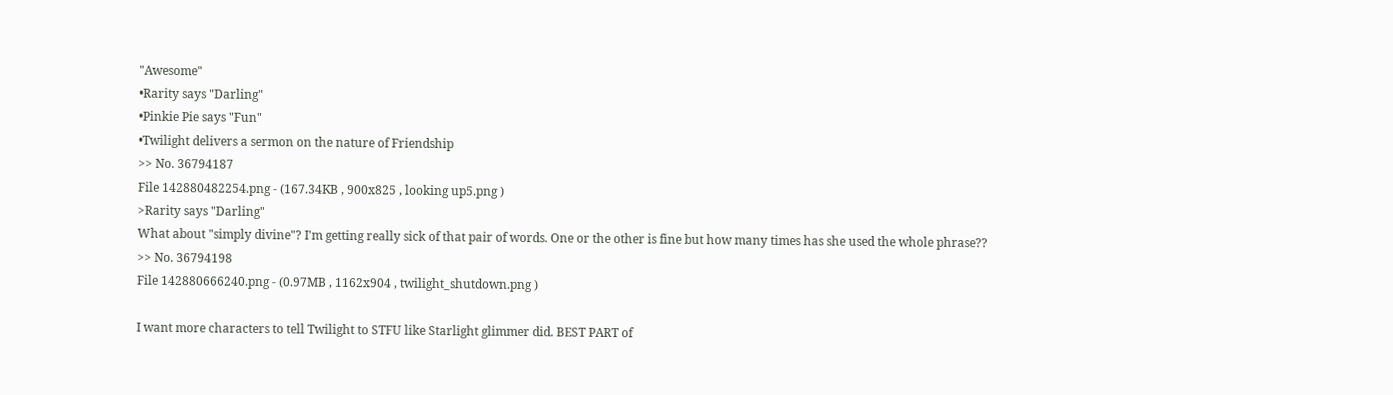"Awesome"
•Rarity says "Darling"
•Pinkie Pie says "Fun"
•Twilight delivers a sermon on the nature of Friendship
>> No. 36794187
File 142880482254.png - (167.34KB , 900x825 , looking up5.png )
>Rarity says "Darling"
What about "simply divine"? I'm getting really sick of that pair of words. One or the other is fine but how many times has she used the whole phrase??
>> No. 36794198
File 142880666240.png - (0.97MB , 1162x904 , twilight_shutdown.png )

I want more characters to tell Twilight to STFU like Starlight glimmer did. BEST PART of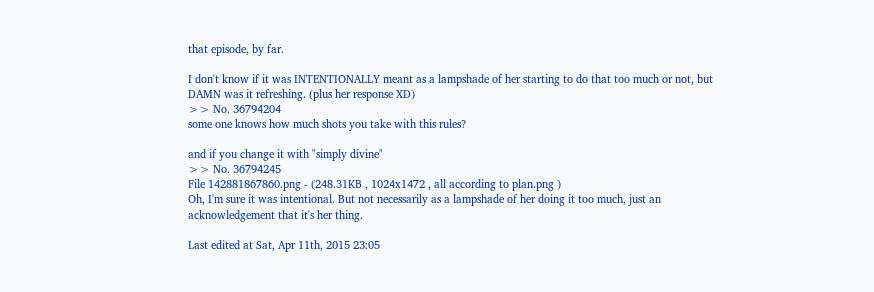that episode, by far.

I don't know if it was INTENTIONALLY meant as a lampshade of her starting to do that too much or not, but DAMN was it refreshing. (plus her response XD)
>> No. 36794204
some one knows how much shots you take with this rules?

and if you change it with "simply divine"
>> No. 36794245
File 142881867860.png - (248.31KB , 1024x1472 , all according to plan.png )
Oh, I'm sure it was intentional. But not necessarily as a lampshade of her doing it too much, just an acknowledgement that it's her thing.

Last edited at Sat, Apr 11th, 2015 23:05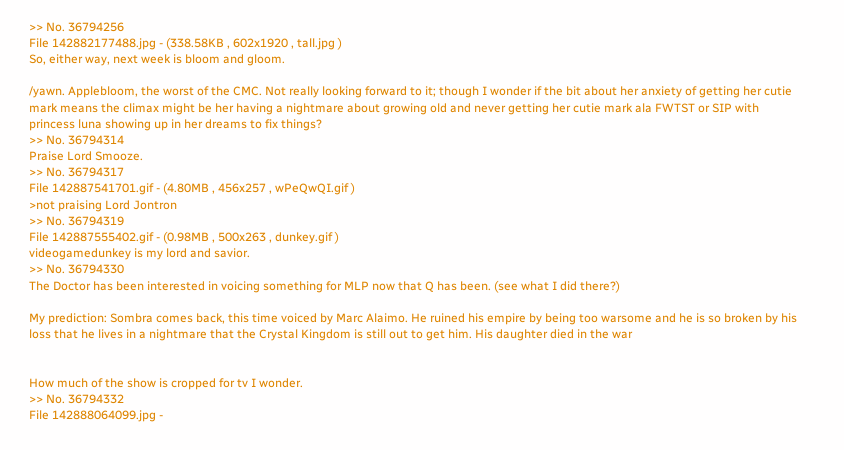>> No. 36794256
File 142882177488.jpg - (338.58KB , 602x1920 , tall.jpg )
So, either way, next week is bloom and gloom.

/yawn. Applebloom, the worst of the CMC. Not really looking forward to it; though I wonder if the bit about her anxiety of getting her cutie mark means the climax might be her having a nightmare about growing old and never getting her cutie mark ala FWTST or SIP with princess luna showing up in her dreams to fix things?
>> No. 36794314
Praise Lord Smooze.
>> No. 36794317
File 142887541701.gif - (4.80MB , 456x257 , wPeQwQI.gif )
>not praising Lord Jontron
>> No. 36794319
File 142887555402.gif - (0.98MB , 500x263 , dunkey.gif )
videogamedunkey is my lord and savior.
>> No. 36794330
The Doctor has been interested in voicing something for MLP now that Q has been. (see what I did there?)

My prediction: Sombra comes back, this time voiced by Marc Alaimo. He ruined his empire by being too warsome and he is so broken by his loss that he lives in a nightmare that the Crystal Kingdom is still out to get him. His daughter died in the war


How much of the show is cropped for tv I wonder.
>> No. 36794332
File 142888064099.jpg -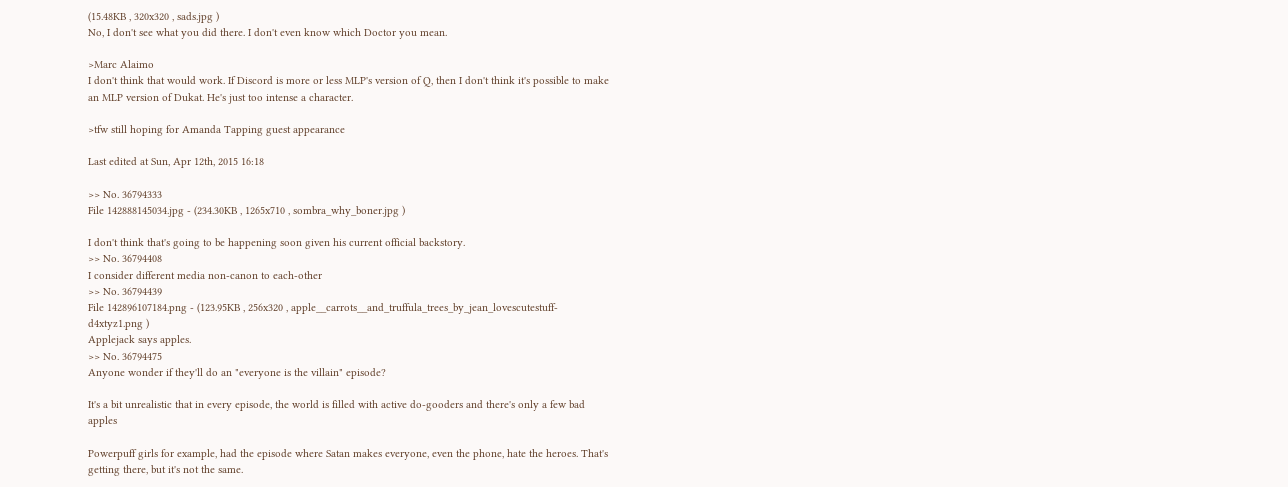(15.48KB , 320x320 , sads.jpg )
No, I don't see what you did there. I don't even know which Doctor you mean.

>Marc Alaimo
I don't think that would work. If Discord is more or less MLP's version of Q, then I don't think it's possible to make an MLP version of Dukat. He's just too intense a character.

>tfw still hoping for Amanda Tapping guest appearance

Last edited at Sun, Apr 12th, 2015 16:18

>> No. 36794333
File 142888145034.jpg - (234.30KB , 1265x710 , sombra_why_boner.jpg )

I don't think that's going to be happening soon given his current official backstory.
>> No. 36794408
I consider different media non-canon to each-other
>> No. 36794439
File 142896107184.png - (123.95KB , 256x320 , apple__carrots__and_truffula_trees_by_jean_lovescutestuff-d4xtyz1.png )
Applejack says apples.
>> No. 36794475
Anyone wonder if they'll do an "everyone is the villain" episode?

It's a bit unrealistic that in every episode, the world is filled with active do-gooders and there's only a few bad apples

Powerpuff girls for example, had the episode where Satan makes everyone, even the phone, hate the heroes. That's getting there, but it's not the same.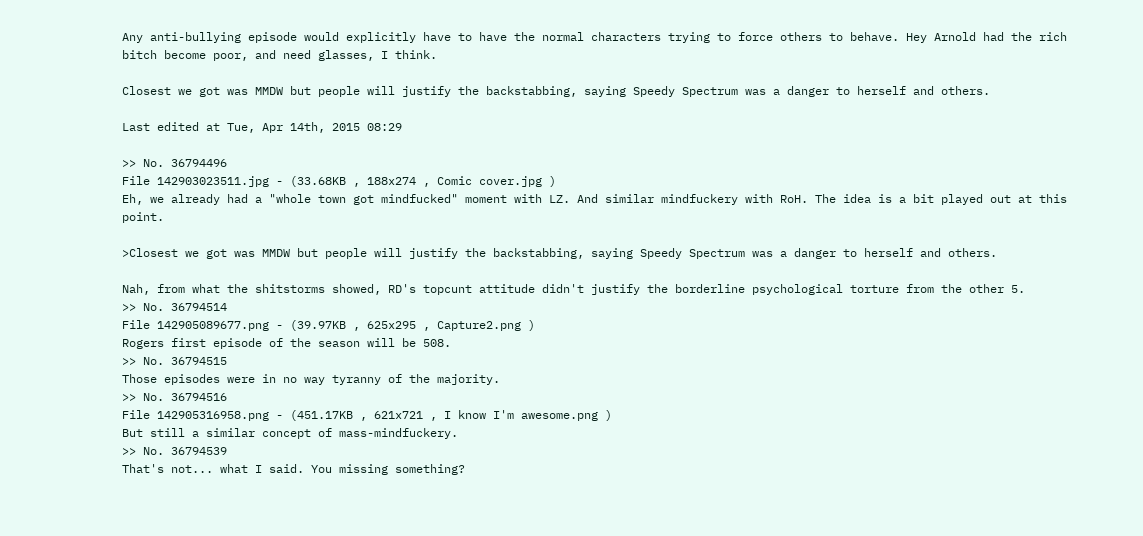Any anti-bullying episode would explicitly have to have the normal characters trying to force others to behave. Hey Arnold had the rich bitch become poor, and need glasses, I think.

Closest we got was MMDW but people will justify the backstabbing, saying Speedy Spectrum was a danger to herself and others.

Last edited at Tue, Apr 14th, 2015 08:29

>> No. 36794496
File 142903023511.jpg - (33.68KB , 188x274 , Comic cover.jpg )
Eh, we already had a "whole town got mindfucked" moment with LZ. And similar mindfuckery with RoH. The idea is a bit played out at this point.

>Closest we got was MMDW but people will justify the backstabbing, saying Speedy Spectrum was a danger to herself and others.

Nah, from what the shitstorms showed, RD's topcunt attitude didn't justify the borderline psychological torture from the other 5.
>> No. 36794514
File 142905089677.png - (39.97KB , 625x295 , Capture2.png )
Rogers first episode of the season will be 508.
>> No. 36794515
Those episodes were in no way tyranny of the majority.
>> No. 36794516
File 142905316958.png - (451.17KB , 621x721 , I know I'm awesome.png )
But still a similar concept of mass-mindfuckery.
>> No. 36794539
That's not... what I said. You missing something?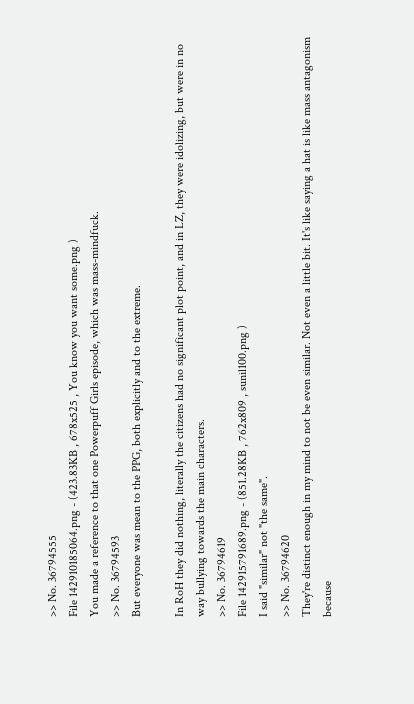>> No. 36794555
File 142910185064.png - (423.83KB , 678x525 , You know you want some.png )
You made a reference to that one Powerpuff Girls episode, which was mass-mindfuck.
>> No. 36794593
But everyone was mean to the PPG, both explicitly and to the extreme.

In RoH they did nothing, literally the citizens had no significant plot point, and in LZ, they were idolizing, but were in no way bullying towards the main characters.
>> No. 36794619
File 142915791689.png - (851.28KB , 762x809 , sunil100.png )
I said "similar" not "the same".
>> No. 36794620
They're distinct enough in my mind to not be even similar. Not even a little bit. It's like saying a hat is like mass antagonism because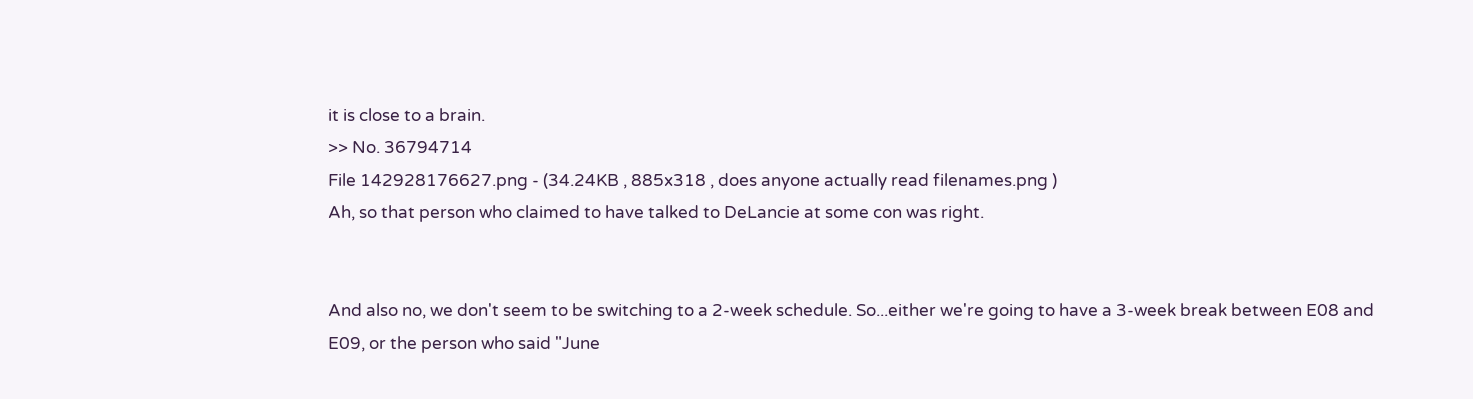it is close to a brain.
>> No. 36794714
File 142928176627.png - (34.24KB , 885x318 , does anyone actually read filenames.png )
Ah, so that person who claimed to have talked to DeLancie at some con was right.


And also no, we don't seem to be switching to a 2-week schedule. So...either we're going to have a 3-week break between E08 and E09, or the person who said "June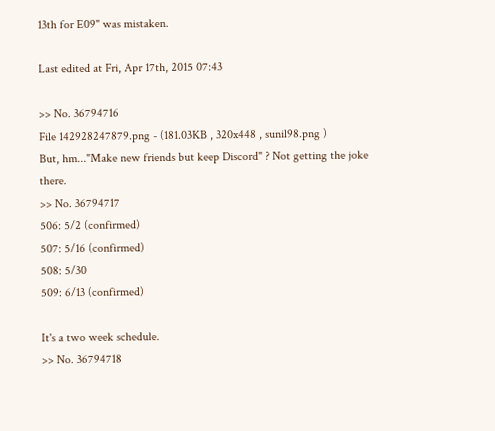13th for E09" was mistaken.

Last edited at Fri, Apr 17th, 2015 07:43

>> No. 36794716
File 142928247879.png - (181.03KB , 320x448 , sunil98.png )
But, hm..."Make new friends but keep Discord" ? Not getting the joke there.
>> No. 36794717
506: 5/2 (confirmed)
507: 5/16 (confirmed)
508: 5/30
509: 6/13 (confirmed)

It's a two week schedule.
>> No. 36794718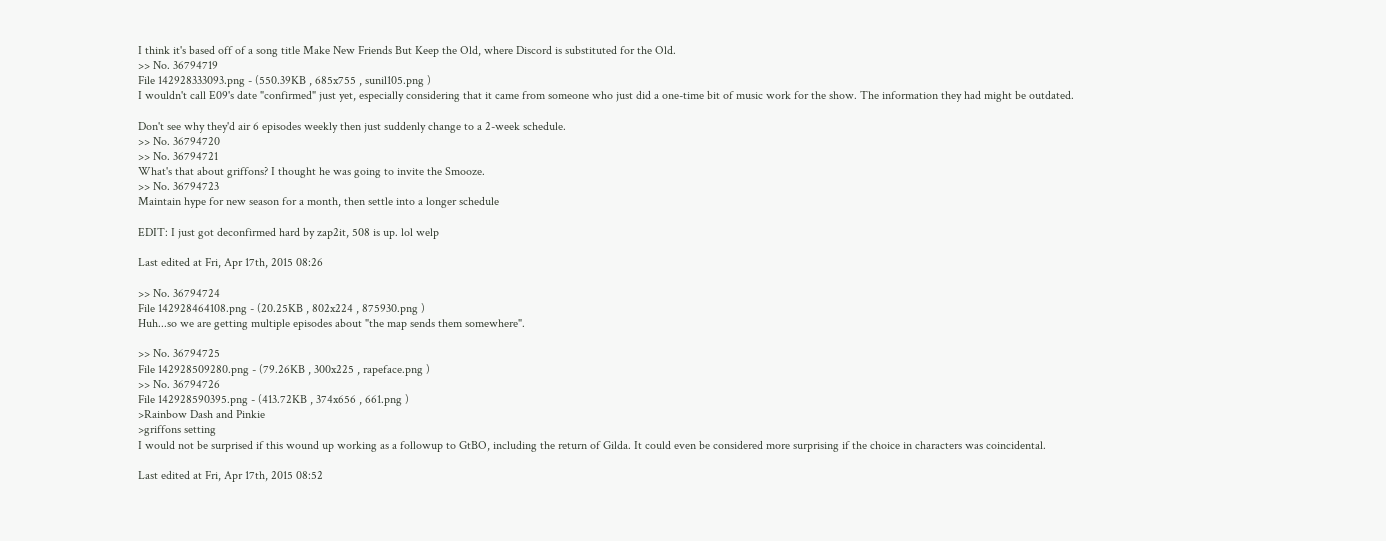I think it's based off of a song title Make New Friends But Keep the Old, where Discord is substituted for the Old.
>> No. 36794719
File 142928333093.png - (550.39KB , 685x755 , sunil105.png )
I wouldn't call E09's date "confirmed" just yet, especially considering that it came from someone who just did a one-time bit of music work for the show. The information they had might be outdated.

Don't see why they'd air 6 episodes weekly then just suddenly change to a 2-week schedule.
>> No. 36794720
>> No. 36794721
What's that about griffons? I thought he was going to invite the Smooze.
>> No. 36794723
Maintain hype for new season for a month, then settle into a longer schedule

EDIT: I just got deconfirmed hard by zap2it, 508 is up. lol welp

Last edited at Fri, Apr 17th, 2015 08:26

>> No. 36794724
File 142928464108.png - (20.25KB , 802x224 , 875930.png )
Huh...so we are getting multiple episodes about "the map sends them somewhere".

>> No. 36794725
File 142928509280.png - (79.26KB , 300x225 , rapeface.png )
>> No. 36794726
File 142928590395.png - (413.72KB , 374x656 , 661.png )
>Rainbow Dash and Pinkie
>griffons setting
I would not be surprised if this wound up working as a followup to GtBO, including the return of Gilda. It could even be considered more surprising if the choice in characters was coincidental.

Last edited at Fri, Apr 17th, 2015 08:52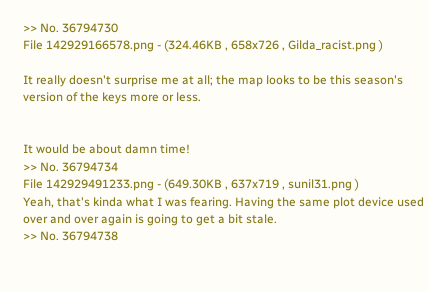>> No. 36794730
File 142929166578.png - (324.46KB , 658x726 , Gilda_racist.png )

It really doesn't surprise me at all; the map looks to be this season's version of the keys more or less.


It would be about damn time!
>> No. 36794734
File 142929491233.png - (649.30KB , 637x719 , sunil31.png )
Yeah, that's kinda what I was fearing. Having the same plot device used over and over again is going to get a bit stale.
>> No. 36794738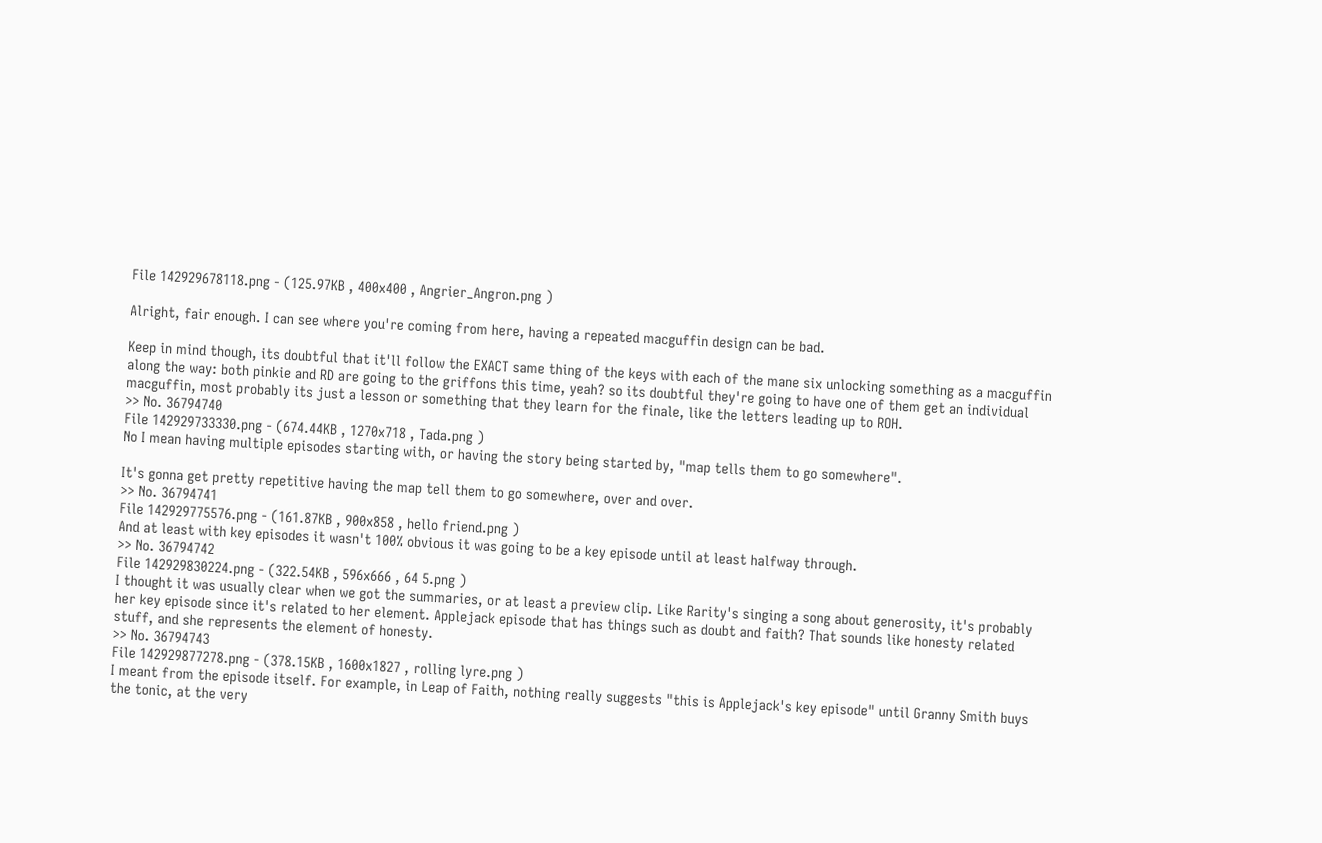File 142929678118.png - (125.97KB , 400x400 , Angrier_Angron.png )

Alright, fair enough. I can see where you're coming from here, having a repeated macguffin design can be bad.

Keep in mind though, its doubtful that it'll follow the EXACT same thing of the keys with each of the mane six unlocking something as a macguffin along the way: both pinkie and RD are going to the griffons this time, yeah? so its doubtful they're going to have one of them get an individual macguffin, most probably its just a lesson or something that they learn for the finale, like the letters leading up to ROH.
>> No. 36794740
File 142929733330.png - (674.44KB , 1270x718 , Tada.png )
No I mean having multiple episodes starting with, or having the story being started by, "map tells them to go somewhere".

It's gonna get pretty repetitive having the map tell them to go somewhere, over and over.
>> No. 36794741
File 142929775576.png - (161.87KB , 900x858 , hello friend.png )
And at least with key episodes it wasn't 100% obvious it was going to be a key episode until at least halfway through.
>> No. 36794742
File 142929830224.png - (322.54KB , 596x666 , 64 5.png )
I thought it was usually clear when we got the summaries, or at least a preview clip. Like Rarity's singing a song about generosity, it's probably her key episode since it's related to her element. Applejack episode that has things such as doubt and faith? That sounds like honesty related stuff, and she represents the element of honesty.
>> No. 36794743
File 142929877278.png - (378.15KB , 1600x1827 , rolling lyre.png )
I meant from the episode itself. For example, in Leap of Faith, nothing really suggests "this is Applejack's key episode" until Granny Smith buys the tonic, at the very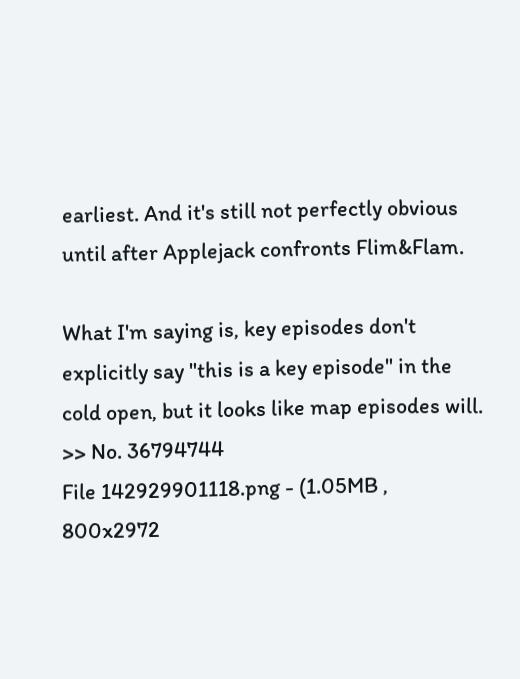earliest. And it's still not perfectly obvious until after Applejack confronts Flim&Flam.

What I'm saying is, key episodes don't explicitly say "this is a key episode" in the cold open, but it looks like map episodes will.
>> No. 36794744
File 142929901118.png - (1.05MB , 800x2972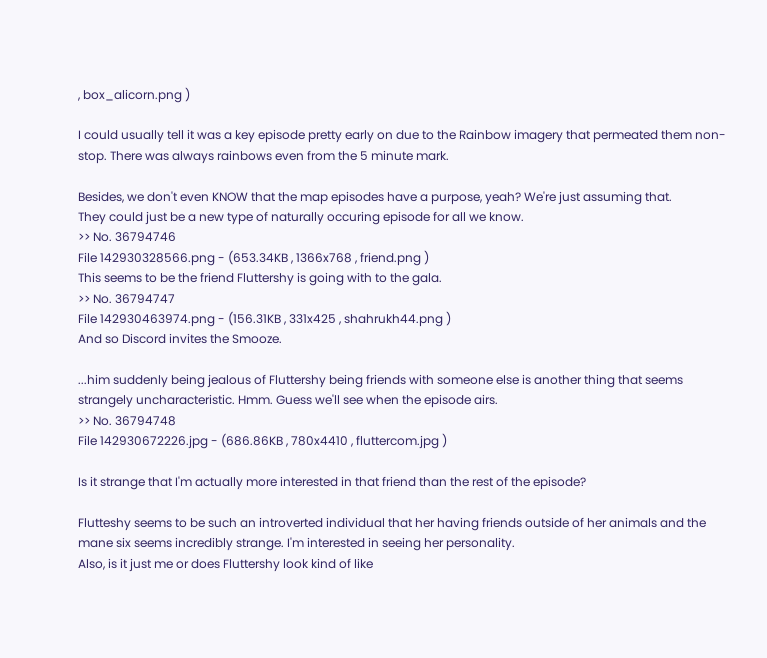, box_alicorn.png )

I could usually tell it was a key episode pretty early on due to the Rainbow imagery that permeated them non-stop. There was always rainbows even from the 5 minute mark.

Besides, we don't even KNOW that the map episodes have a purpose, yeah? We're just assuming that.
They could just be a new type of naturally occuring episode for all we know.
>> No. 36794746
File 142930328566.png - (653.34KB , 1366x768 , friend.png )
This seems to be the friend Fluttershy is going with to the gala.
>> No. 36794747
File 142930463974.png - (156.31KB , 331x425 , shahrukh44.png )
And so Discord invites the Smooze.

...him suddenly being jealous of Fluttershy being friends with someone else is another thing that seems strangely uncharacteristic. Hmm. Guess we'll see when the episode airs.
>> No. 36794748
File 142930672226.jpg - (686.86KB , 780x4410 , fluttercom.jpg )

Is it strange that I'm actually more interested in that friend than the rest of the episode?

Flutteshy seems to be such an introverted individual that her having friends outside of her animals and the mane six seems incredibly strange. I'm interested in seeing her personality.
Also, is it just me or does Fluttershy look kind of like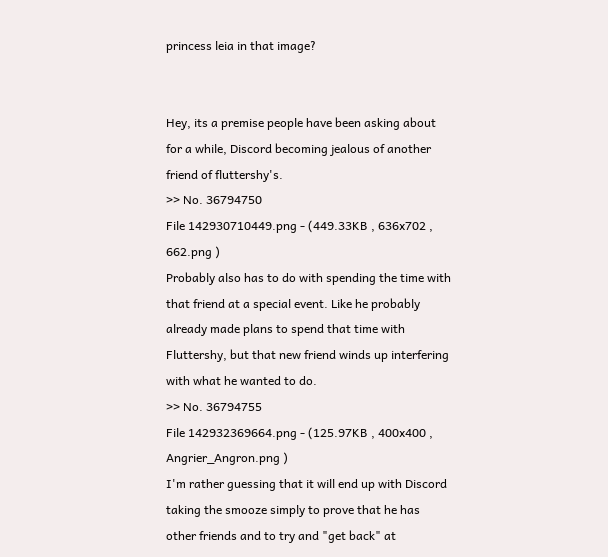princess leia in that image?


Hey, its a premise people have been asking about for a while, Discord becoming jealous of another friend of fluttershy's.
>> No. 36794750
File 142930710449.png - (449.33KB , 636x702 , 662.png )
Probably also has to do with spending the time with that friend at a special event. Like he probably already made plans to spend that time with Fluttershy, but that new friend winds up interfering with what he wanted to do.
>> No. 36794755
File 142932369664.png - (125.97KB , 400x400 , Angrier_Angron.png )
I'm rather guessing that it will end up with Discord taking the smooze simply to prove that he has other friends and to try and "get back" at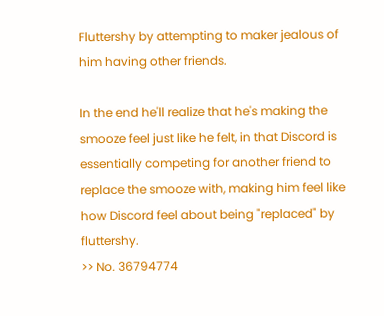Fluttershy by attempting to maker jealous of him having other friends.

In the end he'll realize that he's making the smooze feel just like he felt, in that Discord is essentially competing for another friend to replace the smooze with, making him feel like how Discord feel about being "replaced" by fluttershy.
>> No. 36794774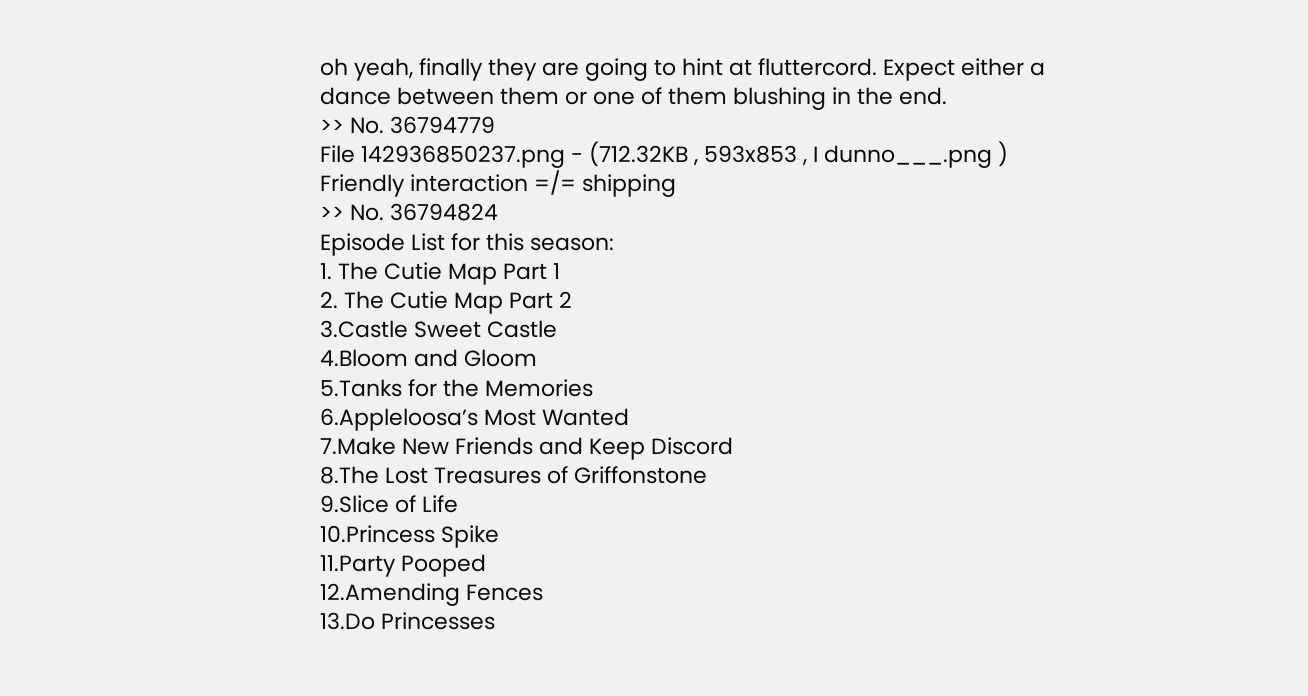oh yeah, finally they are going to hint at fluttercord. Expect either a dance between them or one of them blushing in the end.
>> No. 36794779
File 142936850237.png - (712.32KB , 593x853 , I dunno___.png )
Friendly interaction =/= shipping
>> No. 36794824
Episode List for this season:
1. The Cutie Map Part 1
2. The Cutie Map Part 2
3.Castle Sweet Castle
4.Bloom and Gloom
5.Tanks for the Memories
6.Appleloosa’s Most Wanted
7.Make New Friends and Keep Discord
8.The Lost Treasures of Griffonstone
9.Slice of Life
10.Princess Spike
11.Party Pooped
12.Amending Fences
13.Do Princesses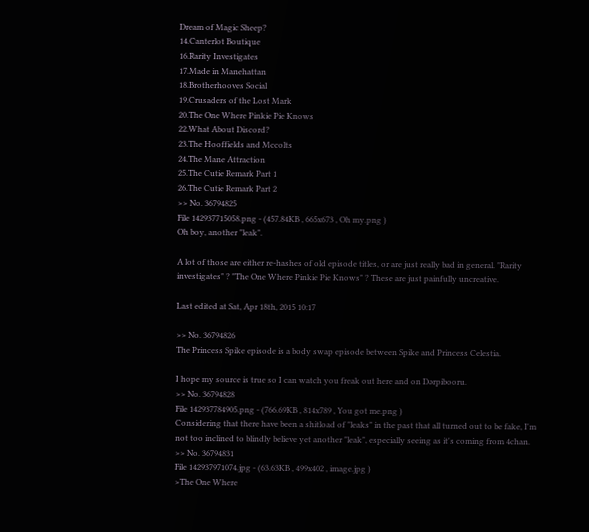Dream of Magic Sheep?
14.Canterlot Boutique
16.Rarity Investigates
17.Made in Manehattan
18.Brotherhooves Social
19.Crusaders of the Lost Mark
20.The One Where Pinkie Pie Knows
22.What About Discord?
23.The Hooffields and Mccolts
24.The Mane Attraction
25.The Cutie Remark Part 1
26.The Cutie Remark Part 2
>> No. 36794825
File 142937715058.png - (457.84KB , 665x673 , Oh my.png )
Oh boy, another "leak".

A lot of those are either re-hashes of old episode titles, or are just really bad in general. "Rarity investigates" ? "The One Where Pinkie Pie Knows" ? These are just painfully uncreative.

Last edited at Sat, Apr 18th, 2015 10:17

>> No. 36794826
The Princess Spike episode is a body swap episode between Spike and Princess Celestia.

I hope my source is true so I can watch you freak out here and on Dərpibooru.
>> No. 36794828
File 142937784905.png - (766.69KB , 814x789 , You got me.png )
Considering that there have been a shitload of "leaks" in the past that all turned out to be fake, I'm not too inclined to blindly believe yet another "leak", especially seeing as it's coming from 4chan.
>> No. 36794831
File 142937971074.jpg - (63.63KB , 499x402 , image.jpg )
>The One Where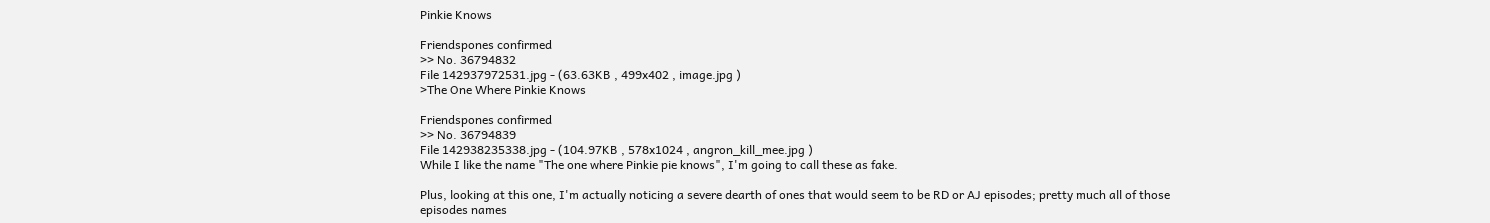Pinkie Knows

Friendspones confirmed
>> No. 36794832
File 142937972531.jpg - (63.63KB , 499x402 , image.jpg )
>The One Where Pinkie Knows

Friendspones confirmed
>> No. 36794839
File 142938235338.jpg - (104.97KB , 578x1024 , angron_kill_mee.jpg )
While I like the name "The one where Pinkie pie knows", I'm going to call these as fake.

Plus, looking at this one, I'm actually noticing a severe dearth of ones that would seem to be RD or AJ episodes; pretty much all of those episodes names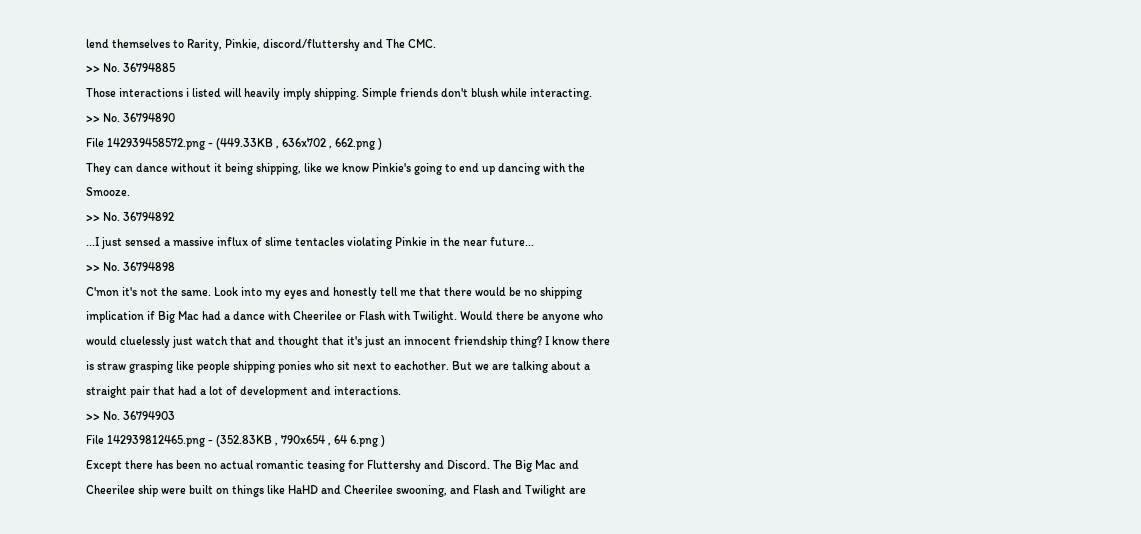lend themselves to Rarity, Pinkie, discord/fluttershy and The CMC.
>> No. 36794885
Those interactions i listed will heavily imply shipping. Simple friends don't blush while interacting.
>> No. 36794890
File 142939458572.png - (449.33KB , 636x702 , 662.png )
They can dance without it being shipping, like we know Pinkie's going to end up dancing with the Smooze.
>> No. 36794892
...I just sensed a massive influx of slime tentacles violating Pinkie in the near future...
>> No. 36794898
C'mon it's not the same. Look into my eyes and honestly tell me that there would be no shipping implication if Big Mac had a dance with Cheerilee or Flash with Twilight. Would there be anyone who would cluelessly just watch that and thought that it's just an innocent friendship thing? I know there is straw grasping like people shipping ponies who sit next to eachother. But we are talking about a straight pair that had a lot of development and interactions.
>> No. 36794903
File 142939812465.png - (352.83KB , 790x654 , 64 6.png )
Except there has been no actual romantic teasing for Fluttershy and Discord. The Big Mac and Cheerilee ship were built on things like HaHD and Cheerilee swooning, and Flash and Twilight are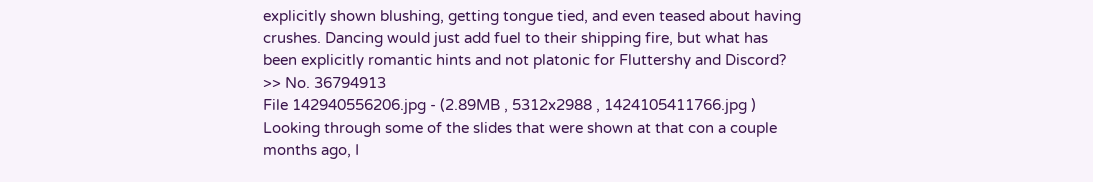explicitly shown blushing, getting tongue tied, and even teased about having crushes. Dancing would just add fuel to their shipping fire, but what has been explicitly romantic hints and not platonic for Fluttershy and Discord?
>> No. 36794913
File 142940556206.jpg - (2.89MB , 5312x2988 , 1424105411766.jpg )
Looking through some of the slides that were shown at that con a couple months ago, I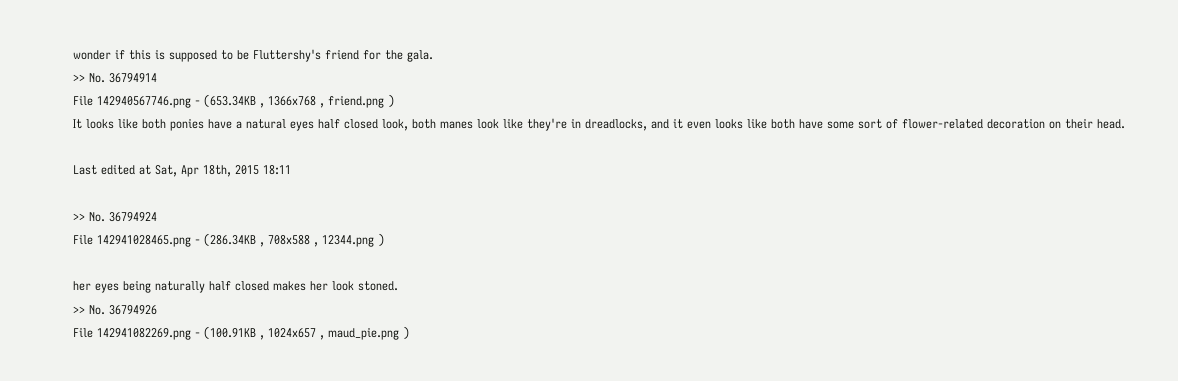wonder if this is supposed to be Fluttershy's friend for the gala.
>> No. 36794914
File 142940567746.png - (653.34KB , 1366x768 , friend.png )
It looks like both ponies have a natural eyes half closed look, both manes look like they're in dreadlocks, and it even looks like both have some sort of flower-related decoration on their head.

Last edited at Sat, Apr 18th, 2015 18:11

>> No. 36794924
File 142941028465.png - (286.34KB , 708x588 , 12344.png )

her eyes being naturally half closed makes her look stoned.
>> No. 36794926
File 142941082269.png - (100.91KB , 1024x657 , maud_pie.png )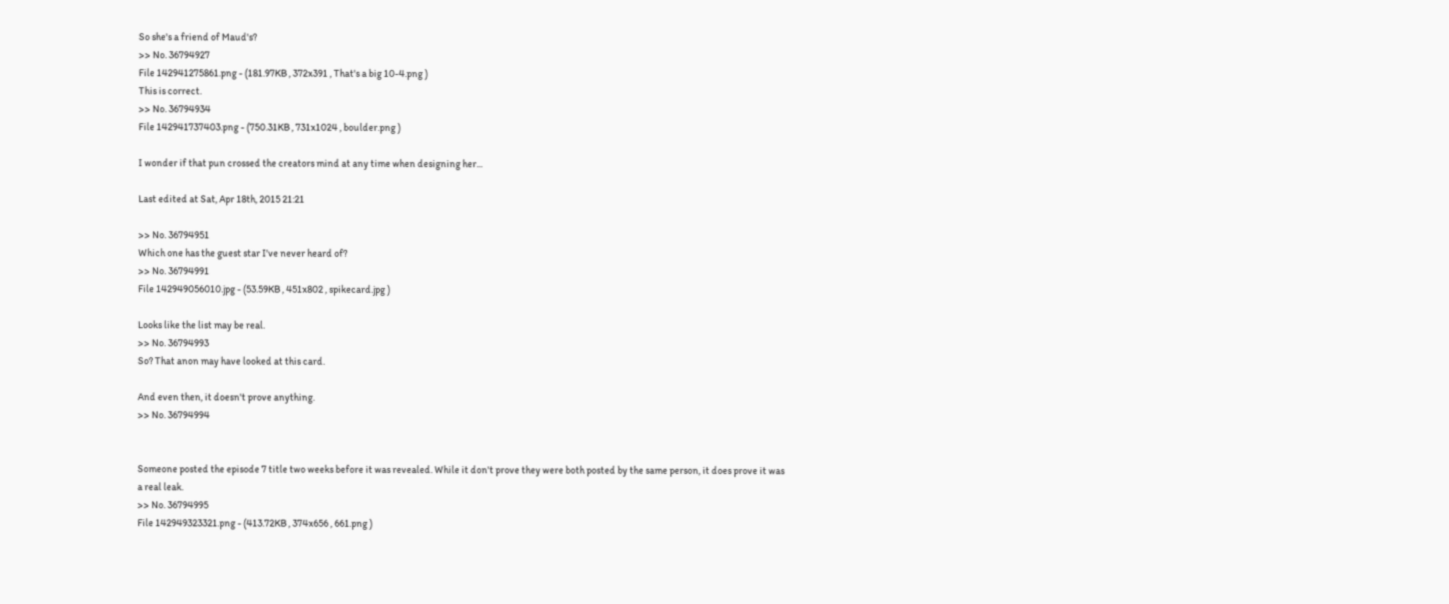So she's a friend of Maud's?
>> No. 36794927
File 142941275861.png - (181.97KB , 372x391 , That's a big 10-4.png )
This is correct.
>> No. 36794934
File 142941737403.png - (750.31KB , 731x1024 , boulder.png )

I wonder if that pun crossed the creators mind at any time when designing her...

Last edited at Sat, Apr 18th, 2015 21:21

>> No. 36794951
Which one has the guest star I've never heard of?
>> No. 36794991
File 142949056010.jpg - (53.59KB , 451x802 , spikecard.jpg )

Looks like the list may be real.
>> No. 36794993
So? That anon may have looked at this card.

And even then, it doesn't prove anything.
>> No. 36794994


Someone posted the episode 7 title two weeks before it was revealed. While it don't prove they were both posted by the same person, it does prove it was a real leak.
>> No. 36794995
File 142949323321.png - (413.72KB , 374x656 , 661.png )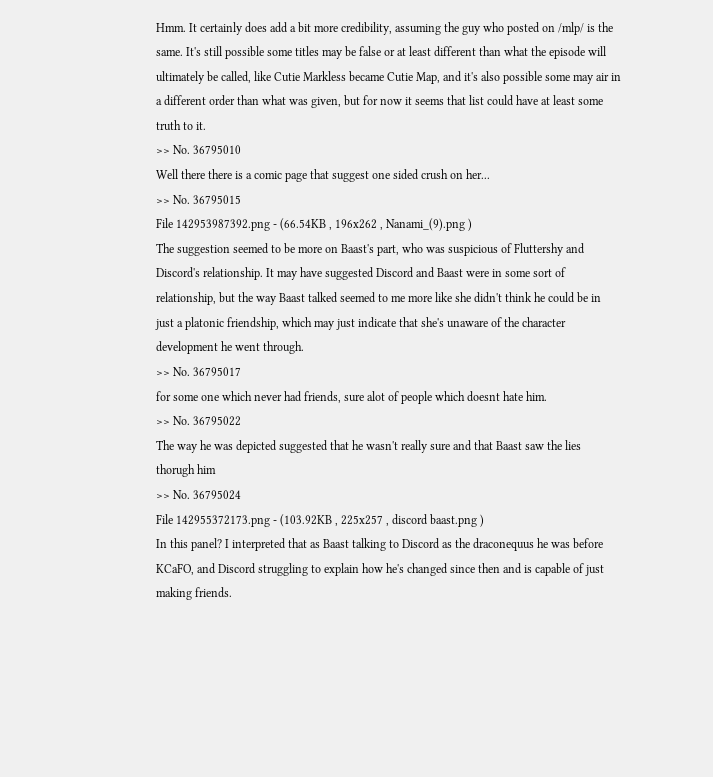Hmm. It certainly does add a bit more credibility, assuming the guy who posted on /mlp/ is the same. It's still possible some titles may be false or at least different than what the episode will ultimately be called, like Cutie Markless became Cutie Map, and it's also possible some may air in a different order than what was given, but for now it seems that list could have at least some truth to it.
>> No. 36795010
Well there there is a comic page that suggest one sided crush on her...
>> No. 36795015
File 142953987392.png - (66.54KB , 196x262 , Nanami_(9).png )
The suggestion seemed to be more on Baast's part, who was suspicious of Fluttershy and Discord's relationship. It may have suggested Discord and Baast were in some sort of relationship, but the way Baast talked seemed to me more like she didn't think he could be in just a platonic friendship, which may just indicate that she's unaware of the character development he went through.
>> No. 36795017
for some one which never had friends, sure alot of people which doesnt hate him.
>> No. 36795022
The way he was depicted suggested that he wasn't really sure and that Baast saw the lies thorugh him
>> No. 36795024
File 142955372173.png - (103.92KB , 225x257 , discord baast.png )
In this panel? I interpreted that as Baast talking to Discord as the draconequus he was before KCaFO, and Discord struggling to explain how he's changed since then and is capable of just making friends.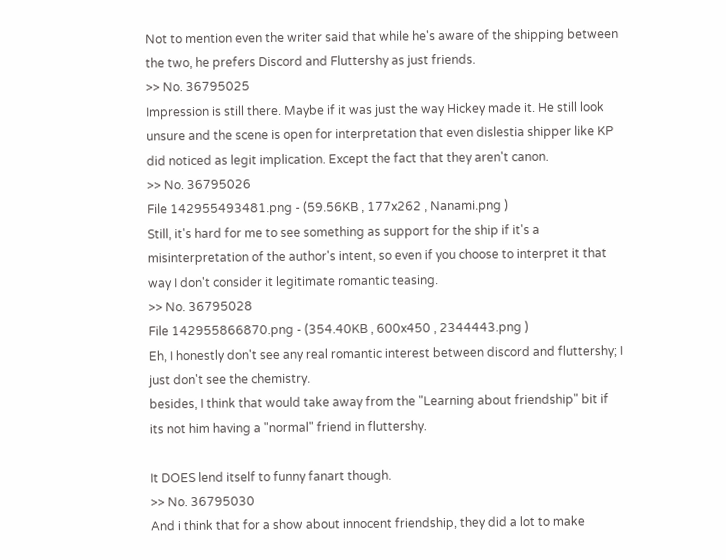Not to mention even the writer said that while he's aware of the shipping between the two, he prefers Discord and Fluttershy as just friends.
>> No. 36795025
Impression is still there. Maybe if it was just the way Hickey made it. He still look unsure and the scene is open for interpretation that even dislestia shipper like KP did noticed as legit implication. Except the fact that they aren't canon.
>> No. 36795026
File 142955493481.png - (59.56KB , 177x262 , Nanami.png )
Still, it's hard for me to see something as support for the ship if it's a misinterpretation of the author's intent, so even if you choose to interpret it that way I don't consider it legitimate romantic teasing.
>> No. 36795028
File 142955866870.png - (354.40KB , 600x450 , 2344443.png )
Eh, I honestly don't see any real romantic interest between discord and fluttershy; I just don't see the chemistry.
besides, I think that would take away from the "Learning about friendship" bit if its not him having a "normal" friend in fluttershy.

It DOES lend itself to funny fanart though.
>> No. 36795030
And i think that for a show about innocent friendship, they did a lot to make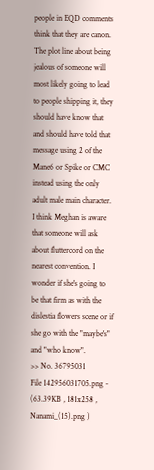people in EQD comments think that they are canon. The plot line about being jealous of someone will most likely going to lead to people shipping it, they should have know that and should have told that message using 2 of the Mane6 or Spike or CMC instead using the only adult male main character. I think Meghan is aware that someone will ask about fluttercord on the nearest convention. I wonder if she's going to be that firm as with the dislestia flowers scene or if she go with the "maybe's" and "who know".
>> No. 36795031
File 142956031705.png - (63.39KB , 181x258 , Nanami_(15).png )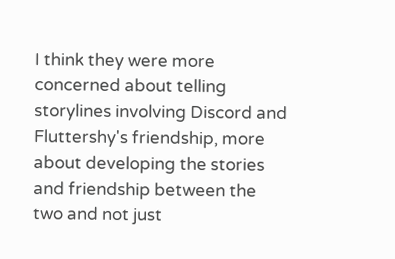I think they were more concerned about telling storylines involving Discord and Fluttershy's friendship, more about developing the stories and friendship between the two and not just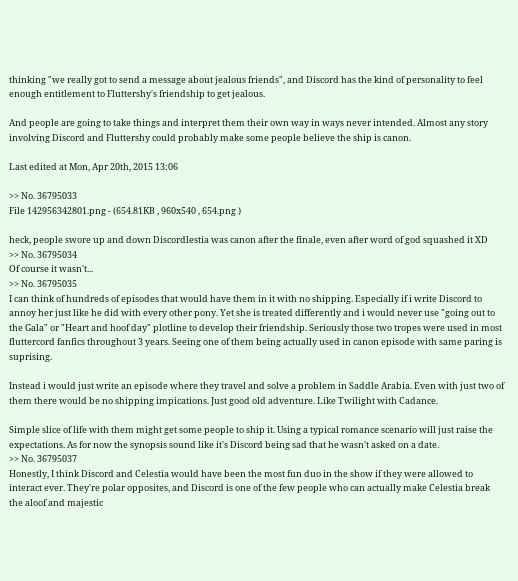thinking "we really got to send a message about jealous friends", and Discord has the kind of personality to feel enough entitlement to Fluttershy's friendship to get jealous.

And people are going to take things and interpret them their own way in ways never intended. Almost any story involving Discord and Fluttershy could probably make some people believe the ship is canon.

Last edited at Mon, Apr 20th, 2015 13:06

>> No. 36795033
File 142956342801.png - (654.81KB , 960x540 , 654.png )

heck, people swore up and down Discordlestia was canon after the finale, even after word of god squashed it XD
>> No. 36795034
Of course it wasn't...
>> No. 36795035
I can think of hundreds of episodes that would have them in it with no shipping. Especially if i write Discord to annoy her just like he did with every other pony. Yet she is treated differently and i would never use "going out to the Gala" or "Heart and hoof day" plotline to develop their friendship. Seriously those two tropes were used in most fluttercord fanfics throughout 3 years. Seeing one of them being actually used in canon episode with same paring is suprising.

Instead i would just write an episode where they travel and solve a problem in Saddle Arabia. Even with just two of them there would be no shipping impications. Just good old adventure. Like Twilight with Cadance.

Simple slice of life with them might get some people to ship it. Using a typical romance scenario will just raise the expectations. As for now the synopsis sound like it's Discord being sad that he wasn't asked on a date.
>> No. 36795037
Honestly, I think Discord and Celestia would have been the most fun duo in the show if they were allowed to interact ever. They're polar opposites, and Discord is one of the few people who can actually make Celestia break the aloof and majestic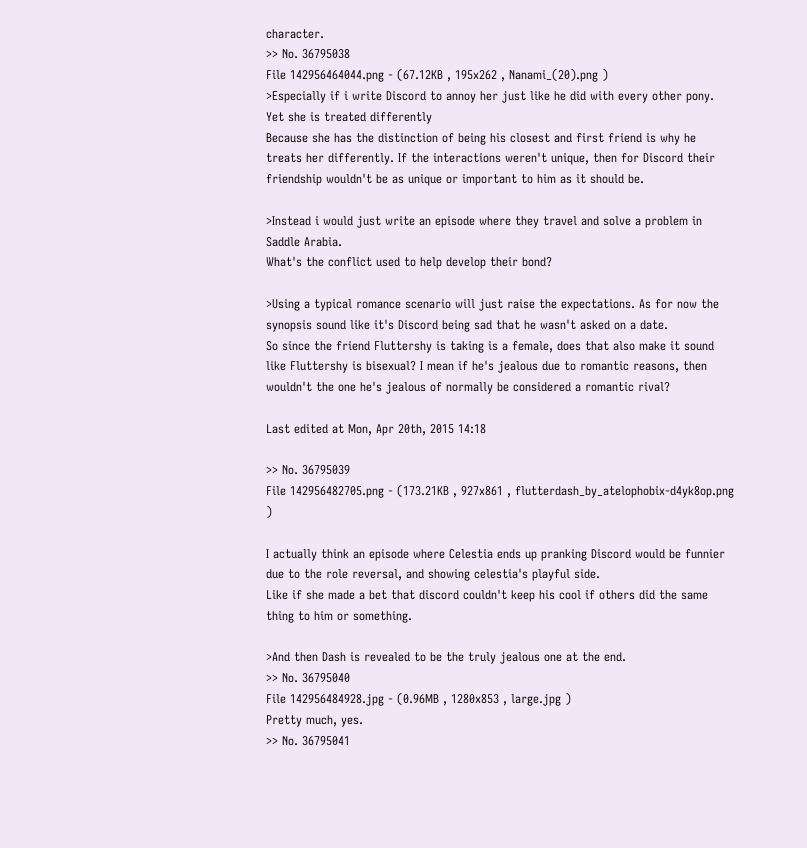character.
>> No. 36795038
File 142956464044.png - (67.12KB , 195x262 , Nanami_(20).png )
>Especially if i write Discord to annoy her just like he did with every other pony. Yet she is treated differently
Because she has the distinction of being his closest and first friend is why he treats her differently. If the interactions weren't unique, then for Discord their friendship wouldn't be as unique or important to him as it should be.

>Instead i would just write an episode where they travel and solve a problem in Saddle Arabia.
What's the conflict used to help develop their bond?

>Using a typical romance scenario will just raise the expectations. As for now the synopsis sound like it's Discord being sad that he wasn't asked on a date.
So since the friend Fluttershy is taking is a female, does that also make it sound like Fluttershy is bisexual? I mean if he's jealous due to romantic reasons, then wouldn't the one he's jealous of normally be considered a romantic rival?

Last edited at Mon, Apr 20th, 2015 14:18

>> No. 36795039
File 142956482705.png - (173.21KB , 927x861 , flutterdash_by_atelophobix-d4yk8op.png )

I actually think an episode where Celestia ends up pranking Discord would be funnier due to the role reversal, and showing celestia's playful side.
Like if she made a bet that discord couldn't keep his cool if others did the same thing to him or something.

>And then Dash is revealed to be the truly jealous one at the end.
>> No. 36795040
File 142956484928.jpg - (0.96MB , 1280x853 , large.jpg )
Pretty much, yes.
>> No. 36795041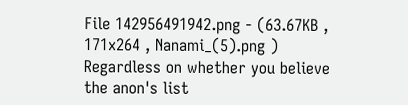File 142956491942.png - (63.67KB , 171x264 , Nanami_(5).png )
Regardless on whether you believe the anon's list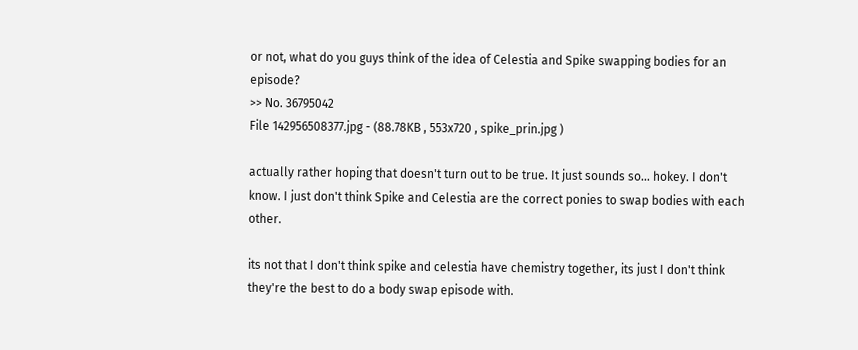or not, what do you guys think of the idea of Celestia and Spike swapping bodies for an episode?
>> No. 36795042
File 142956508377.jpg - (88.78KB , 553x720 , spike_prin.jpg )

actually rather hoping that doesn't turn out to be true. It just sounds so... hokey. I don't know. I just don't think Spike and Celestia are the correct ponies to swap bodies with each other.

its not that I don't think spike and celestia have chemistry together, its just I don't think they're the best to do a body swap episode with.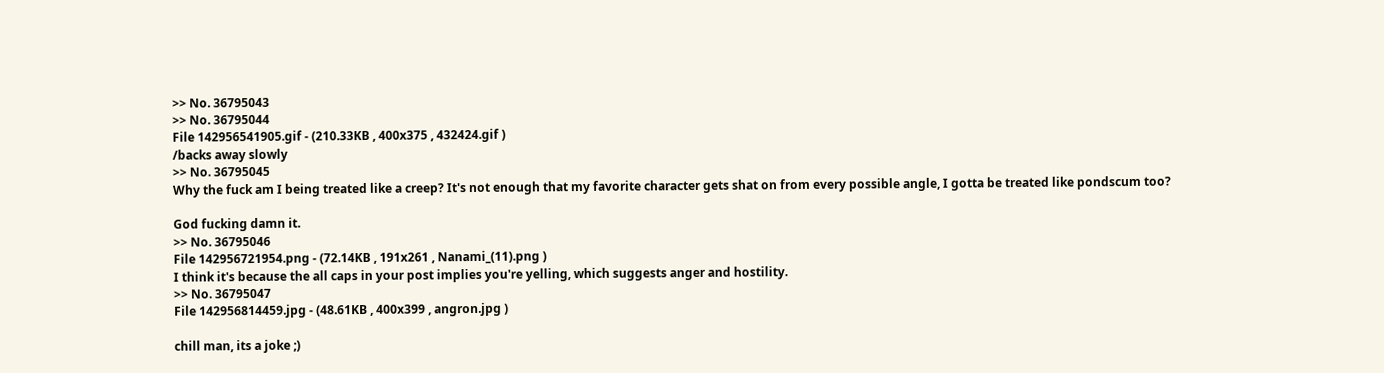>> No. 36795043
>> No. 36795044
File 142956541905.gif - (210.33KB , 400x375 , 432424.gif )
/backs away slowly
>> No. 36795045
Why the fuck am I being treated like a creep? It's not enough that my favorite character gets shat on from every possible angle, I gotta be treated like pondscum too?

God fucking damn it.
>> No. 36795046
File 142956721954.png - (72.14KB , 191x261 , Nanami_(11).png )
I think it's because the all caps in your post implies you're yelling, which suggests anger and hostility.
>> No. 36795047
File 142956814459.jpg - (48.61KB , 400x399 , angron.jpg )

chill man, its a joke ;)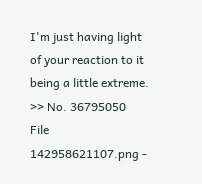I'm just having light of your reaction to it being a little extreme.
>> No. 36795050
File 142958621107.png -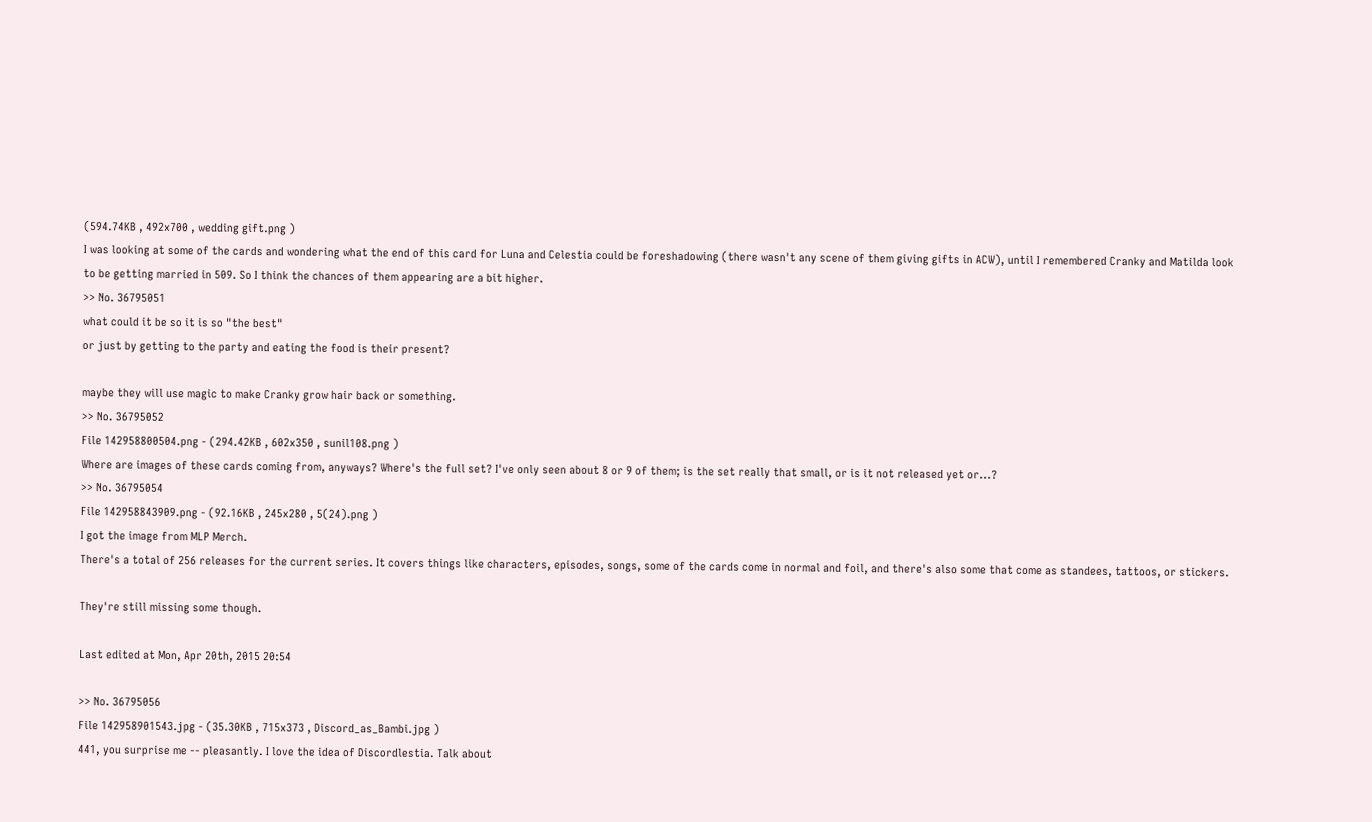(594.74KB , 492x700 , wedding gift.png )
I was looking at some of the cards and wondering what the end of this card for Luna and Celestia could be foreshadowing (there wasn't any scene of them giving gifts in ACW), until I remembered Cranky and Matilda look to be getting married in 509. So I think the chances of them appearing are a bit higher.
>> No. 36795051
what could it be so it is so "the best"
or just by getting to the party and eating the food is their present?

maybe they will use magic to make Cranky grow hair back or something.
>> No. 36795052
File 142958800504.png - (294.42KB , 602x350 , sunil108.png )
Where are images of these cards coming from, anyways? Where's the full set? I've only seen about 8 or 9 of them; is the set really that small, or is it not released yet or...?
>> No. 36795054
File 142958843909.png - (92.16KB , 245x280 , 5(24).png )
I got the image from MLP Merch.
There's a total of 256 releases for the current series. It covers things like characters, episodes, songs, some of the cards come in normal and foil, and there's also some that come as standees, tattoos, or stickers.

They're still missing some though.

Last edited at Mon, Apr 20th, 2015 20:54

>> No. 36795056
File 142958901543.jpg - (35.30KB , 715x373 , Discord_as_Bambi.jpg )
441, you surprise me -- pleasantly. I love the idea of Discordlestia. Talk about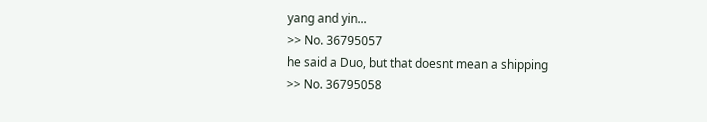yang and yin...
>> No. 36795057
he said a Duo, but that doesnt mean a shipping
>> No. 36795058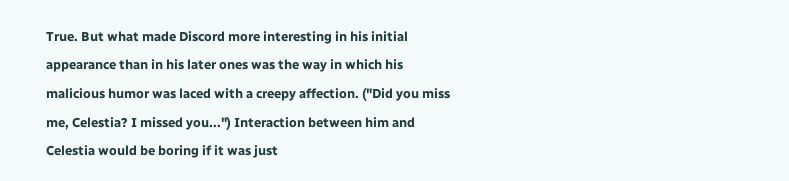True. But what made Discord more interesting in his initial appearance than in his later ones was the way in which his malicious humor was laced with a creepy affection. ("Did you miss me, Celestia? I missed you...") Interaction between him and Celestia would be boring if it was just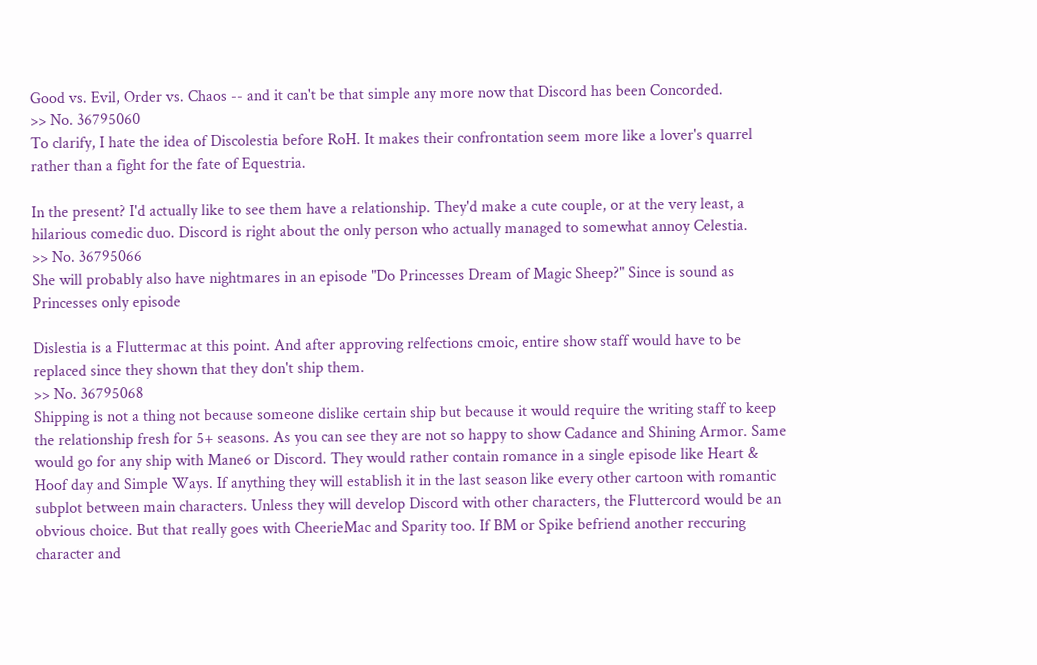Good vs. Evil, Order vs. Chaos -- and it can't be that simple any more now that Discord has been Concorded.
>> No. 36795060
To clarify, I hate the idea of Discolestia before RoH. It makes their confrontation seem more like a lover's quarrel rather than a fight for the fate of Equestria.

In the present? I'd actually like to see them have a relationship. They'd make a cute couple, or at the very least, a hilarious comedic duo. Discord is right about the only person who actually managed to somewhat annoy Celestia.
>> No. 36795066
She will probably also have nightmares in an episode "Do Princesses Dream of Magic Sheep?" Since is sound as Princesses only episode

Dislestia is a Fluttermac at this point. And after approving relfections cmoic, entire show staff would have to be replaced since they shown that they don't ship them.
>> No. 36795068
Shipping is not a thing not because someone dislike certain ship but because it would require the writing staff to keep the relationship fresh for 5+ seasons. As you can see they are not so happy to show Cadance and Shining Armor. Same would go for any ship with Mane6 or Discord. They would rather contain romance in a single episode like Heart & Hoof day and Simple Ways. If anything they will establish it in the last season like every other cartoon with romantic subplot between main characters. Unless they will develop Discord with other characters, the Fluttercord would be an obvious choice. But that really goes with CheerieMac and Sparity too. If BM or Spike befriend another reccuring character and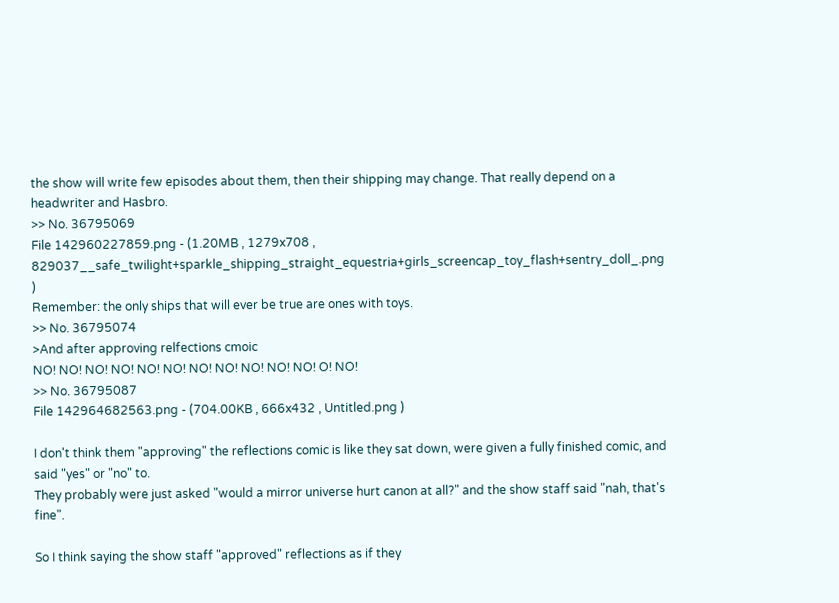the show will write few episodes about them, then their shipping may change. That really depend on a headwriter and Hasbro.
>> No. 36795069
File 142960227859.png - (1.20MB , 1279x708 , 829037__safe_twilight+sparkle_shipping_straight_equestria+girls_screencap_toy_flash+sentry_doll_.png )
Remember: the only ships that will ever be true are ones with toys.
>> No. 36795074
>And after approving relfections cmoic
NO! NO! NO! NO! NO! NO! NO! NO! NO! NO! NO! O! NO!
>> No. 36795087
File 142964682563.png - (704.00KB , 666x432 , Untitled.png )

I don't think them "approving" the reflections comic is like they sat down, were given a fully finished comic, and said "yes" or "no" to.
They probably were just asked "would a mirror universe hurt canon at all?" and the show staff said "nah, that's fine".

So I think saying the show staff "approved" reflections as if they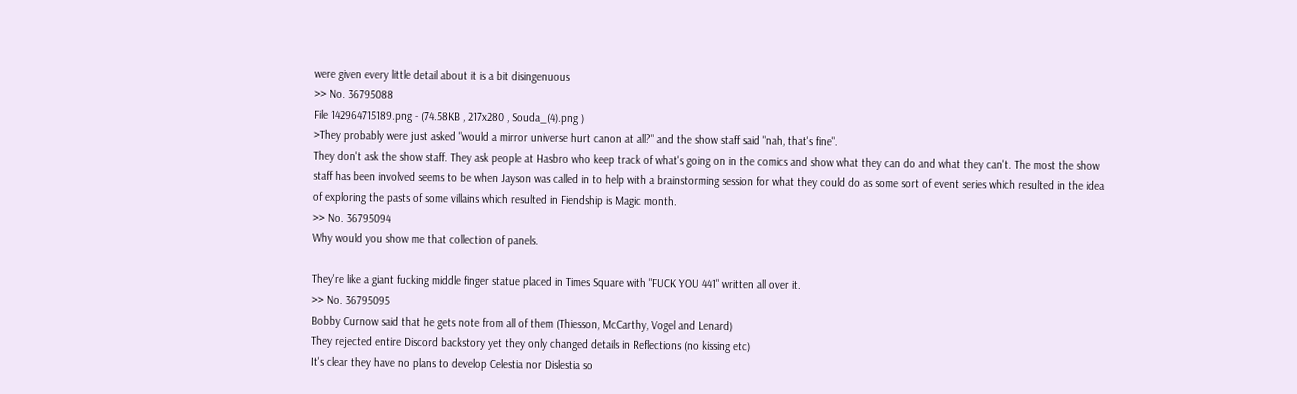were given every little detail about it is a bit disingenuous
>> No. 36795088
File 142964715189.png - (74.58KB , 217x280 , Souda_(4).png )
>They probably were just asked "would a mirror universe hurt canon at all?" and the show staff said "nah, that's fine".
They don't ask the show staff. They ask people at Hasbro who keep track of what's going on in the comics and show what they can do and what they can't. The most the show staff has been involved seems to be when Jayson was called in to help with a brainstorming session for what they could do as some sort of event series which resulted in the idea of exploring the pasts of some villains which resulted in Fiendship is Magic month.
>> No. 36795094
Why would you show me that collection of panels.

They're like a giant fucking middle finger statue placed in Times Square with "FUCK YOU 441" written all over it.
>> No. 36795095
Bobby Curnow said that he gets note from all of them (Thiesson, McCarthy, Vogel and Lenard)
They rejected entire Discord backstory yet they only changed details in Reflections (no kissing etc)
It's clear they have no plans to develop Celestia nor Dislestia so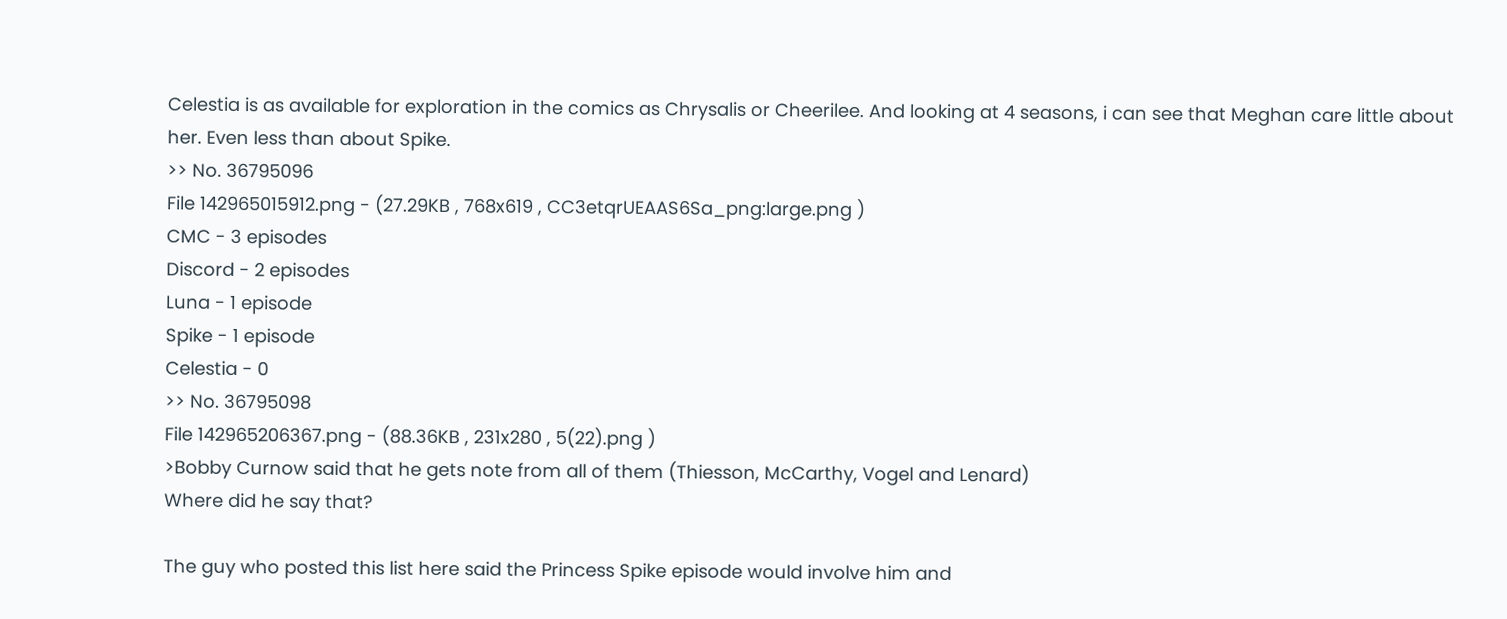Celestia is as available for exploration in the comics as Chrysalis or Cheerilee. And looking at 4 seasons, i can see that Meghan care little about her. Even less than about Spike.
>> No. 36795096
File 142965015912.png - (27.29KB , 768x619 , CC3etqrUEAAS6Sa_png:large.png )
CMC - 3 episodes
Discord - 2 episodes
Luna - 1 episode
Spike - 1 episode
Celestia - 0
>> No. 36795098
File 142965206367.png - (88.36KB , 231x280 , 5(22).png )
>Bobby Curnow said that he gets note from all of them (Thiesson, McCarthy, Vogel and Lenard)
Where did he say that?

The guy who posted this list here said the Princess Spike episode would involve him and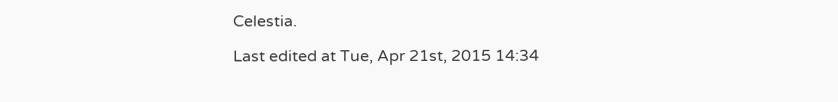Celestia.

Last edited at Tue, Apr 21st, 2015 14:34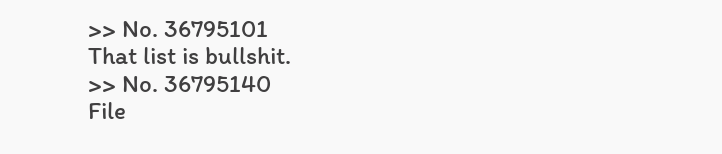>> No. 36795101
That list is bullshit.
>> No. 36795140
File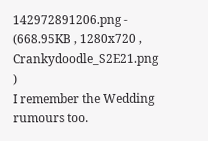142972891206.png - (668.95KB , 1280x720 , Crankydoodle_S2E21.png )
I remember the Wedding rumours too.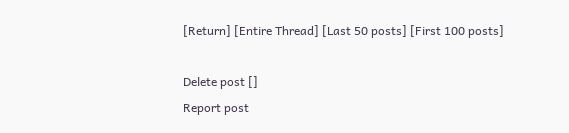[Return] [Entire Thread] [Last 50 posts] [First 100 posts]

Delete post []
Report post